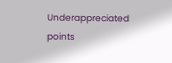Underappreciated points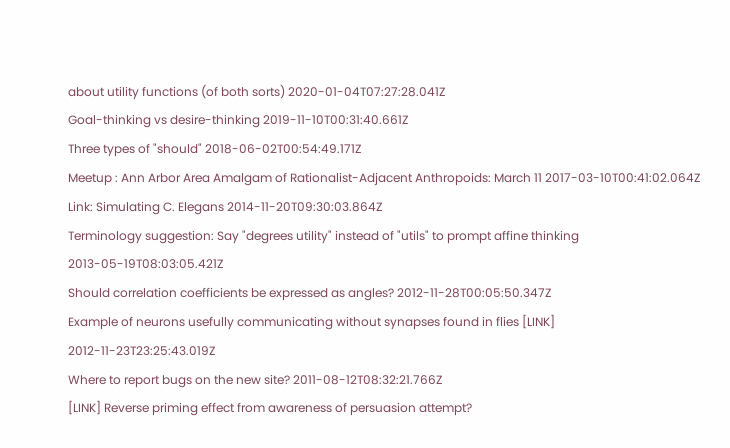about utility functions (of both sorts) 2020-01-04T07:27:28.041Z
Goal-thinking vs desire-thinking 2019-11-10T00:31:40.661Z
Three types of "should" 2018-06-02T00:54:49.171Z
Meetup : Ann Arbor Area Amalgam of Rationalist-Adjacent Anthropoids: March 11 2017-03-10T00:41:02.064Z
Link: Simulating C. Elegans 2014-11-20T09:30:03.864Z
Terminology suggestion: Say "degrees utility" instead of "utils" to prompt affine thinking 2013-05-19T08:03:05.421Z
Should correlation coefficients be expressed as angles? 2012-11-28T00:05:50.347Z
Example of neurons usefully communicating without synapses found in flies [LINK] 2012-11-23T23:25:43.019Z
Where to report bugs on the new site? 2011-08-12T08:32:21.766Z
[LINK] Reverse priming effect from awareness of persuasion attempt?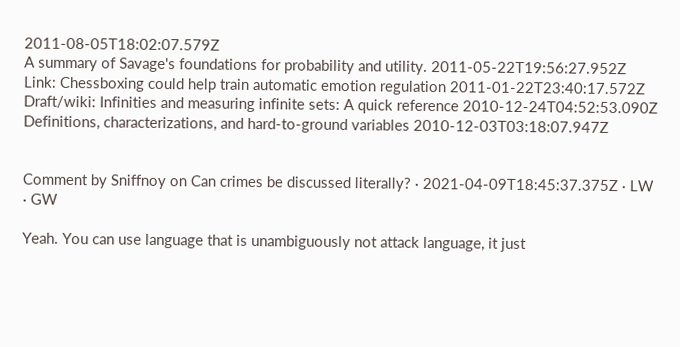2011-08-05T18:02:07.579Z
A summary of Savage's foundations for probability and utility. 2011-05-22T19:56:27.952Z
Link: Chessboxing could help train automatic emotion regulation 2011-01-22T23:40:17.572Z
Draft/wiki: Infinities and measuring infinite sets: A quick reference 2010-12-24T04:52:53.090Z
Definitions, characterizations, and hard-to-ground variables 2010-12-03T03:18:07.947Z


Comment by Sniffnoy on Can crimes be discussed literally? · 2021-04-09T18:45:37.375Z · LW · GW

Yeah. You can use language that is unambiguously not attack language, it just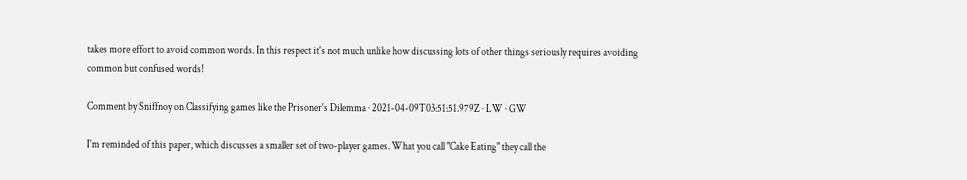takes more effort to avoid common words. In this respect it's not much unlike how discussing lots of other things seriously requires avoiding common but confused words!

Comment by Sniffnoy on Classifying games like the Prisoner's Dilemma · 2021-04-09T03:51:51.979Z · LW · GW

I'm reminded of this paper, which discusses a smaller set of two-player games. What you call "Cake Eating" they call the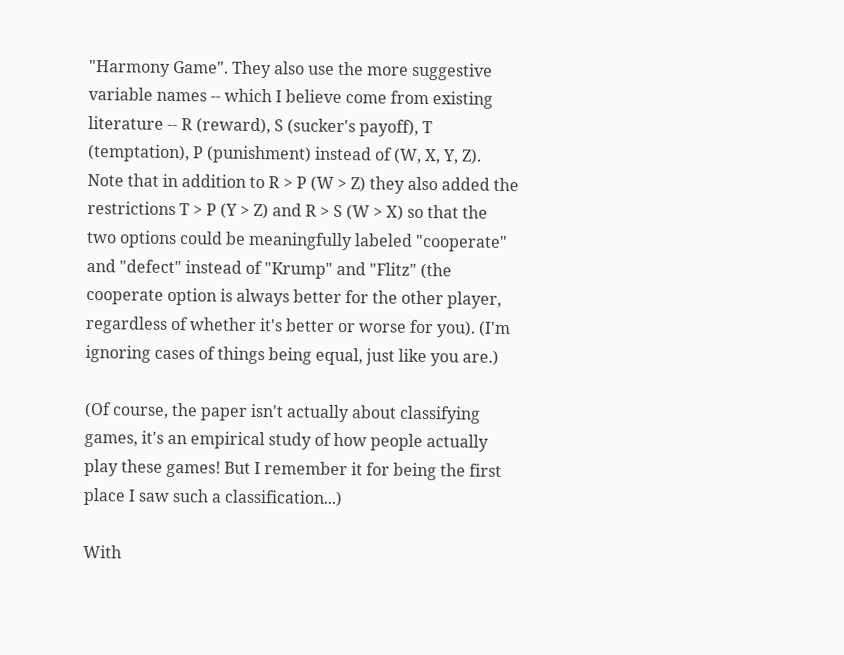"Harmony Game". They also use the more suggestive variable names -- which I believe come from existing literature -- R (reward), S (sucker's payoff), T (temptation), P (punishment) instead of (W, X, Y, Z). Note that in addition to R > P (W > Z) they also added the restrictions T > P (Y > Z) and R > S (W > X) so that the two options could be meaningfully labeled "cooperate" and "defect" instead of "Krump" and "Flitz" (the cooperate option is always better for the other player, regardless of whether it's better or worse for you). (I'm ignoring cases of things being equal, just like you are.)

(Of course, the paper isn't actually about classifying games, it's an empirical study of how people actually play these games! But I remember it for being the first place I saw such a classification...)

With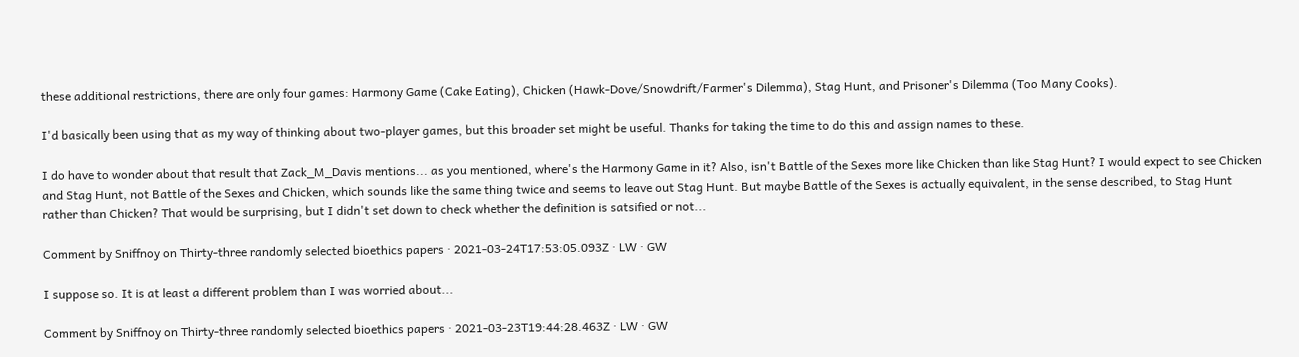these additional restrictions, there are only four games: Harmony Game (Cake Eating), Chicken (Hawk-Dove/Snowdrift/Farmer's Dilemma), Stag Hunt, and Prisoner's Dilemma (Too Many Cooks).

I'd basically been using that as my way of thinking about two-player games, but this broader set might be useful. Thanks for taking the time to do this and assign names to these.

I do have to wonder about that result that Zack_M_Davis mentions... as you mentioned, where's the Harmony Game in it? Also, isn't Battle of the Sexes more like Chicken than like Stag Hunt? I would expect to see Chicken and Stag Hunt, not Battle of the Sexes and Chicken, which sounds like the same thing twice and seems to leave out Stag Hunt. But maybe Battle of the Sexes is actually equivalent, in the sense described, to Stag Hunt rather than Chicken? That would be surprising, but I didn't set down to check whether the definition is satsified or not...

Comment by Sniffnoy on Thirty-three randomly selected bioethics papers · 2021-03-24T17:53:05.093Z · LW · GW

I suppose so. It is at least a different problem than I was worried about...

Comment by Sniffnoy on Thirty-three randomly selected bioethics papers · 2021-03-23T19:44:28.463Z · LW · GW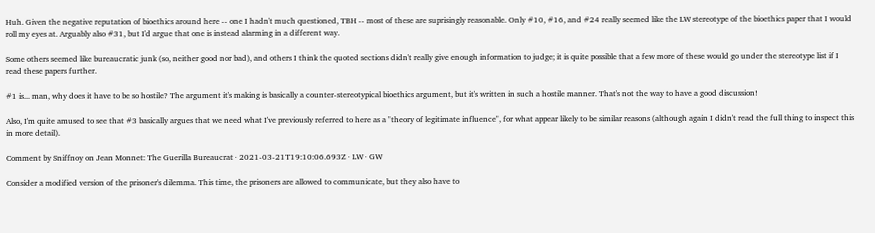Huh. Given the negative reputation of bioethics around here -- one I hadn't much questioned, TBH -- most of these are suprisingly reasonable. Only #10, #16, and #24 really seemed like the LW stereotype of the bioethics paper that I would roll my eyes at. Arguably also #31, but I'd argue that one is instead alarming in a different way.

Some others seemed like bureaucratic junk (so, neither good nor bad), and others I think the quoted sections didn't really give enough information to judge; it is quite possible that a few more of these would go under the stereotype list if I read these papers further.

#1 is... man, why does it have to be so hostile? The argument it's making is basically a counter-stereotypical bioethics argument, but it's written in such a hostile manner. That's not the way to have a good discussion!

Also, I'm quite amused to see that #3 basically argues that we need what I've previously referred to here as a "theory of legitimate influence", for what appear likely to be similar reasons (although again I didn't read the full thing to inspect this in more detail).

Comment by Sniffnoy on Jean Monnet: The Guerilla Bureaucrat · 2021-03-21T19:10:06.693Z · LW · GW

Consider a modified version of the prisoner's dilemma. This time, the prisoners are allowed to communicate, but they also have to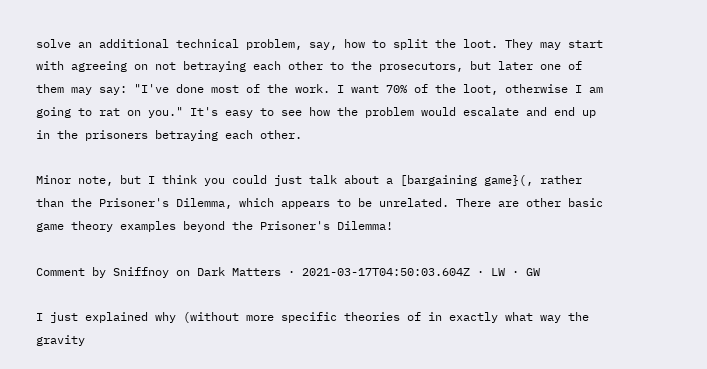solve an additional technical problem, say, how to split the loot. They may start with agreeing on not betraying each other to the prosecutors, but later one of them may say: "I've done most of the work. I want 70% of the loot, otherwise I am going to rat on you." It's easy to see how the problem would escalate and end up in the prisoners betraying each other.

Minor note, but I think you could just talk about a [bargaining game}(, rather than the Prisoner's Dilemma, which appears to be unrelated. There are other basic game theory examples beyond the Prisoner's Dilemma!

Comment by Sniffnoy on Dark Matters · 2021-03-17T04:50:03.604Z · LW · GW

I just explained why (without more specific theories of in exactly what way the gravity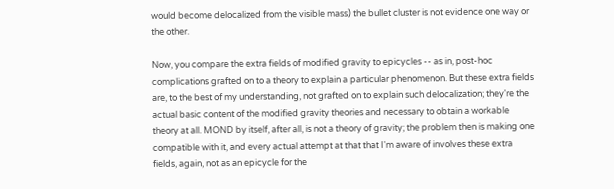would become delocalized from the visible mass) the bullet cluster is not evidence one way or the other.

Now, you compare the extra fields of modified gravity to epicycles -- as in, post-hoc complications grafted on to a theory to explain a particular phenomenon. But these extra fields are, to the best of my understanding, not grafted on to explain such delocalization; they're the actual basic content of the modified gravity theories and necessary to obtain a workable theory at all. MOND by itself, after all, is not a theory of gravity; the problem then is making one compatible with it, and every actual attempt at that that I'm aware of involves these extra fields, again, not as an epicycle for the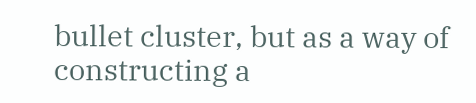bullet cluster, but as a way of constructing a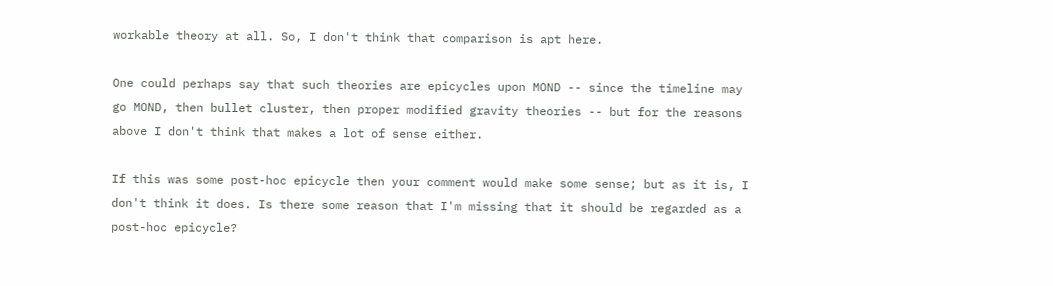workable theory at all. So, I don't think that comparison is apt here.

One could perhaps say that such theories are epicycles upon MOND -- since the timeline may go MOND, then bullet cluster, then proper modified gravity theories -- but for the reasons above I don't think that makes a lot of sense either.

If this was some post-hoc epicycle then your comment would make some sense; but as it is, I don't think it does. Is there some reason that I'm missing that it should be regarded as a post-hoc epicycle?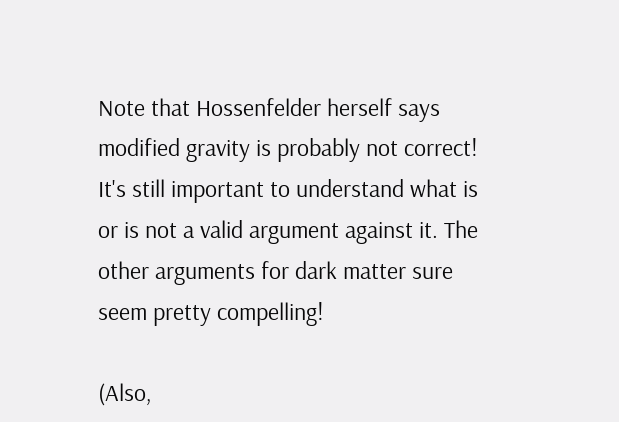Note that Hossenfelder herself says modified gravity is probably not correct! It's still important to understand what is or is not a valid argument against it. The other arguments for dark matter sure seem pretty compelling!

(Also,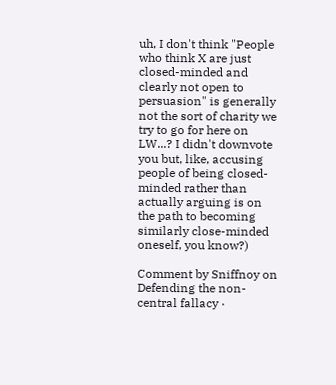uh, I don't think "People who think X are just closed-minded and clearly not open to persuasion" is generally not the sort of charity we try to go for here on LW...? I didn't downvote you but, like, accusing people of being closed-minded rather than actually arguing is on the path to becoming similarly close-minded oneself, you know?)

Comment by Sniffnoy on Defending the non-central fallacy ·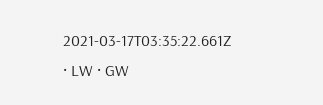2021-03-17T03:35:22.661Z · LW · GW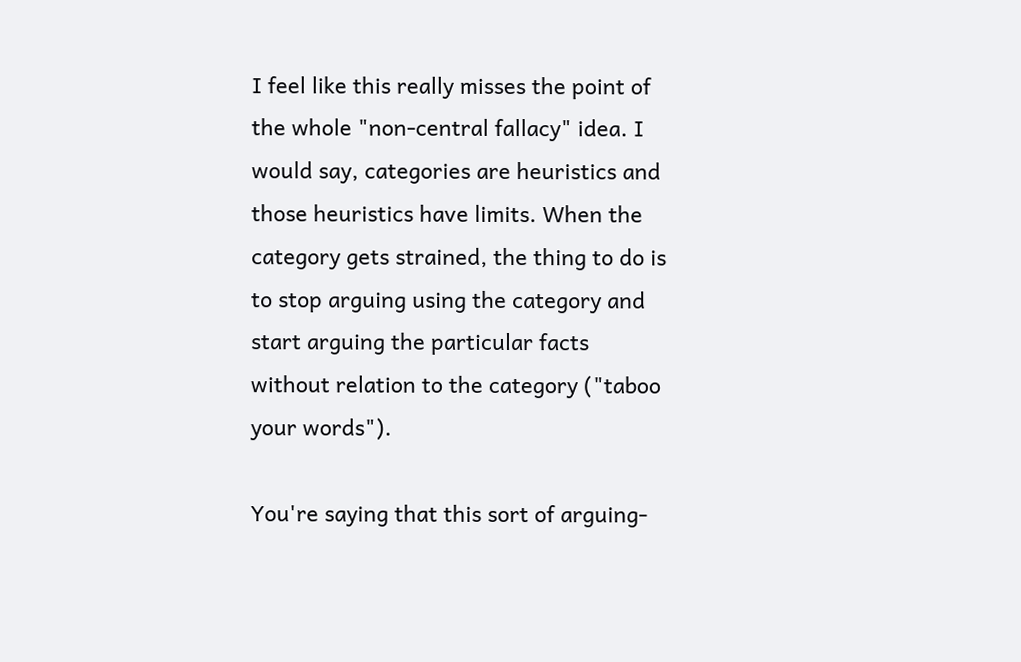I feel like this really misses the point of the whole "non-central fallacy" idea. I would say, categories are heuristics and those heuristics have limits. When the category gets strained, the thing to do is to stop arguing using the category and start arguing the particular facts without relation to the category ("taboo your words").

You're saying that this sort of arguing-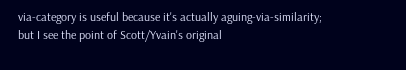via-category is useful because it's actually aguing-via-similarity; but I see the point of Scott/Yvain's original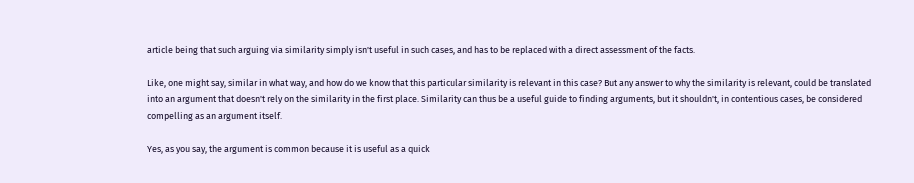article being that such arguing via similarity simply isn't useful in such cases, and has to be replaced with a direct assessment of the facts.

Like, one might say, similar in what way, and how do we know that this particular similarity is relevant in this case? But any answer to why the similarity is relevant, could be translated into an argument that doesn't rely on the similarity in the first place. Similarity can thus be a useful guide to finding arguments, but it shouldn't, in contentious cases, be considered compelling as an argument itself.

Yes, as you say, the argument is common because it is useful as a quick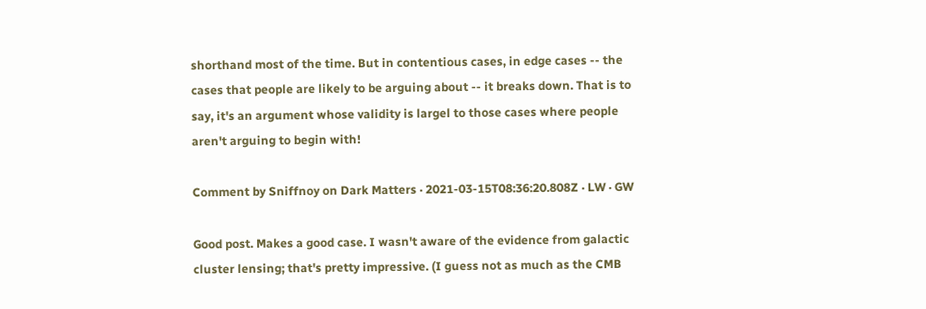shorthand most of the time. But in contentious cases, in edge cases -- the cases that people are likely to be arguing about -- it breaks down. That is to say, it's an argument whose validity is largel to those cases where people aren't arguing to begin with!

Comment by Sniffnoy on Dark Matters · 2021-03-15T08:36:20.808Z · LW · GW

Good post. Makes a good case. I wasn't aware of the evidence from galactic cluster lensing; that's pretty impressive. (I guess not as much as the CMB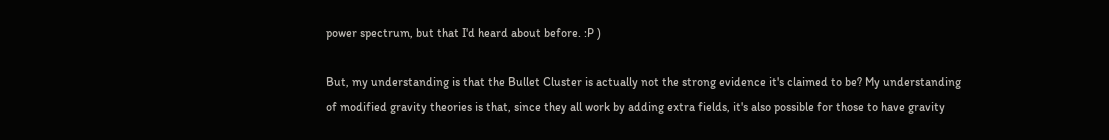power spectrum, but that I'd heard about before. :P )

But, my understanding is that the Bullet Cluster is actually not the strong evidence it's claimed to be? My understanding of modified gravity theories is that, since they all work by adding extra fields, it's also possible for those to have gravity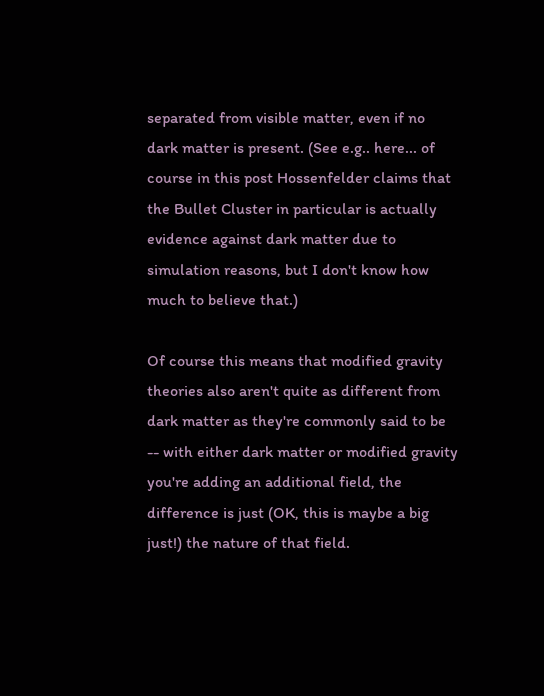separated from visible matter, even if no dark matter is present. (See e.g.. here... of course in this post Hossenfelder claims that the Bullet Cluster in particular is actually evidence against dark matter due to simulation reasons, but I don't know how much to believe that.)

Of course this means that modified gravity theories also aren't quite as different from dark matter as they're commonly said to be -- with either dark matter or modified gravity you're adding an additional field, the difference is just (OK, this is maybe a big just!) the nature of that field.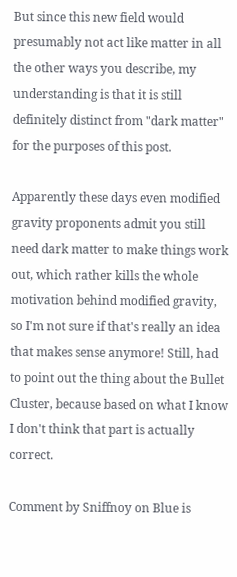But since this new field would presumably not act like matter in all the other ways you describe, my understanding is that it is still definitely distinct from "dark matter" for the purposes of this post.

Apparently these days even modified gravity proponents admit you still need dark matter to make things work out, which rather kills the whole motivation behind modified gravity, so I'm not sure if that's really an idea that makes sense anymore! Still, had to point out the thing about the Bullet Cluster, because based on what I know I don't think that part is actually correct.

Comment by Sniffnoy on Blue is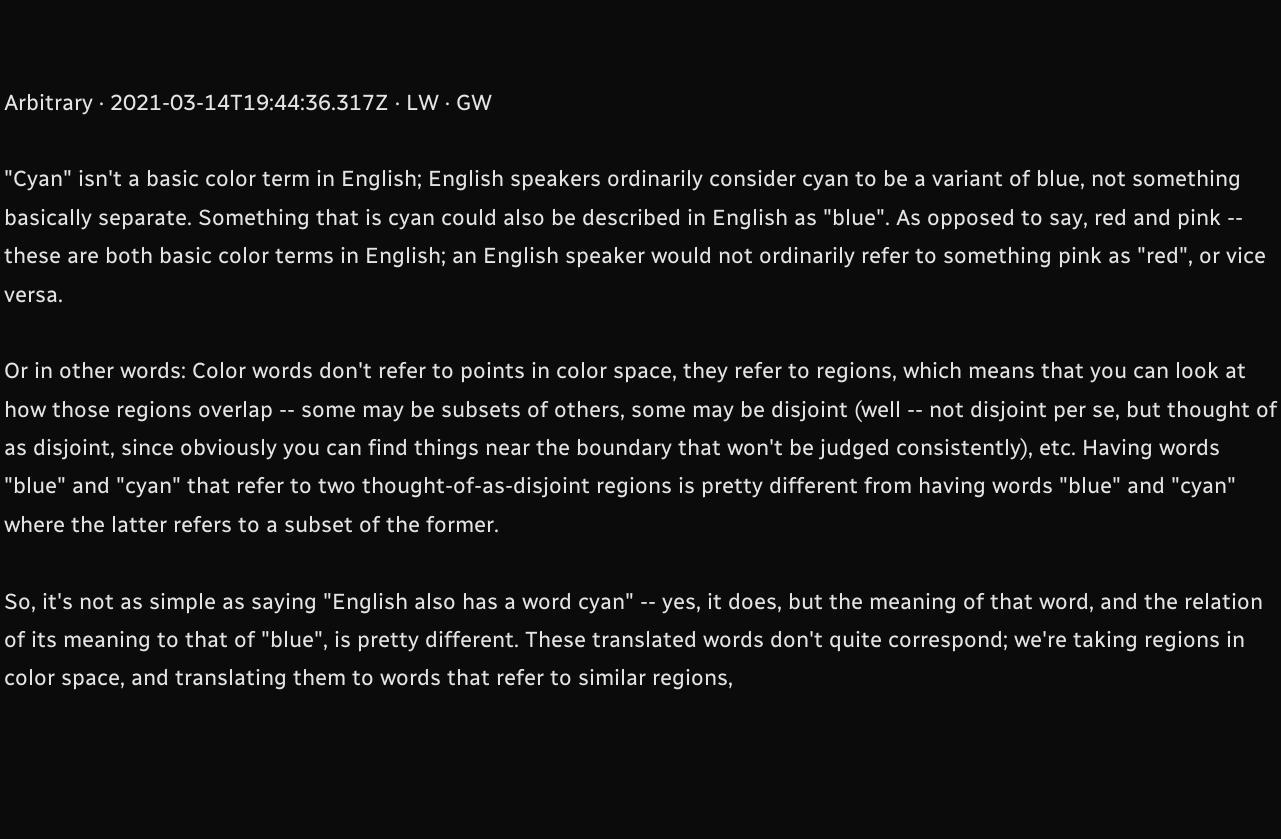Arbitrary · 2021-03-14T19:44:36.317Z · LW · GW

"Cyan" isn't a basic color term in English; English speakers ordinarily consider cyan to be a variant of blue, not something basically separate. Something that is cyan could also be described in English as "blue". As opposed to say, red and pink -- these are both basic color terms in English; an English speaker would not ordinarily refer to something pink as "red", or vice versa.

Or in other words: Color words don't refer to points in color space, they refer to regions, which means that you can look at how those regions overlap -- some may be subsets of others, some may be disjoint (well -- not disjoint per se, but thought of as disjoint, since obviously you can find things near the boundary that won't be judged consistently), etc. Having words "blue" and "cyan" that refer to two thought-of-as-disjoint regions is pretty different from having words "blue" and "cyan" where the latter refers to a subset of the former.

So, it's not as simple as saying "English also has a word cyan" -- yes, it does, but the meaning of that word, and the relation of its meaning to that of "blue", is pretty different. These translated words don't quite correspond; we're taking regions in color space, and translating them to words that refer to similar regions,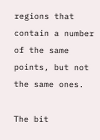regions that contain a number of the same points, but not the same ones.

The bit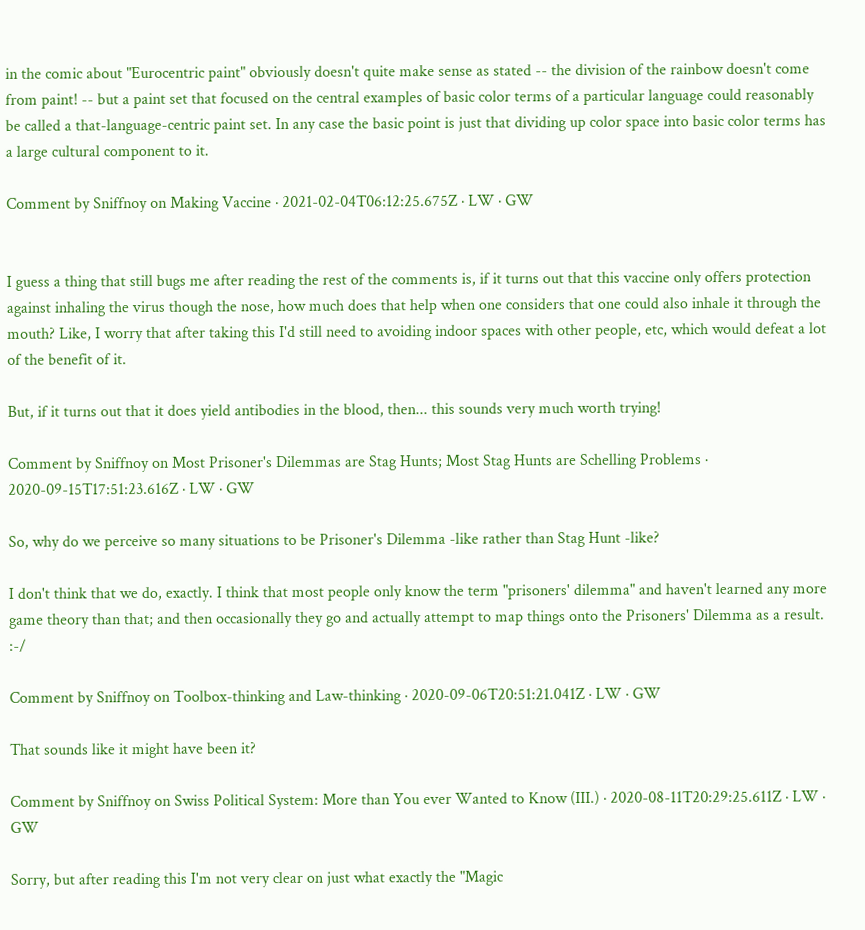in the comic about "Eurocentric paint" obviously doesn't quite make sense as stated -- the division of the rainbow doesn't come from paint! -- but a paint set that focused on the central examples of basic color terms of a particular language could reasonably be called a that-language-centric paint set. In any case the basic point is just that dividing up color space into basic color terms has a large cultural component to it.

Comment by Sniffnoy on Making Vaccine · 2021-02-04T06:12:25.675Z · LW · GW


I guess a thing that still bugs me after reading the rest of the comments is, if it turns out that this vaccine only offers protection against inhaling the virus though the nose, how much does that help when one considers that one could also inhale it through the mouth? Like, I worry that after taking this I'd still need to avoiding indoor spaces with other people, etc, which would defeat a lot of the benefit of it.

But, if it turns out that it does yield antibodies in the blood, then... this sounds very much worth trying!

Comment by Sniffnoy on Most Prisoner's Dilemmas are Stag Hunts; Most Stag Hunts are Schelling Problems · 2020-09-15T17:51:23.616Z · LW · GW

So, why do we perceive so many situations to be Prisoner's Dilemma -like rather than Stag Hunt -like?

I don't think that we do, exactly. I think that most people only know the term "prisoners' dilemma" and haven't learned any more game theory than that; and then occasionally they go and actually attempt to map things onto the Prisoners' Dilemma as a result. :-/

Comment by Sniffnoy on Toolbox-thinking and Law-thinking · 2020-09-06T20:51:21.041Z · LW · GW

That sounds like it might have been it?

Comment by Sniffnoy on Swiss Political System: More than You ever Wanted to Know (III.) · 2020-08-11T20:29:25.611Z · LW · GW

Sorry, but after reading this I'm not very clear on just what exactly the "Magic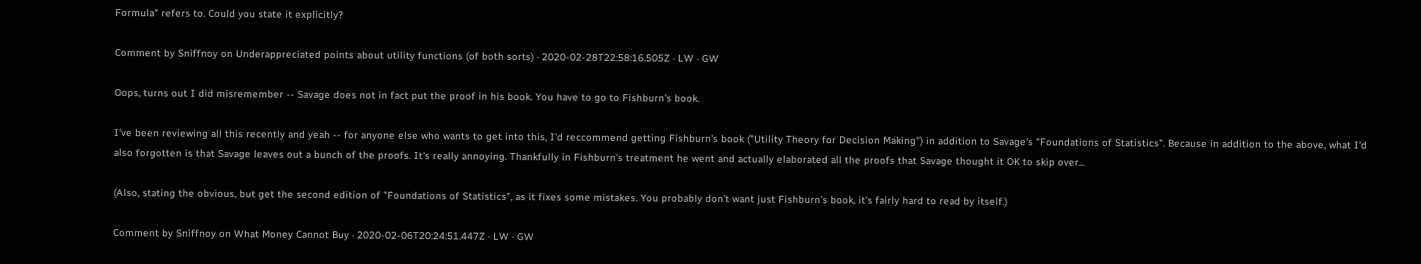Formula" refers to. Could you state it explicitly?

Comment by Sniffnoy on Underappreciated points about utility functions (of both sorts) · 2020-02-28T22:58:16.505Z · LW · GW

Oops, turns out I did misremember -- Savage does not in fact put the proof in his book. You have to go to Fishburn's book.

I've been reviewing all this recently and yeah -- for anyone else who wants to get into this, I'd reccommend getting Fishburn's book ("Utility Theory for Decision Making") in addition to Savage's "Foundations of Statistics". Because in addition to the above, what I'd also forgotten is that Savage leaves out a bunch of the proofs. It's really annoying. Thankfully in Fishburn's treatment he went and actually elaborated all the proofs that Savage thought it OK to skip over...

(Also, stating the obvious, but get the second edition of "Foundations of Statistics", as it fixes some mistakes. You probably don't want just Fishburn's book, it's fairly hard to read by itself.)

Comment by Sniffnoy on What Money Cannot Buy · 2020-02-06T20:24:51.447Z · LW · GW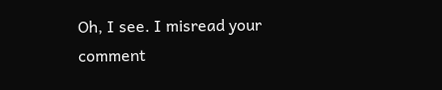Oh, I see. I misread your comment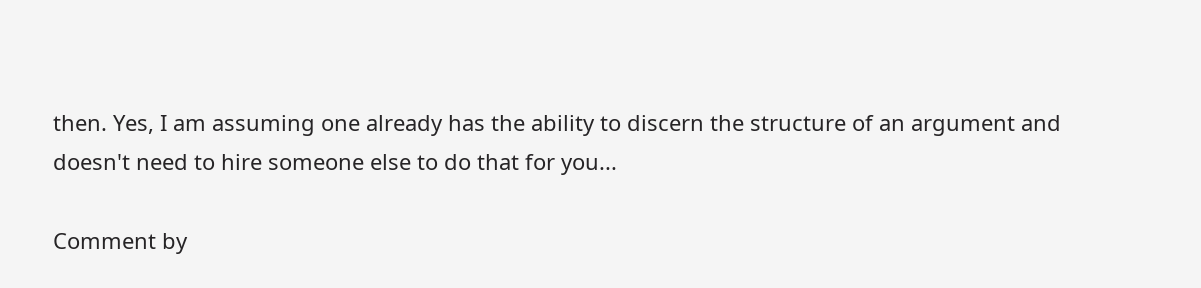then. Yes, I am assuming one already has the ability to discern the structure of an argument and doesn't need to hire someone else to do that for you...

Comment by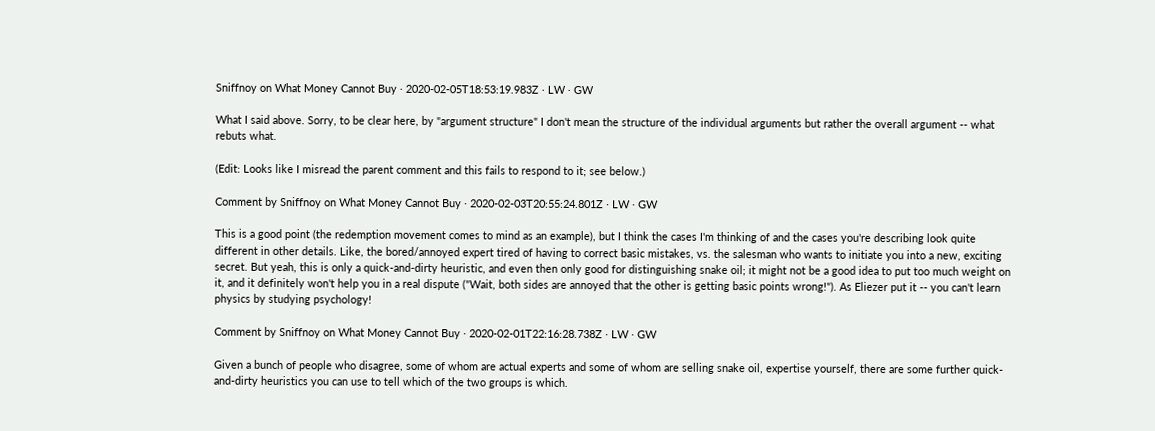Sniffnoy on What Money Cannot Buy · 2020-02-05T18:53:19.983Z · LW · GW

What I said above. Sorry, to be clear here, by "argument structure" I don't mean the structure of the individual arguments but rather the overall argument -- what rebuts what.

(Edit: Looks like I misread the parent comment and this fails to respond to it; see below.)

Comment by Sniffnoy on What Money Cannot Buy · 2020-02-03T20:55:24.801Z · LW · GW

This is a good point (the redemption movement comes to mind as an example), but I think the cases I'm thinking of and the cases you're describing look quite different in other details. Like, the bored/annoyed expert tired of having to correct basic mistakes, vs. the salesman who wants to initiate you into a new, exciting secret. But yeah, this is only a quick-and-dirty heuristic, and even then only good for distinguishing snake oil; it might not be a good idea to put too much weight on it, and it definitely won't help you in a real dispute ("Wait, both sides are annoyed that the other is getting basic points wrong!"). As Eliezer put it -- you can't learn physics by studying psychology!

Comment by Sniffnoy on What Money Cannot Buy · 2020-02-01T22:16:28.738Z · LW · GW

Given a bunch of people who disagree, some of whom are actual experts and some of whom are selling snake oil, expertise yourself, there are some further quick-and-dirty heuristics you can use to tell which of the two groups is which.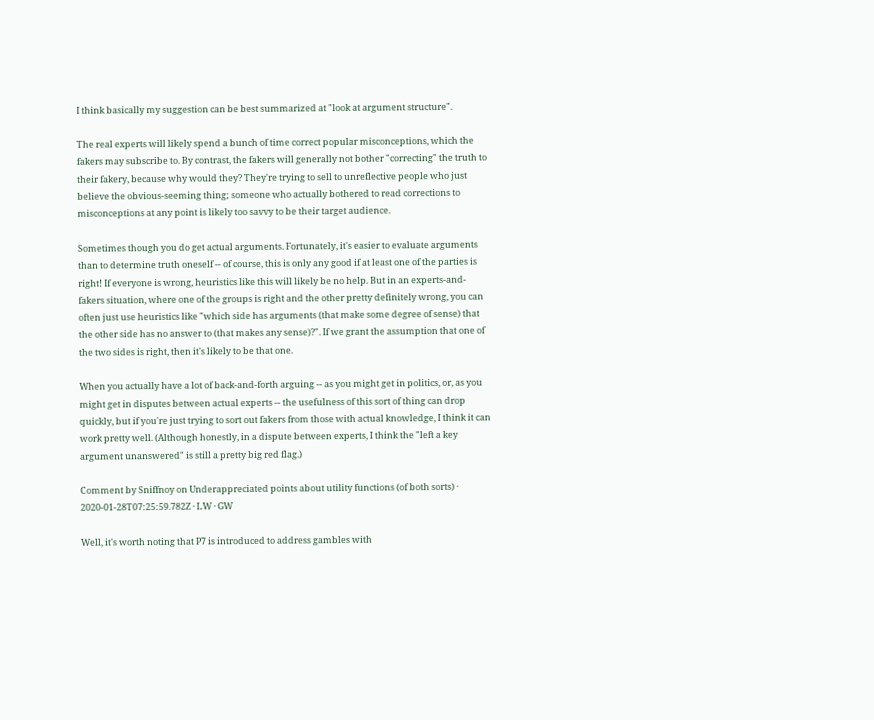I think basically my suggestion can be best summarized at "look at argument structure".

The real experts will likely spend a bunch of time correct popular misconceptions, which the fakers may subscribe to. By contrast, the fakers will generally not bother "correcting" the truth to their fakery, because why would they? They're trying to sell to unreflective people who just believe the obvious-seeming thing; someone who actually bothered to read corrections to misconceptions at any point is likely too savvy to be their target audience.

Sometimes though you do get actual arguments. Fortunately, it's easier to evaluate arguments than to determine truth oneself -- of course, this is only any good if at least one of the parties is right! If everyone is wrong, heuristics like this will likely be no help. But in an experts-and-fakers situation, where one of the groups is right and the other pretty definitely wrong, you can often just use heuristics like "which side has arguments (that make some degree of sense) that the other side has no answer to (that makes any sense)?". If we grant the assumption that one of the two sides is right, then it's likely to be that one.

When you actually have a lot of back-and-forth arguing -- as you might get in politics, or, as you might get in disputes between actual experts -- the usefulness of this sort of thing can drop quickly, but if you're just trying to sort out fakers from those with actual knowledge, I think it can work pretty well. (Although honestly, in a dispute between experts, I think the "left a key argument unanswered" is still a pretty big red flag.)

Comment by Sniffnoy on Underappreciated points about utility functions (of both sorts) · 2020-01-28T07:25:59.782Z · LW · GW

Well, it's worth noting that P7 is introduced to address gambles with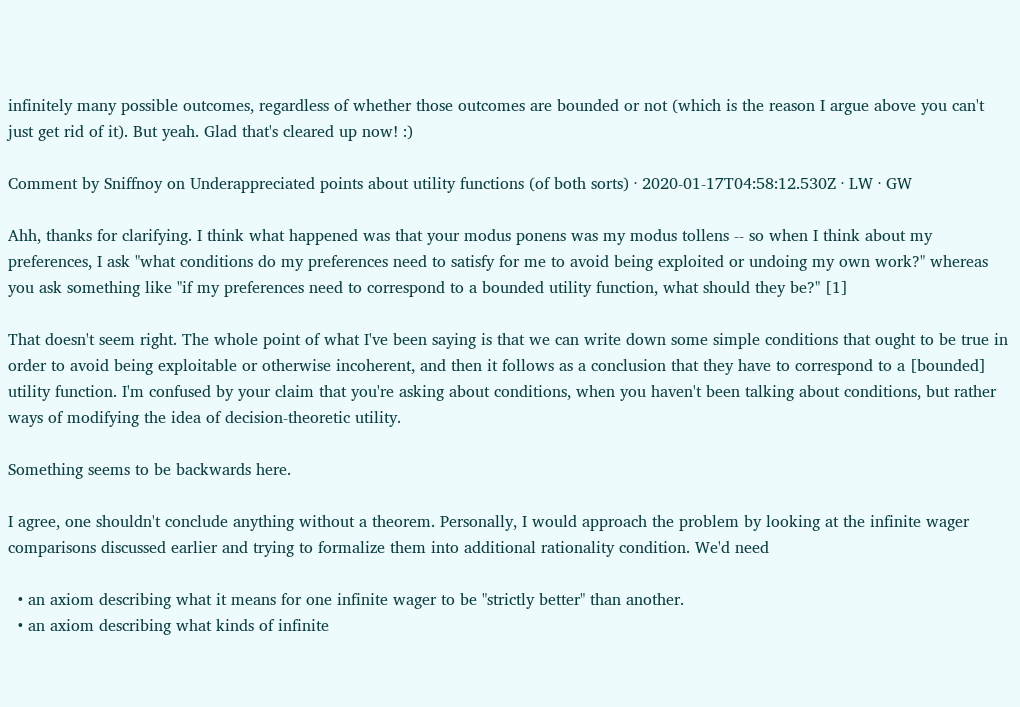infinitely many possible outcomes, regardless of whether those outcomes are bounded or not (which is the reason I argue above you can't just get rid of it). But yeah. Glad that's cleared up now! :)

Comment by Sniffnoy on Underappreciated points about utility functions (of both sorts) · 2020-01-17T04:58:12.530Z · LW · GW

Ahh, thanks for clarifying. I think what happened was that your modus ponens was my modus tollens -- so when I think about my preferences, I ask "what conditions do my preferences need to satisfy for me to avoid being exploited or undoing my own work?" whereas you ask something like "if my preferences need to correspond to a bounded utility function, what should they be?" [1]

That doesn't seem right. The whole point of what I've been saying is that we can write down some simple conditions that ought to be true in order to avoid being exploitable or otherwise incoherent, and then it follows as a conclusion that they have to correspond to a [bounded] utility function. I'm confused by your claim that you're asking about conditions, when you haven't been talking about conditions, but rather ways of modifying the idea of decision-theoretic utility.

Something seems to be backwards here.

I agree, one shouldn't conclude anything without a theorem. Personally, I would approach the problem by looking at the infinite wager comparisons discussed earlier and trying to formalize them into additional rationality condition. We'd need

  • an axiom describing what it means for one infinite wager to be "strictly better" than another.
  • an axiom describing what kinds of infinite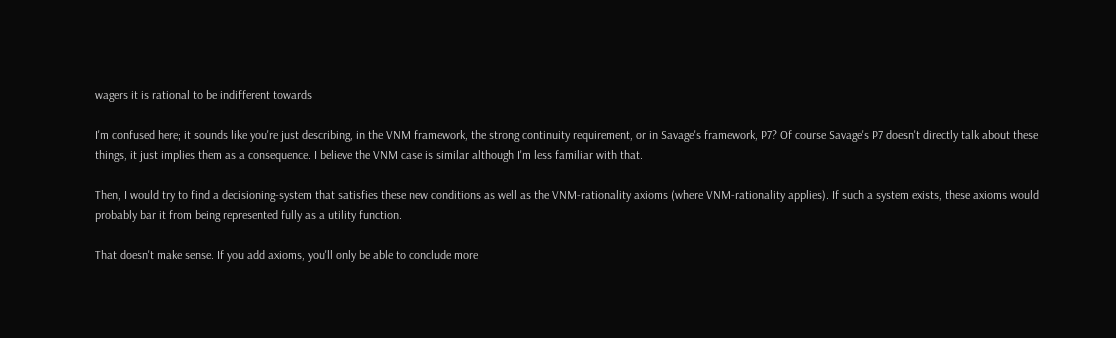wagers it is rational to be indifferent towards

I'm confused here; it sounds like you're just describing, in the VNM framework, the strong continuity requirement, or in Savage's framework, P7? Of course Savage's P7 doesn't directly talk about these things, it just implies them as a consequence. I believe the VNM case is similar although I'm less familiar with that.

Then, I would try to find a decisioning-system that satisfies these new conditions as well as the VNM-rationality axioms (where VNM-rationality applies). If such a system exists, these axioms would probably bar it from being represented fully as a utility function.

That doesn't make sense. If you add axioms, you'll only be able to conclude more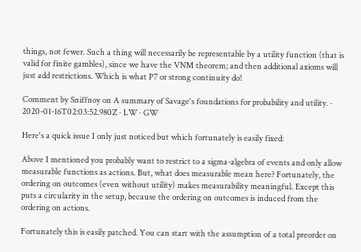things, not fewer. Such a thing will necessarily be representable by a utility function (that is valid for finite gambles), since we have the VNM theorem; and then additional axioms will just add restrictions. Which is what P7 or strong continuity do!

Comment by Sniffnoy on A summary of Savage's foundations for probability and utility. · 2020-01-16T02:03:52.980Z · LW · GW

Here's a quick issue I only just noticed but which fortunately is easily fixed:

Above I mentioned you probably want to restrict to a sigma-algebra of events and only allow measurable functions as actions. But, what does measurable mean here? Fortunately, the ordering on outcomes (even without utility) makes measurability meaningful. Except this puts a circularity in the setup, because the ordering on outcomes is induced from the ordering on actions.

Fortunately this is easily patched. You can start with the assumption of a total preorder on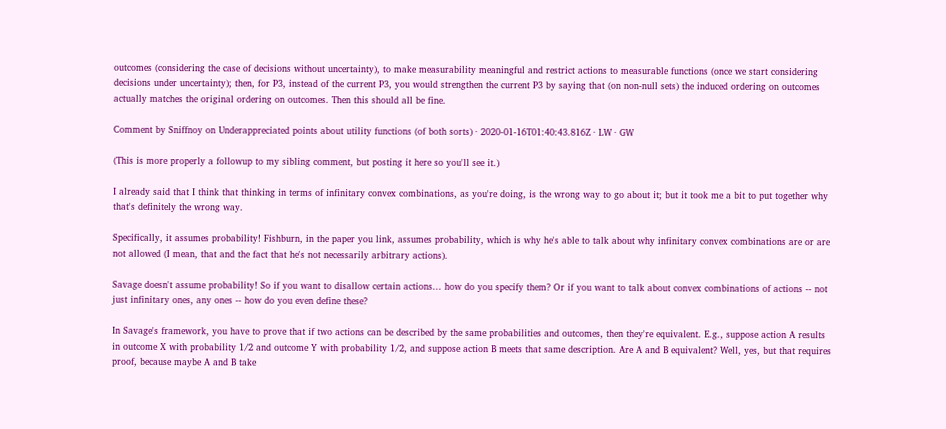outcomes (considering the case of decisions without uncertainty), to make measurability meaningful and restrict actions to measurable functions (once we start considering decisions under uncertainty); then, for P3, instead of the current P3, you would strengthen the current P3 by saying that (on non-null sets) the induced ordering on outcomes actually matches the original ordering on outcomes. Then this should all be fine.

Comment by Sniffnoy on Underappreciated points about utility functions (of both sorts) · 2020-01-16T01:40:43.816Z · LW · GW

(This is more properly a followup to my sibling comment, but posting it here so you'll see it.)

I already said that I think that thinking in terms of infinitary convex combinations, as you're doing, is the wrong way to go about it; but it took me a bit to put together why that's definitely the wrong way.

Specifically, it assumes probability! Fishburn, in the paper you link, assumes probability, which is why he's able to talk about why infinitary convex combinations are or are not allowed (I mean, that and the fact that he's not necessarily arbitrary actions).

Savage doesn't assume probability! So if you want to disallow certain actions... how do you specify them? Or if you want to talk about convex combinations of actions -- not just infinitary ones, any ones -- how do you even define these?

In Savage's framework, you have to prove that if two actions can be described by the same probabilities and outcomes, then they're equivalent. E.g., suppose action A results in outcome X with probability 1/2 and outcome Y with probability 1/2, and suppose action B meets that same description. Are A and B equivalent? Well, yes, but that requires proof, because maybe A and B take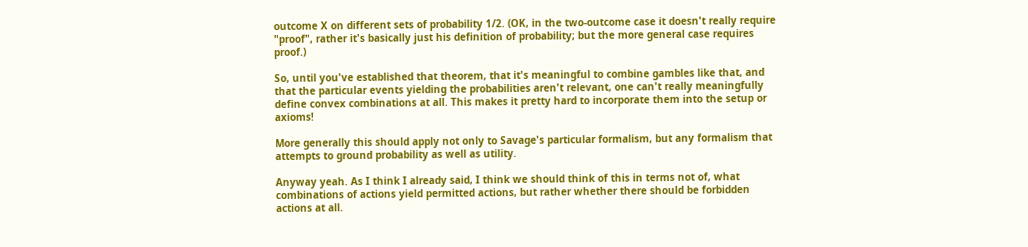outcome X on different sets of probability 1/2. (OK, in the two-outcome case it doesn't really require "proof", rather it's basically just his definition of probability; but the more general case requires proof.)

So, until you've established that theorem, that it's meaningful to combine gambles like that, and that the particular events yielding the probabilities aren't relevant, one can't really meaningfully define convex combinations at all. This makes it pretty hard to incorporate them into the setup or axioms!

More generally this should apply not only to Savage's particular formalism, but any formalism that attempts to ground probability as well as utility.

Anyway yeah. As I think I already said, I think we should think of this in terms not of, what combinations of actions yield permitted actions, but rather whether there should be forbidden actions at all.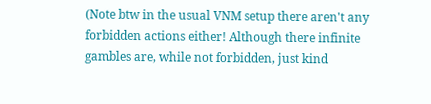(Note btw in the usual VNM setup there aren't any forbidden actions either! Although there infinite gambles are, while not forbidden, just kind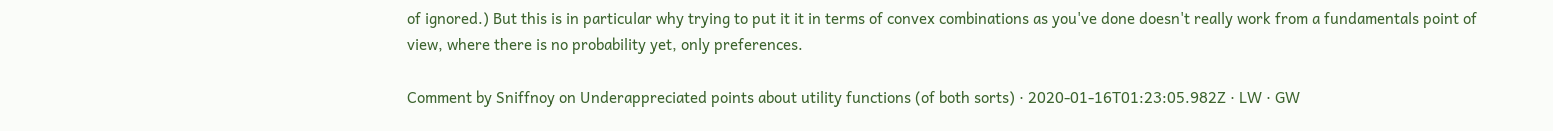of ignored.) But this is in particular why trying to put it it in terms of convex combinations as you've done doesn't really work from a fundamentals point of view, where there is no probability yet, only preferences.

Comment by Sniffnoy on Underappreciated points about utility functions (of both sorts) · 2020-01-16T01:23:05.982Z · LW · GW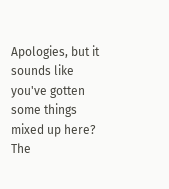Apologies, but it sounds like you've gotten some things mixed up here? The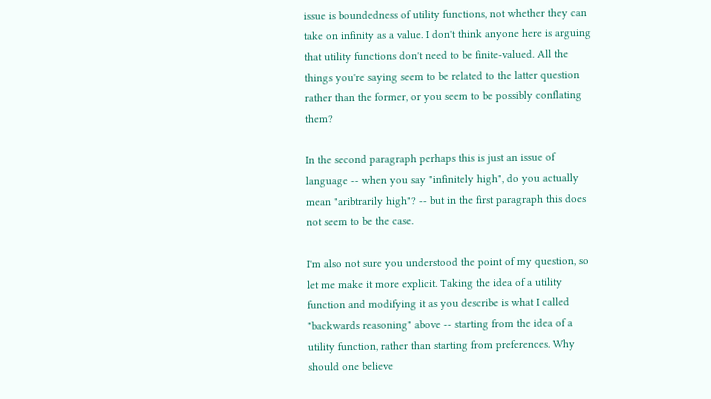issue is boundedness of utility functions, not whether they can take on infinity as a value. I don't think anyone here is arguing that utility functions don't need to be finite-valued. All the things you're saying seem to be related to the latter question rather than the former, or you seem to be possibly conflating them?

In the second paragraph perhaps this is just an issue of language -- when you say "infinitely high", do you actually mean "aribtrarily high"? -- but in the first paragraph this does not seem to be the case.

I'm also not sure you understood the point of my question, so let me make it more explicit. Taking the idea of a utility function and modifying it as you describe is what I called "backwards reasoning" above -- starting from the idea of a utility function, rather than starting from preferences. Why should one believe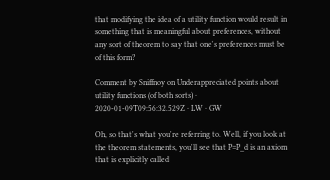that modifying the idea of a utility function would result in something that is meaningful about preferences, without any sort of theorem to say that one's preferences must be of this form?

Comment by Sniffnoy on Underappreciated points about utility functions (of both sorts) · 2020-01-09T09:56:32.529Z · LW · GW

Oh, so that's what you're referring to. Well, if you look at the theorem statements, you'll see that P=P_d is an axiom that is explicitly called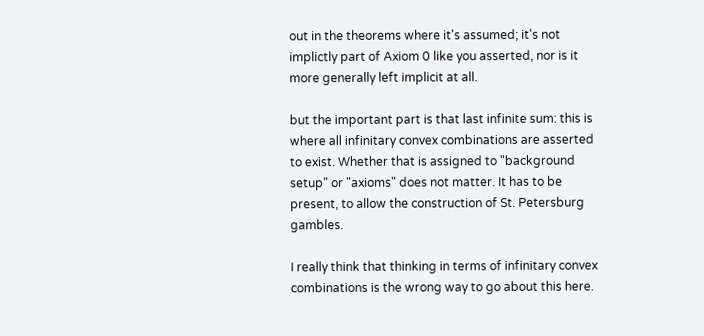out in the theorems where it's assumed; it's not implictly part of Axiom 0 like you asserted, nor is it more generally left implicit at all.

but the important part is that last infinite sum: this is where all infinitary convex combinations are asserted to exist. Whether that is assigned to "background setup" or "axioms" does not matter. It has to be present, to allow the construction of St. Petersburg gambles.

I really think that thinking in terms of infinitary convex combinations is the wrong way to go about this here.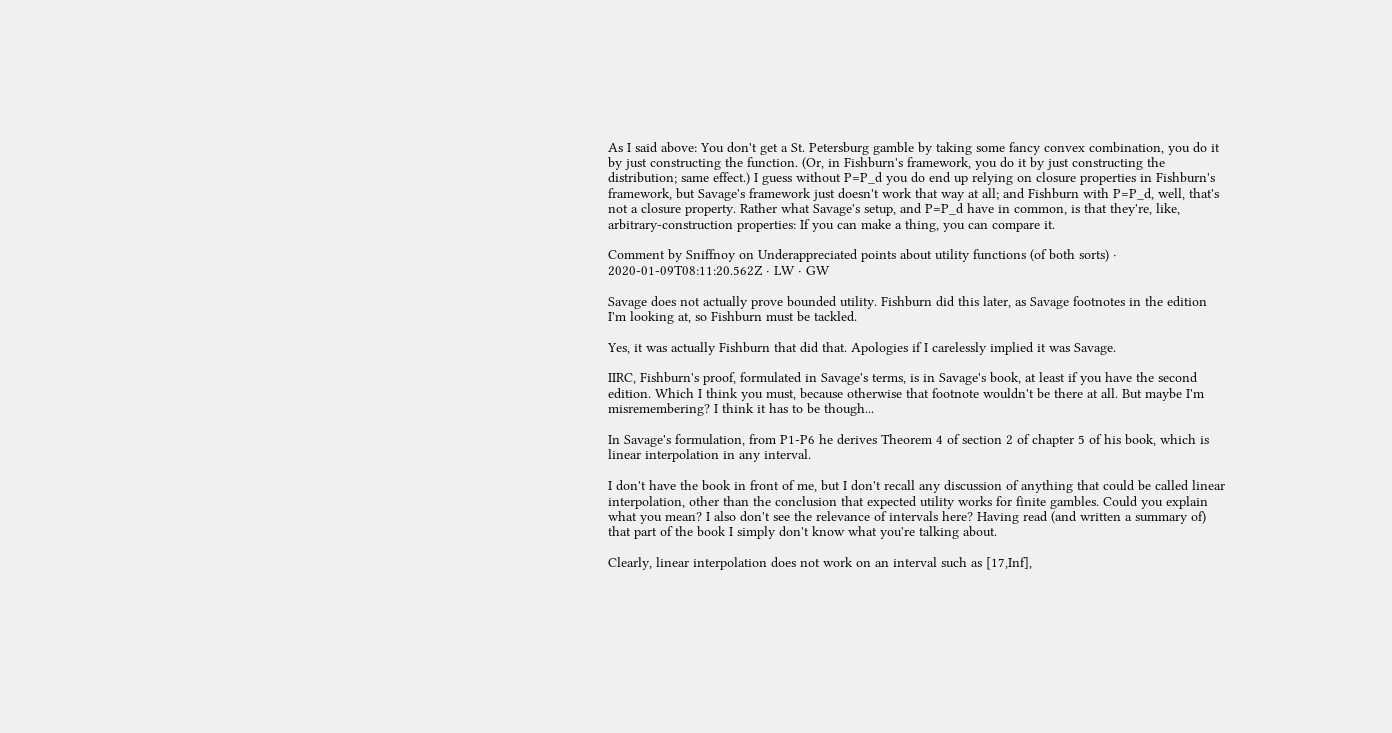As I said above: You don't get a St. Petersburg gamble by taking some fancy convex combination, you do it by just constructing the function. (Or, in Fishburn's framework, you do it by just constructing the distribution; same effect.) I guess without P=P_d you do end up relying on closure properties in Fishburn's framework, but Savage's framework just doesn't work that way at all; and Fishburn with P=P_d, well, that's not a closure property. Rather what Savage's setup, and P=P_d have in common, is that they're, like, arbitrary-construction properties: If you can make a thing, you can compare it.

Comment by Sniffnoy on Underappreciated points about utility functions (of both sorts) · 2020-01-09T08:11:20.562Z · LW · GW

Savage does not actually prove bounded utility. Fishburn did this later, as Savage footnotes in the edition I'm looking at, so Fishburn must be tackled.

Yes, it was actually Fishburn that did that. Apologies if I carelessly implied it was Savage.

IIRC, Fishburn's proof, formulated in Savage's terms, is in Savage's book, at least if you have the second edition. Which I think you must, because otherwise that footnote wouldn't be there at all. But maybe I'm misremembering? I think it has to be though...

In Savage's formulation, from P1-P6 he derives Theorem 4 of section 2 of chapter 5 of his book, which is linear interpolation in any interval.

I don't have the book in front of me, but I don't recall any discussion of anything that could be called linear interpolation, other than the conclusion that expected utility works for finite gambles. Could you explain what you mean? I also don't see the relevance of intervals here? Having read (and written a summary of) that part of the book I simply don't know what you're talking about.

Clearly, linear interpolation does not work on an interval such as [17,Inf],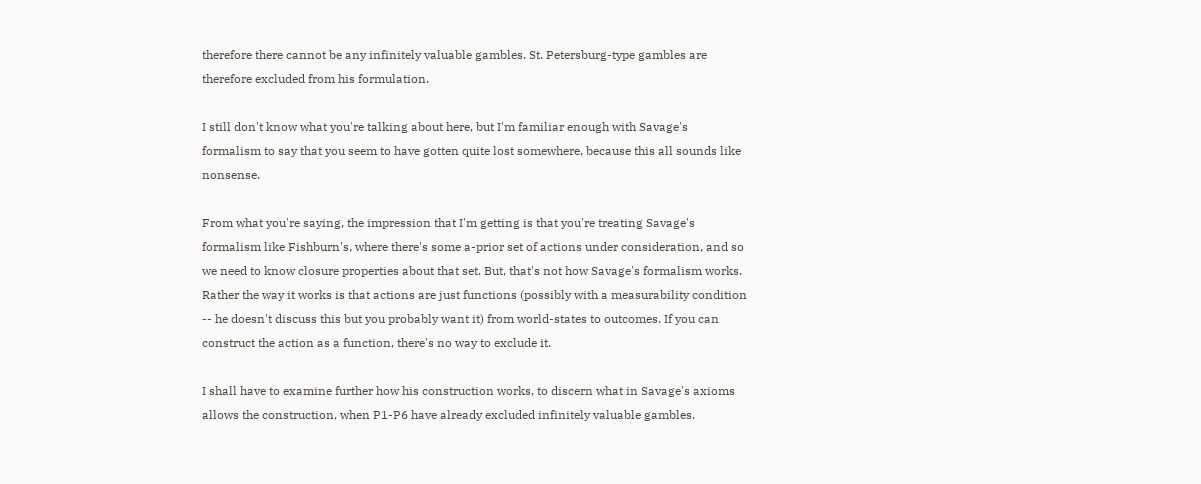therefore there cannot be any infinitely valuable gambles. St. Petersburg-type gambles are therefore excluded from his formulation.

I still don't know what you're talking about here, but I'm familiar enough with Savage's formalism to say that you seem to have gotten quite lost somewhere, because this all sounds like nonsense.

From what you're saying, the impression that I'm getting is that you're treating Savage's formalism like Fishburn's, where there's some a-prior set of actions under consideration, and so we need to know closure properties about that set. But, that's not how Savage's formalism works. Rather the way it works is that actions are just functions (possibly with a measurability condition -- he doesn't discuss this but you probably want it) from world-states to outcomes. If you can construct the action as a function, there's no way to exclude it.

I shall have to examine further how his construction works, to discern what in Savage's axioms allows the construction, when P1-P6 have already excluded infinitely valuable gambles.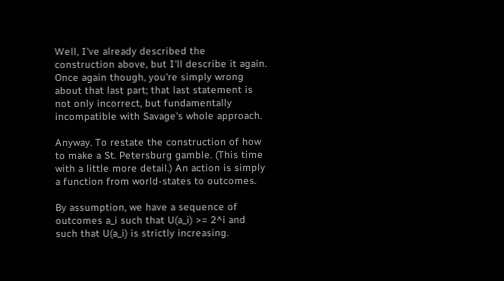Well, I've already described the construction above, but I'll describe it again. Once again though, you're simply wrong about that last part; that last statement is not only incorrect, but fundamentally incompatible with Savage's whole approach.

Anyway. To restate the construction of how to make a St. Petersburg gamble. (This time with a little more detail.) An action is simply a function from world-states to outcomes.

By assumption, we have a sequence of outcomes a_i such that U(a_i) >= 2^i and such that U(a_i) is strictly increasing.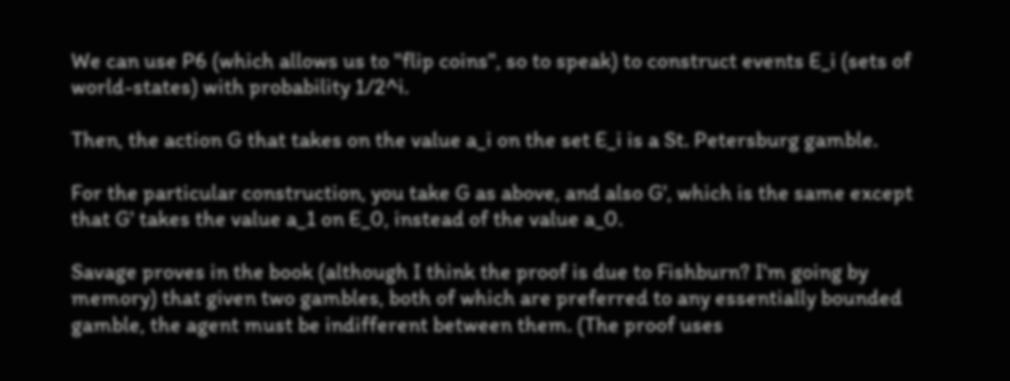We can use P6 (which allows us to "flip coins", so to speak) to construct events E_i (sets of world-states) with probability 1/2^i.

Then, the action G that takes on the value a_i on the set E_i is a St. Petersburg gamble.

For the particular construction, you take G as above, and also G', which is the same except that G' takes the value a_1 on E_0, instead of the value a_0.

Savage proves in the book (although I think the proof is due to Fishburn? I'm going by memory) that given two gambles, both of which are preferred to any essentially bounded gamble, the agent must be indifferent between them. (The proof uses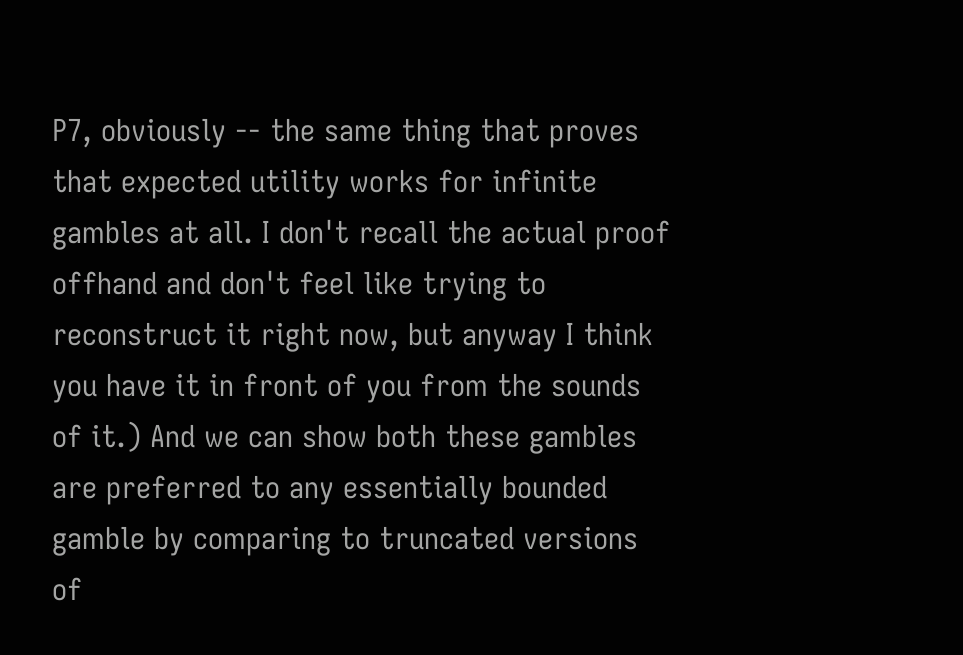P7, obviously -- the same thing that proves that expected utility works for infinite gambles at all. I don't recall the actual proof offhand and don't feel like trying to reconstruct it right now, but anyway I think you have it in front of you from the sounds of it.) And we can show both these gambles are preferred to any essentially bounded gamble by comparing to truncated versions of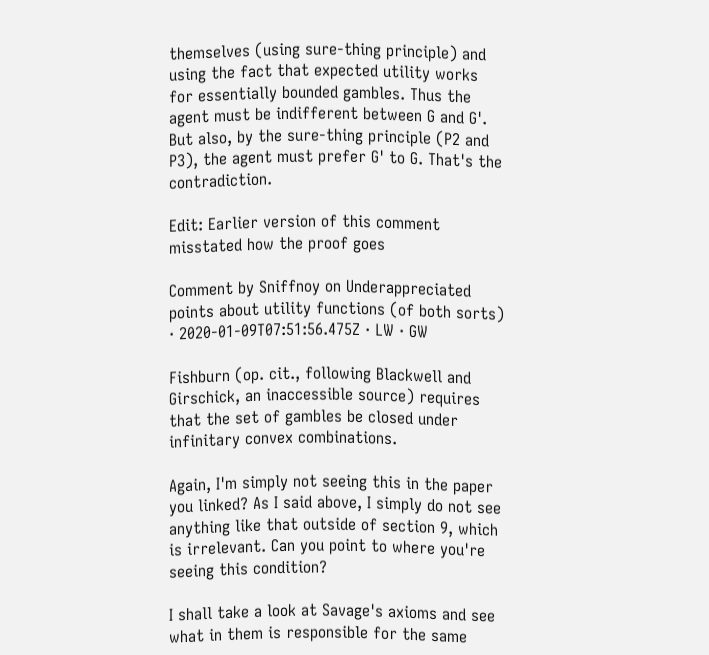themselves (using sure-thing principle) and using the fact that expected utility works for essentially bounded gambles. Thus the agent must be indifferent between G and G'. But also, by the sure-thing principle (P2 and P3), the agent must prefer G' to G. That's the contradiction.

Edit: Earlier version of this comment misstated how the proof goes

Comment by Sniffnoy on Underappreciated points about utility functions (of both sorts) · 2020-01-09T07:51:56.475Z · LW · GW

Fishburn (op. cit., following Blackwell and Girschick, an inaccessible source) requires that the set of gambles be closed under infinitary convex combinations.

Again, I'm simply not seeing this in the paper you linked? As I said above, I simply do not see anything like that outside of section 9, which is irrelevant. Can you point to where you're seeing this condition?

I shall take a look at Savage's axioms and see what in them is responsible for the same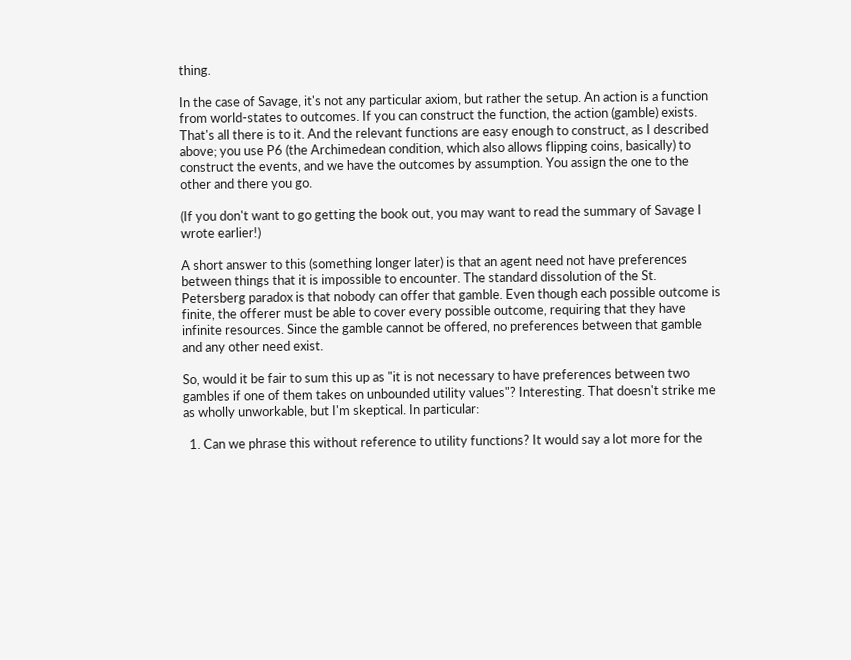thing.

In the case of Savage, it's not any particular axiom, but rather the setup. An action is a function from world-states to outcomes. If you can construct the function, the action (gamble) exists. That's all there is to it. And the relevant functions are easy enough to construct, as I described above; you use P6 (the Archimedean condition, which also allows flipping coins, basically) to construct the events, and we have the outcomes by assumption. You assign the one to the other and there you go.

(If you don't want to go getting the book out, you may want to read the summary of Savage I wrote earlier!)

A short answer to this (something longer later) is that an agent need not have preferences between things that it is impossible to encounter. The standard dissolution of the St. Petersberg paradox is that nobody can offer that gamble. Even though each possible outcome is finite, the offerer must be able to cover every possible outcome, requiring that they have infinite resources. Since the gamble cannot be offered, no preferences between that gamble and any other need exist.

So, would it be fair to sum this up as "it is not necessary to have preferences between two gambles if one of them takes on unbounded utility values"? Interesting. That doesn't strike me as wholly unworkable, but I'm skeptical. In particular:

  1. Can we phrase this without reference to utility functions? It would say a lot more for the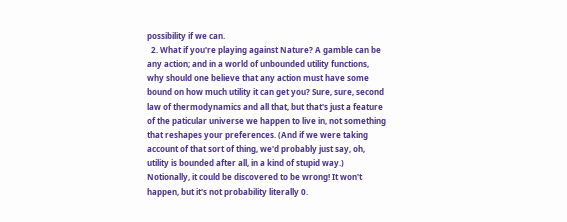possibility if we can.
  2. What if you're playing against Nature? A gamble can be any action; and in a world of unbounded utility functions, why should one believe that any action must have some bound on how much utility it can get you? Sure, sure, second law of thermodynamics and all that, but that's just a feature of the paticular universe we happen to live in, not something that reshapes your preferences. (And if we were taking account of that sort of thing, we'd probably just say, oh, utility is bounded after all, in a kind of stupid way.) Notionally, it could be discovered to be wrong! It won't happen, but it's not probability literally 0.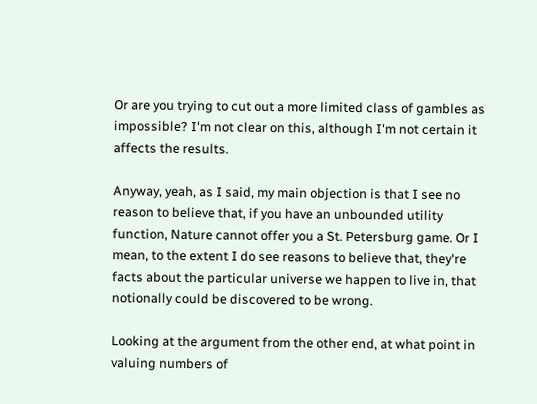Or are you trying to cut out a more limited class of gambles as impossible? I'm not clear on this, although I'm not certain it affects the results.

Anyway, yeah, as I said, my main objection is that I see no reason to believe that, if you have an unbounded utility function, Nature cannot offer you a St. Petersburg game. Or I mean, to the extent I do see reasons to believe that, they're facts about the particular universe we happen to live in, that notionally could be discovered to be wrong.

Looking at the argument from the other end, at what point in valuing numbers of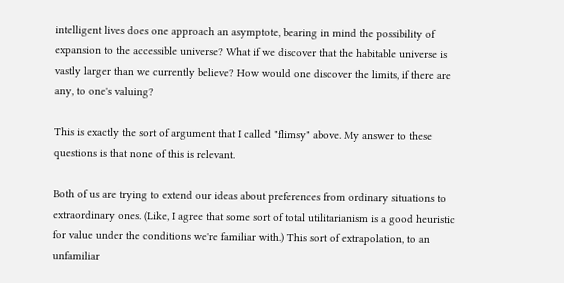intelligent lives does one approach an asymptote, bearing in mind the possibility of expansion to the accessible universe? What if we discover that the habitable universe is vastly larger than we currently believe? How would one discover the limits, if there are any, to one's valuing?

This is exactly the sort of argument that I called "flimsy" above. My answer to these questions is that none of this is relevant.

Both of us are trying to extend our ideas about preferences from ordinary situations to extraordinary ones. (Like, I agree that some sort of total utilitarianism is a good heuristic for value under the conditions we're familiar with.) This sort of extrapolation, to an unfamiliar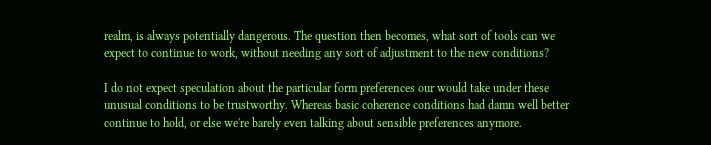realm, is always potentially dangerous. The question then becomes, what sort of tools can we expect to continue to work, without needing any sort of adjustment to the new conditions?

I do not expect speculation about the particular form preferences our would take under these unusual conditions to be trustworthy. Whereas basic coherence conditions had damn well better continue to hold, or else we're barely even talking about sensible preferences anymore.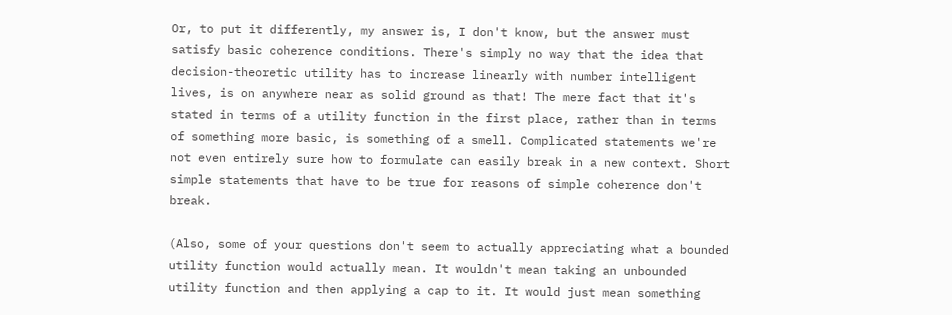Or, to put it differently, my answer is, I don't know, but the answer must satisfy basic coherence conditions. There's simply no way that the idea that decision-theoretic utility has to increase linearly with number intelligent lives, is on anywhere near as solid ground as that! The mere fact that it's stated in terms of a utility function in the first place, rather than in terms of something more basic, is something of a smell. Complicated statements we're not even entirely sure how to formulate can easily break in a new context. Short simple statements that have to be true for reasons of simple coherence don't break.

(Also, some of your questions don't seem to actually appreciating what a bounded utility function would actually mean. It wouldn't mean taking an unbounded utility function and then applying a cap to it. It would just mean something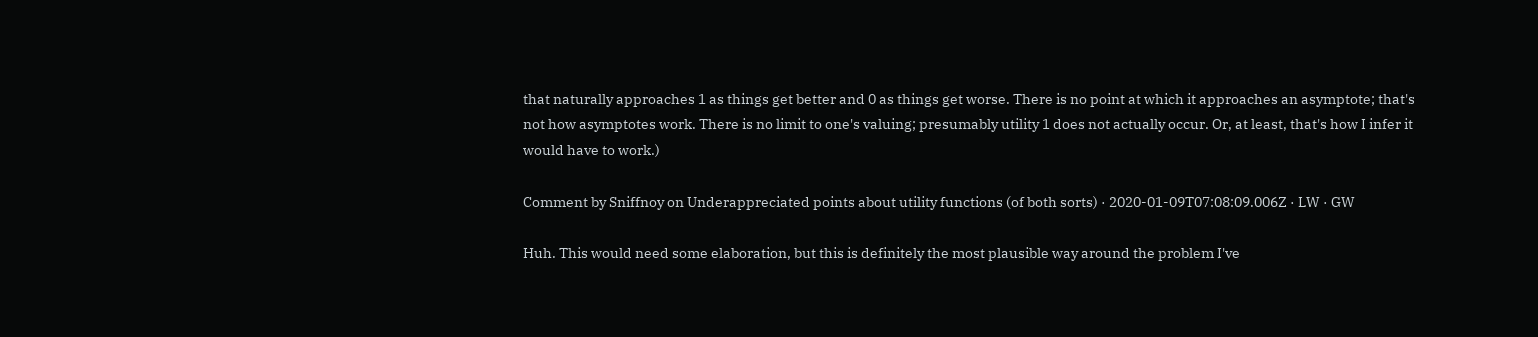that naturally approaches 1 as things get better and 0 as things get worse. There is no point at which it approaches an asymptote; that's not how asymptotes work. There is no limit to one's valuing; presumably utility 1 does not actually occur. Or, at least, that's how I infer it would have to work.)

Comment by Sniffnoy on Underappreciated points about utility functions (of both sorts) · 2020-01-09T07:08:09.006Z · LW · GW

Huh. This would need some elaboration, but this is definitely the most plausible way around the problem I've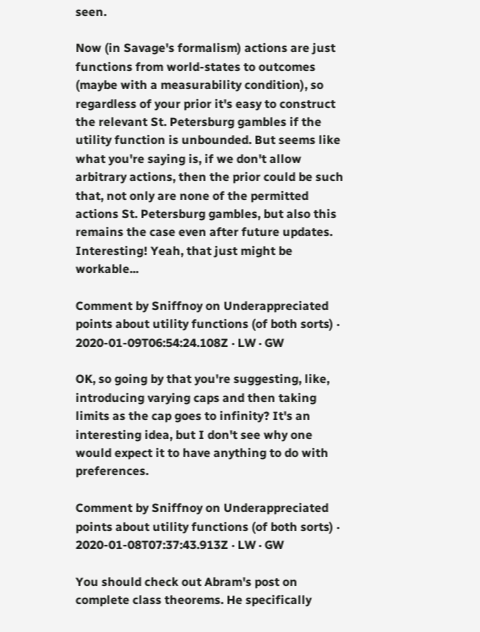seen.

Now (in Savage's formalism) actions are just functions from world-states to outcomes (maybe with a measurability condition), so regardless of your prior it's easy to construct the relevant St. Petersburg gambles if the utility function is unbounded. But seems like what you're saying is, if we don't allow arbitrary actions, then the prior could be such that, not only are none of the permitted actions St. Petersburg gambles, but also this remains the case even after future updates. Interesting! Yeah, that just might be workable...

Comment by Sniffnoy on Underappreciated points about utility functions (of both sorts) · 2020-01-09T06:54:24.108Z · LW · GW

OK, so going by that you're suggesting, like, introducing varying caps and then taking limits as the cap goes to infinity? It's an interesting idea, but I don't see why one would expect it to have anything to do with preferences.

Comment by Sniffnoy on Underappreciated points about utility functions (of both sorts) · 2020-01-08T07:37:43.913Z · LW · GW

You should check out Abram's post on complete class theorems. He specifically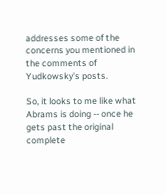addresses some of the concerns you mentioned in the comments of Yudkowsky's posts.

So, it looks to me like what Abrams is doing -- once he gets past the original complete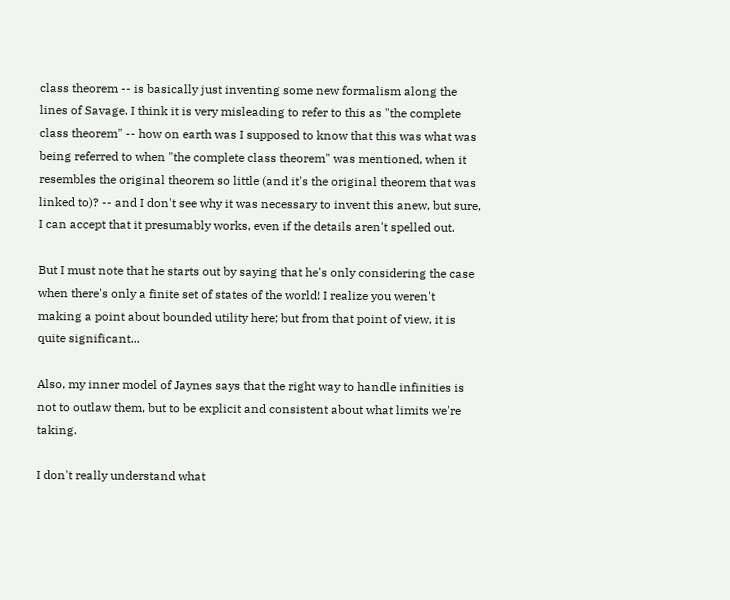class theorem -- is basically just inventing some new formalism along the lines of Savage. I think it is very misleading to refer to this as "the complete class theorem" -- how on earth was I supposed to know that this was what was being referred to when "the complete class theorem" was mentioned, when it resembles the original theorem so little (and it's the original theorem that was linked to)? -- and I don't see why it was necessary to invent this anew, but sure, I can accept that it presumably works, even if the details aren't spelled out.

But I must note that he starts out by saying that he's only considering the case when there's only a finite set of states of the world! I realize you weren't making a point about bounded utility here; but from that point of view, it is quite significant...

Also, my inner model of Jaynes says that the right way to handle infinities is not to outlaw them, but to be explicit and consistent about what limits we're taking.

I don't really understand what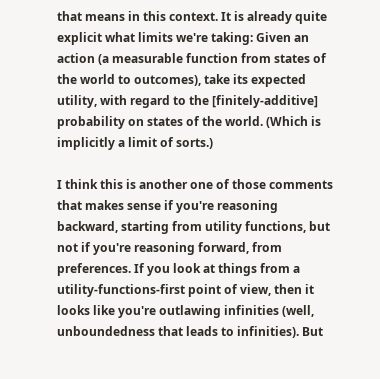that means in this context. It is already quite explicit what limits we're taking: Given an action (a measurable function from states of the world to outcomes), take its expected utility, with regard to the [finitely-additive] probability on states of the world. (Which is implicitly a limit of sorts.)

I think this is another one of those comments that makes sense if you're reasoning backward, starting from utility functions, but not if you're reasoning forward, from preferences. If you look at things from a utility-functions-first point of view, then it looks like you're outlawing infinities (well, unboundedness that leads to infinities). But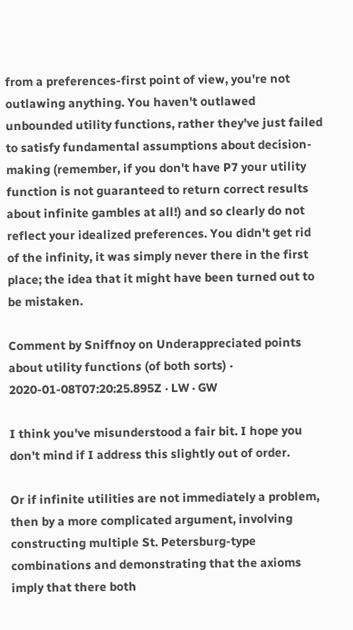from a preferences-first point of view, you're not outlawing anything. You haven't outlawed unbounded utility functions, rather they've just failed to satisfy fundamental assumptions about decision-making (remember, if you don't have P7 your utility function is not guaranteed to return correct results about infinite gambles at all!) and so clearly do not reflect your idealized preferences. You didn't get rid of the infinity, it was simply never there in the first place; the idea that it might have been turned out to be mistaken.

Comment by Sniffnoy on Underappreciated points about utility functions (of both sorts) · 2020-01-08T07:20:25.895Z · LW · GW

I think you've misunderstood a fair bit. I hope you don't mind if I address this slightly out of order.

Or if infinite utilities are not immediately a problem, then by a more complicated argument, involving constructing multiple St. Petersburg-type combinations and demonstrating that the axioms imply that there both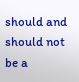should and should not be a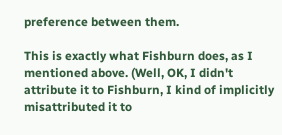preference between them.

This is exactly what Fishburn does, as I mentioned above. (Well, OK, I didn't attribute it to Fishburn, I kind of implicitly misattributed it to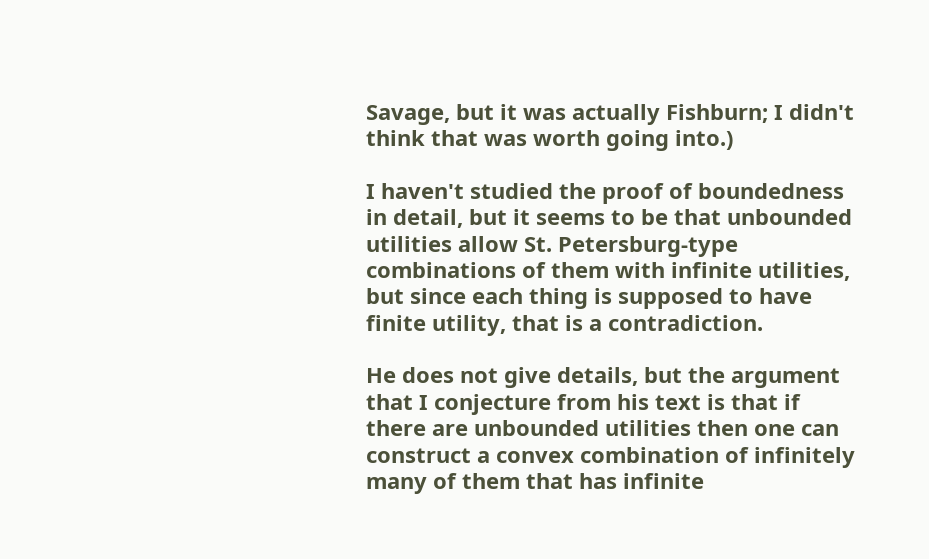Savage, but it was actually Fishburn; I didn't think that was worth going into.)

I haven't studied the proof of boundedness in detail, but it seems to be that unbounded utilities allow St. Petersburg-type combinations of them with infinite utilities, but since each thing is supposed to have finite utility, that is a contradiction.

He does not give details, but the argument that I conjecture from his text is that if there are unbounded utilities then one can construct a convex combination of infinitely many of them that has infinite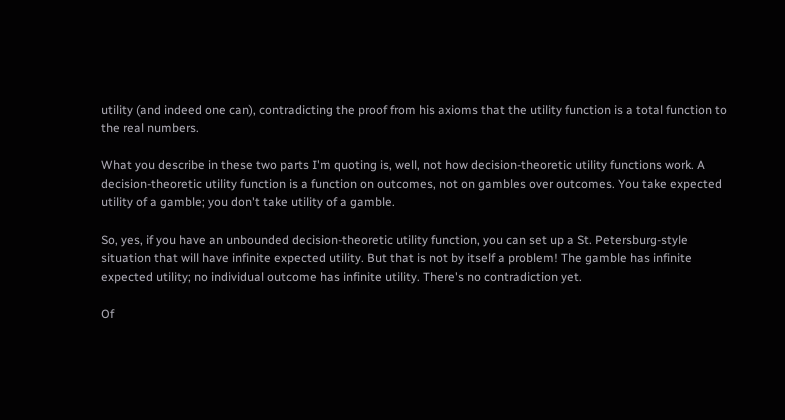utility (and indeed one can), contradicting the proof from his axioms that the utility function is a total function to the real numbers.

What you describe in these two parts I'm quoting is, well, not how decision-theoretic utility functions work. A decision-theoretic utility function is a function on outcomes, not on gambles over outcomes. You take expected utility of a gamble; you don't take utility of a gamble.

So, yes, if you have an unbounded decision-theoretic utility function, you can set up a St. Petersburg-style situation that will have infinite expected utility. But that is not by itself a problem! The gamble has infinite expected utility; no individual outcome has infinite utility. There's no contradiction yet.

Of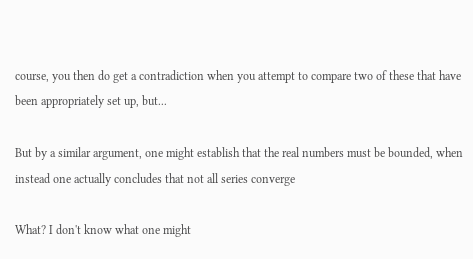course, you then do get a contradiction when you attempt to compare two of these that have been appropriately set up, but...

But by a similar argument, one might establish that the real numbers must be bounded, when instead one actually concludes that not all series converge

What? I don't know what one might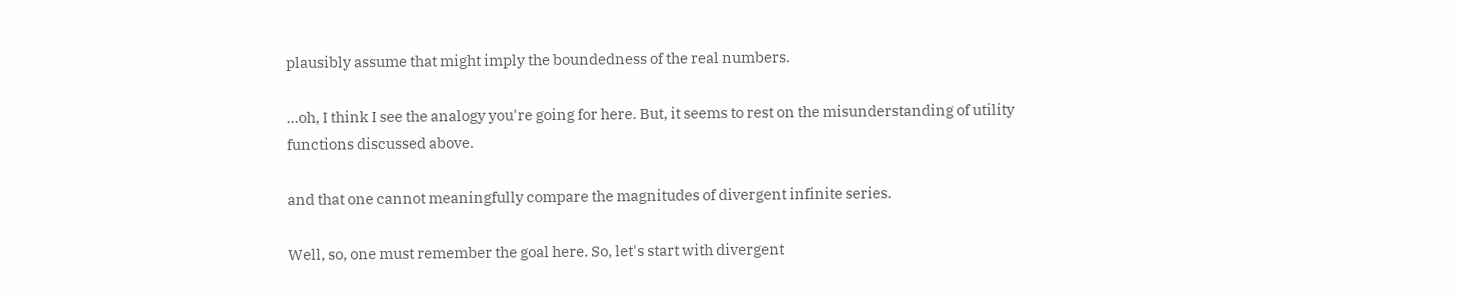plausibly assume that might imply the boundedness of the real numbers.

...oh, I think I see the analogy you're going for here. But, it seems to rest on the misunderstanding of utility functions discussed above.

and that one cannot meaningfully compare the magnitudes of divergent infinite series.

Well, so, one must remember the goal here. So, let's start with divergent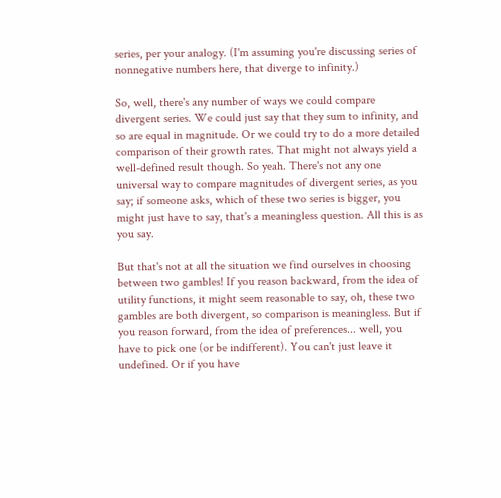series, per your analogy. (I'm assuming you're discussing series of nonnegative numbers here, that diverge to infinity.)

So, well, there's any number of ways we could compare divergent series. We could just say that they sum to infinity, and so are equal in magnitude. Or we could try to do a more detailed comparison of their growth rates. That might not always yield a well-defined result though. So yeah. There's not any one universal way to compare magnitudes of divergent series, as you say; if someone asks, which of these two series is bigger, you might just have to say, that's a meaningless question. All this is as you say.

But that's not at all the situation we find ourselves in choosing between two gambles! If you reason backward, from the idea of utility functions, it might seem reasonable to say, oh, these two gambles are both divergent, so comparison is meaningless. But if you reason forward, from the idea of preferences... well, you have to pick one (or be indifferent). You can't just leave it undefined. Or if you have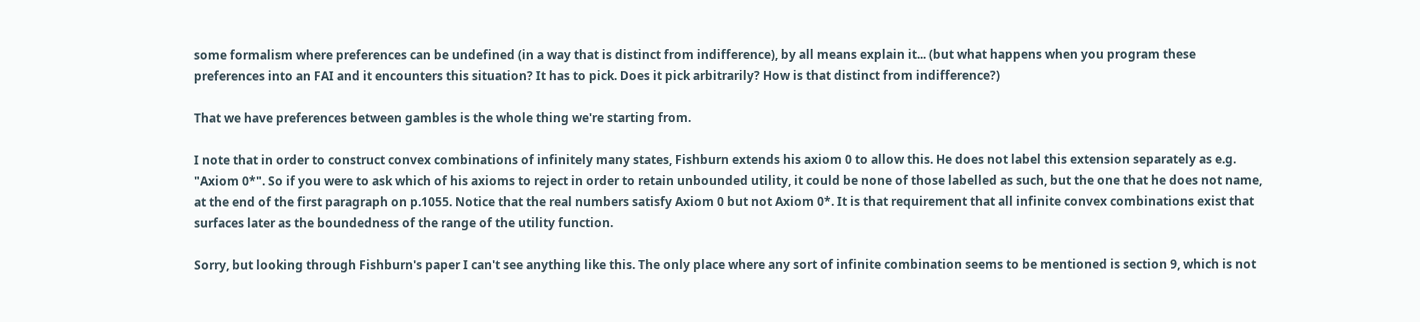some formalism where preferences can be undefined (in a way that is distinct from indifference), by all means explain it... (but what happens when you program these preferences into an FAI and it encounters this situation? It has to pick. Does it pick arbitrarily? How is that distinct from indifference?)

That we have preferences between gambles is the whole thing we're starting from.

I note that in order to construct convex combinations of infinitely many states, Fishburn extends his axiom 0 to allow this. He does not label this extension separately as e.g. "Axiom 0*". So if you were to ask which of his axioms to reject in order to retain unbounded utility, it could be none of those labelled as such, but the one that he does not name, at the end of the first paragraph on p.1055. Notice that the real numbers satisfy Axiom 0 but not Axiom 0*. It is that requirement that all infinite convex combinations exist that surfaces later as the boundedness of the range of the utility function.

Sorry, but looking through Fishburn's paper I can't see anything like this. The only place where any sort of infinite combination seems to be mentioned is section 9, which is not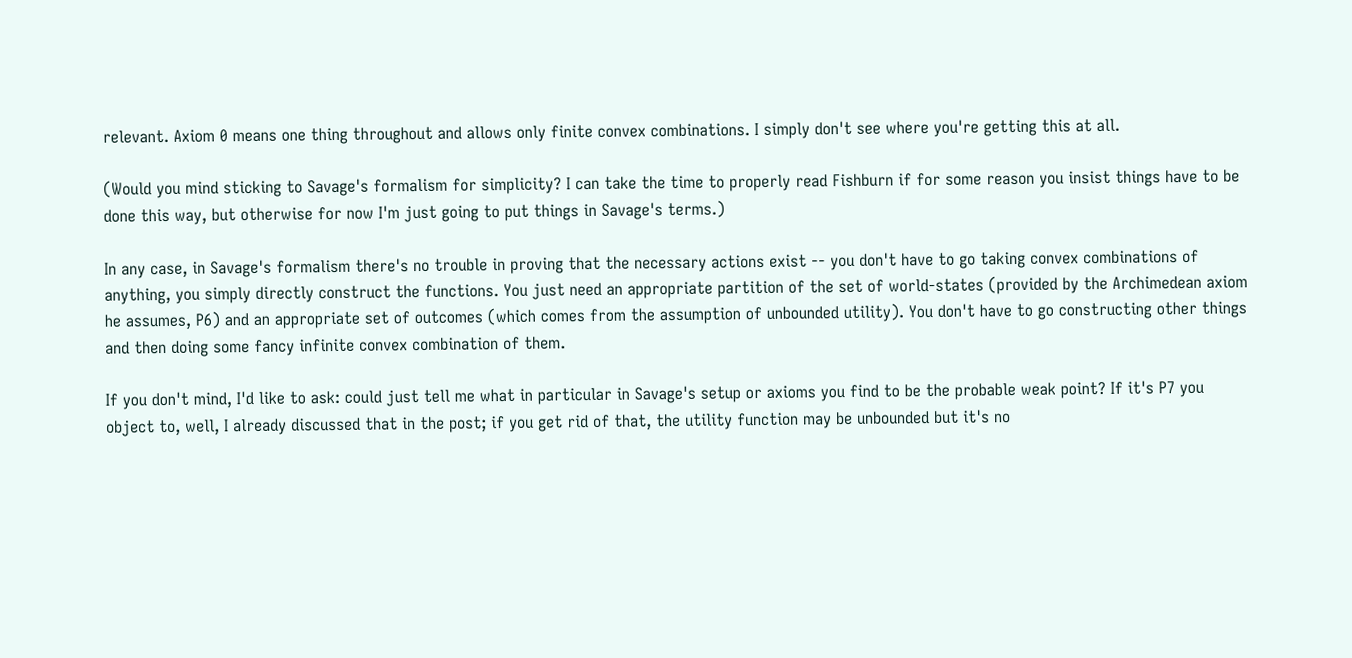relevant. Axiom 0 means one thing throughout and allows only finite convex combinations. I simply don't see where you're getting this at all.

(Would you mind sticking to Savage's formalism for simplicity? I can take the time to properly read Fishburn if for some reason you insist things have to be done this way, but otherwise for now I'm just going to put things in Savage's terms.)

In any case, in Savage's formalism there's no trouble in proving that the necessary actions exist -- you don't have to go taking convex combinations of anything, you simply directly construct the functions. You just need an appropriate partition of the set of world-states (provided by the Archimedean axiom he assumes, P6) and an appropriate set of outcomes (which comes from the assumption of unbounded utility). You don't have to go constructing other things and then doing some fancy infinite convex combination of them.

If you don't mind, I'd like to ask: could just tell me what in particular in Savage's setup or axioms you find to be the probable weak point? If it's P7 you object to, well, I already discussed that in the post; if you get rid of that, the utility function may be unbounded but it's no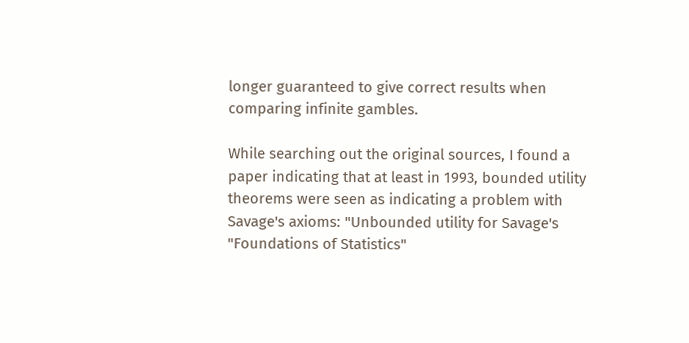longer guaranteed to give correct results when comparing infinite gambles.

While searching out the original sources, I found a paper indicating that at least in 1993, bounded utility theorems were seen as indicating a problem with Savage's axioms: "Unbounded utility for Savage's "Foundations of Statistics"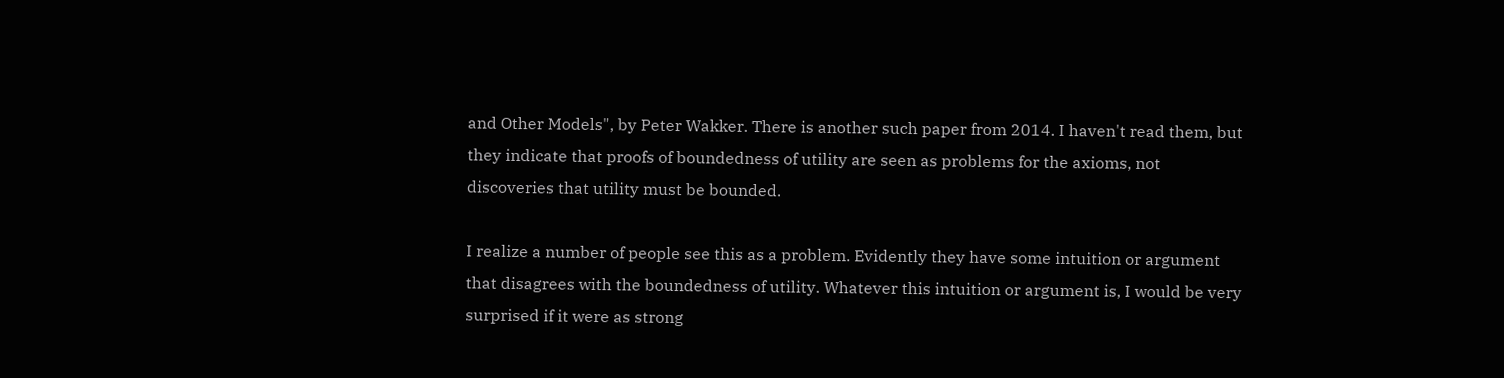and Other Models", by Peter Wakker. There is another such paper from 2014. I haven't read them, but they indicate that proofs of boundedness of utility are seen as problems for the axioms, not discoveries that utility must be bounded.

I realize a number of people see this as a problem. Evidently they have some intuition or argument that disagrees with the boundedness of utility. Whatever this intuition or argument is, I would be very surprised if it were as strong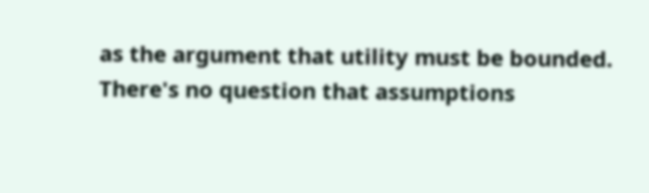as the argument that utility must be bounded. There's no question that assumptions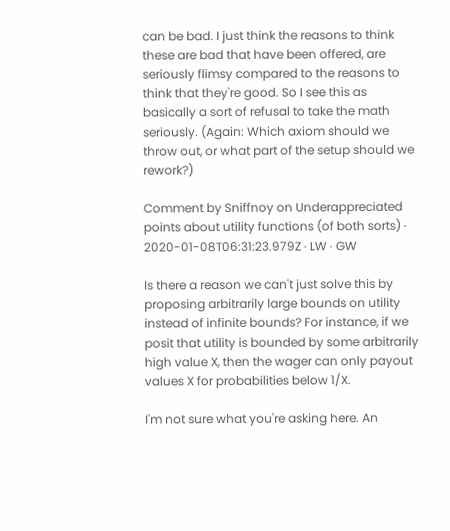can be bad. I just think the reasons to think these are bad that have been offered, are seriously flimsy compared to the reasons to think that they're good. So I see this as basically a sort of refusal to take the math seriously. (Again: Which axiom should we throw out, or what part of the setup should we rework?)

Comment by Sniffnoy on Underappreciated points about utility functions (of both sorts) · 2020-01-08T06:31:23.979Z · LW · GW

Is there a reason we can't just solve this by proposing arbitrarily large bounds on utility instead of infinite bounds? For instance, if we posit that utility is bounded by some arbitrarily high value X, then the wager can only payout values X for probabilities below 1/X.

I'm not sure what you're asking here. An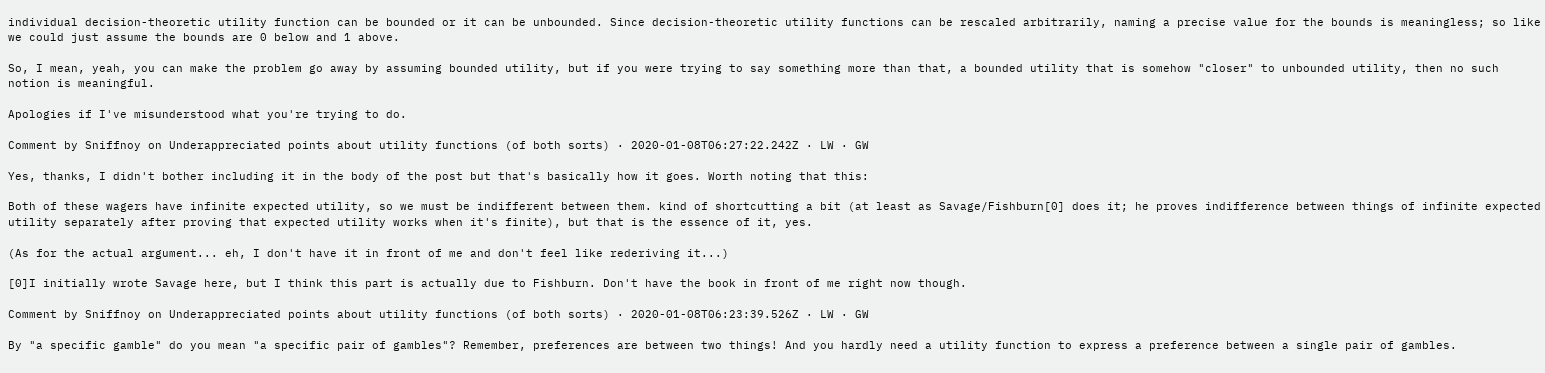individual decision-theoretic utility function can be bounded or it can be unbounded. Since decision-theoretic utility functions can be rescaled arbitrarily, naming a precise value for the bounds is meaningless; so like we could just assume the bounds are 0 below and 1 above.

So, I mean, yeah, you can make the problem go away by assuming bounded utility, but if you were trying to say something more than that, a bounded utility that is somehow "closer" to unbounded utility, then no such notion is meaningful.

Apologies if I've misunderstood what you're trying to do.

Comment by Sniffnoy on Underappreciated points about utility functions (of both sorts) · 2020-01-08T06:27:22.242Z · LW · GW

Yes, thanks, I didn't bother including it in the body of the post but that's basically how it goes. Worth noting that this:

Both of these wagers have infinite expected utility, so we must be indifferent between them. kind of shortcutting a bit (at least as Savage/Fishburn[0] does it; he proves indifference between things of infinite expected utility separately after proving that expected utility works when it's finite), but that is the essence of it, yes.

(As for the actual argument... eh, I don't have it in front of me and don't feel like rederiving it...)

[0]I initially wrote Savage here, but I think this part is actually due to Fishburn. Don't have the book in front of me right now though.

Comment by Sniffnoy on Underappreciated points about utility functions (of both sorts) · 2020-01-08T06:23:39.526Z · LW · GW

By "a specific gamble" do you mean "a specific pair of gambles"? Remember, preferences are between two things! And you hardly need a utility function to express a preference between a single pair of gambles.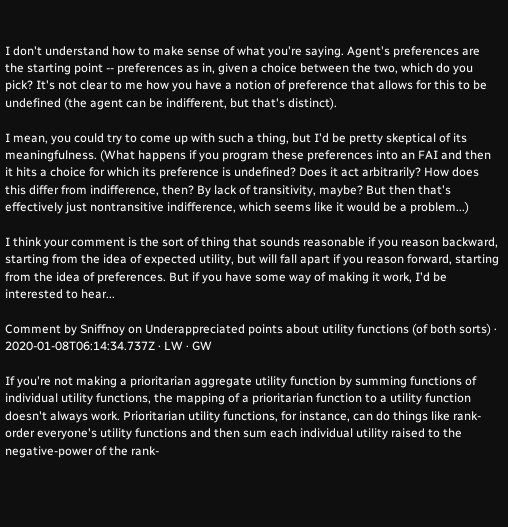I don't understand how to make sense of what you're saying. Agent's preferences are the starting point -- preferences as in, given a choice between the two, which do you pick? It's not clear to me how you have a notion of preference that allows for this to be undefined (the agent can be indifferent, but that's distinct).

I mean, you could try to come up with such a thing, but I'd be pretty skeptical of its meaningfulness. (What happens if you program these preferences into an FAI and then it hits a choice for which its preference is undefined? Does it act arbitrarily? How does this differ from indifference, then? By lack of transitivity, maybe? But then that's effectively just nontransitive indifference, which seems like it would be a problem...)

I think your comment is the sort of thing that sounds reasonable if you reason backward, starting from the idea of expected utility, but will fall apart if you reason forward, starting from the idea of preferences. But if you have some way of making it work, I'd be interested to hear...

Comment by Sniffnoy on Underappreciated points about utility functions (of both sorts) · 2020-01-08T06:14:34.737Z · LW · GW

If you're not making a prioritarian aggregate utility function by summing functions of individual utility functions, the mapping of a prioritarian function to a utility function doesn't always work. Prioritarian utility functions, for instance, can do things like rank-order everyone's utility functions and then sum each individual utility raised to the negative-power of the rank-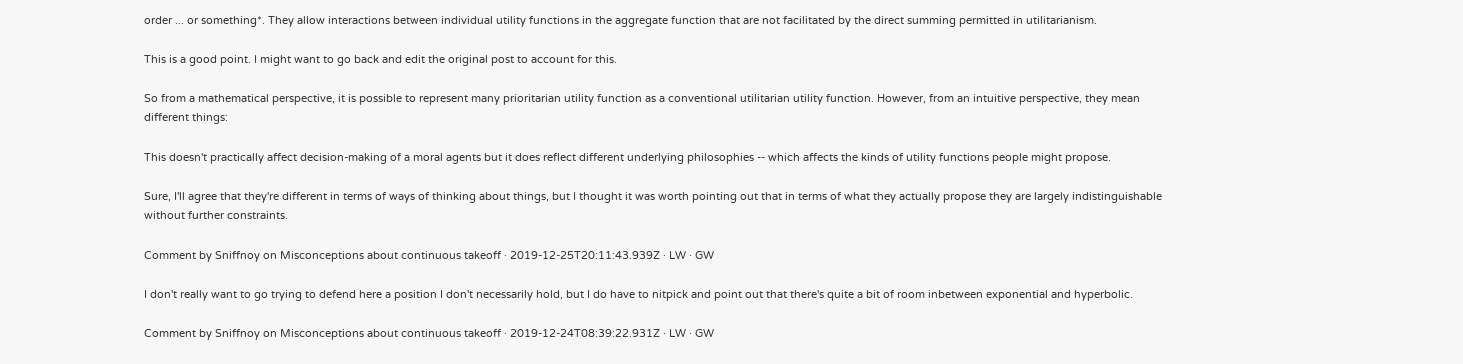order ... or something*. They allow interactions between individual utility functions in the aggregate function that are not facilitated by the direct summing permitted in utilitarianism.

This is a good point. I might want to go back and edit the original post to account for this.

So from a mathematical perspective, it is possible to represent many prioritarian utility function as a conventional utilitarian utility function. However, from an intuitive perspective, they mean different things:

This doesn't practically affect decision-making of a moral agents but it does reflect different underlying philosophies -- which affects the kinds of utility functions people might propose.

Sure, I'll agree that they're different in terms of ways of thinking about things, but I thought it was worth pointing out that in terms of what they actually propose they are largely indistinguishable without further constraints.

Comment by Sniffnoy on Misconceptions about continuous takeoff · 2019-12-25T20:11:43.939Z · LW · GW

I don't really want to go trying to defend here a position I don't necessarily hold, but I do have to nitpick and point out that there's quite a bit of room inbetween exponential and hyperbolic.

Comment by Sniffnoy on Misconceptions about continuous takeoff · 2019-12-24T08:39:22.931Z · LW · GW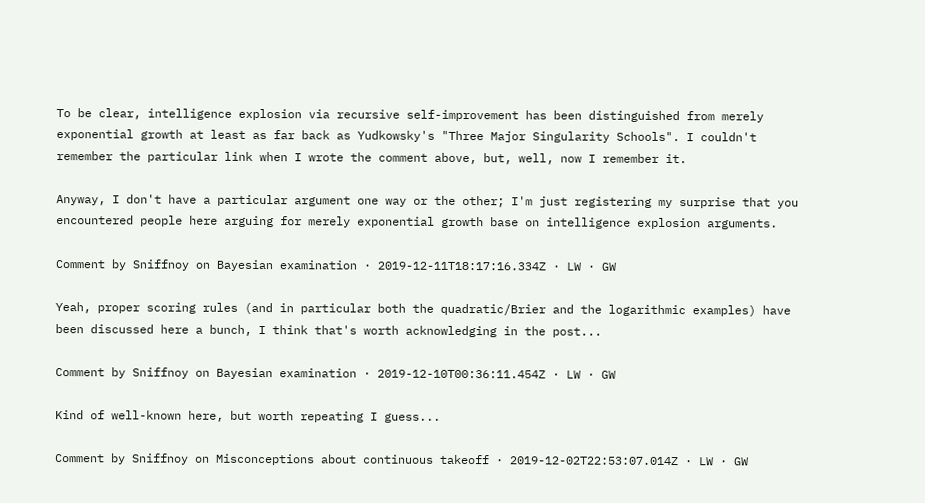To be clear, intelligence explosion via recursive self-improvement has been distinguished from merely exponential growth at least as far back as Yudkowsky's "Three Major Singularity Schools". I couldn't remember the particular link when I wrote the comment above, but, well, now I remember it.

Anyway, I don't have a particular argument one way or the other; I'm just registering my surprise that you encountered people here arguing for merely exponential growth base on intelligence explosion arguments.

Comment by Sniffnoy on Bayesian examination · 2019-12-11T18:17:16.334Z · LW · GW

Yeah, proper scoring rules (and in particular both the quadratic/Brier and the logarithmic examples) have been discussed here a bunch, I think that's worth acknowledging in the post...

Comment by Sniffnoy on Bayesian examination · 2019-12-10T00:36:11.454Z · LW · GW

Kind of well-known here, but worth repeating I guess...

Comment by Sniffnoy on Misconceptions about continuous takeoff · 2019-12-02T22:53:07.014Z · LW · GW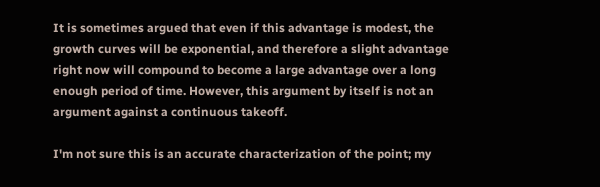It is sometimes argued that even if this advantage is modest, the growth curves will be exponential, and therefore a slight advantage right now will compound to become a large advantage over a long enough period of time. However, this argument by itself is not an argument against a continuous takeoff.

I'm not sure this is an accurate characterization of the point; my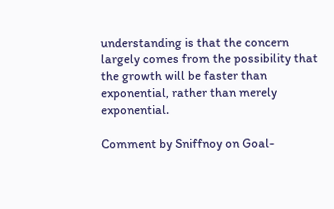understanding is that the concern largely comes from the possibility that the growth will be faster than exponential, rather than merely exponential.

Comment by Sniffnoy on Goal-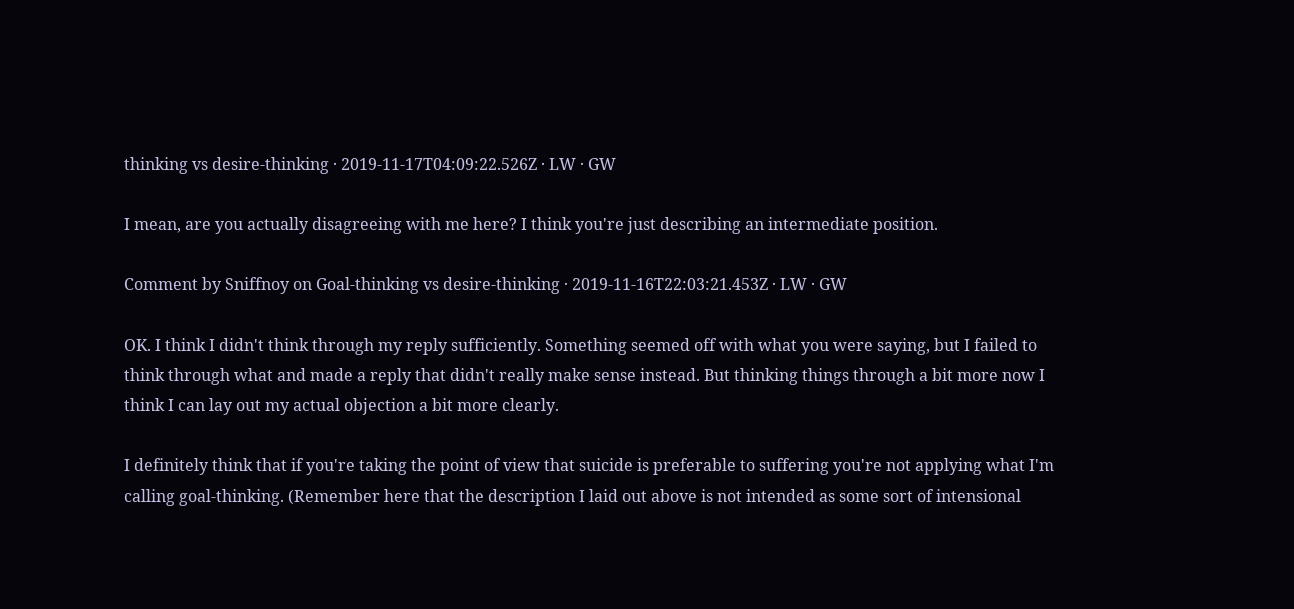thinking vs desire-thinking · 2019-11-17T04:09:22.526Z · LW · GW

I mean, are you actually disagreeing with me here? I think you're just describing an intermediate position.

Comment by Sniffnoy on Goal-thinking vs desire-thinking · 2019-11-16T22:03:21.453Z · LW · GW

OK. I think I didn't think through my reply sufficiently. Something seemed off with what you were saying, but I failed to think through what and made a reply that didn't really make sense instead. But thinking things through a bit more now I think I can lay out my actual objection a bit more clearly.

I definitely think that if you're taking the point of view that suicide is preferable to suffering you're not applying what I'm calling goal-thinking. (Remember here that the description I laid out above is not intended as some sort of intensional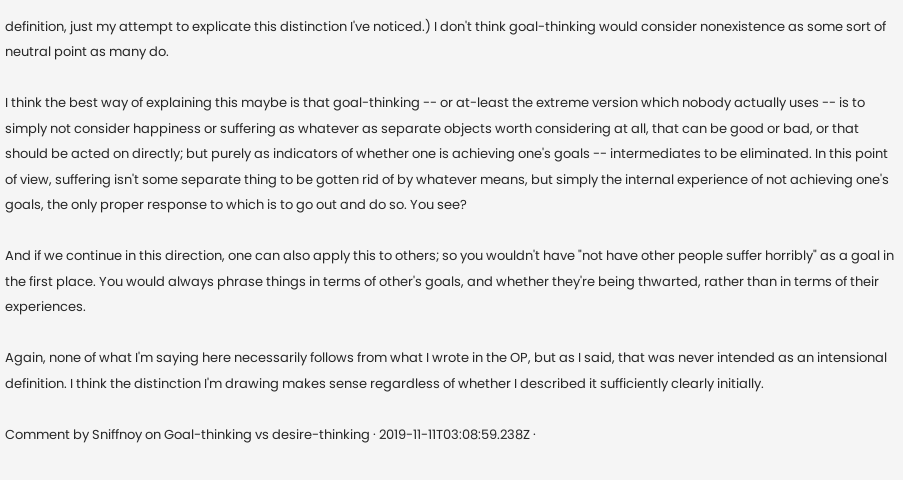definition, just my attempt to explicate this distinction I've noticed.) I don't think goal-thinking would consider nonexistence as some sort of neutral point as many do.

I think the best way of explaining this maybe is that goal-thinking -- or at-least the extreme version which nobody actually uses -- is to simply not consider happiness or suffering as whatever as separate objects worth considering at all, that can be good or bad, or that should be acted on directly; but purely as indicators of whether one is achieving one's goals -- intermediates to be eliminated. In this point of view, suffering isn't some separate thing to be gotten rid of by whatever means, but simply the internal experience of not achieving one's goals, the only proper response to which is to go out and do so. You see?

And if we continue in this direction, one can also apply this to others; so you wouldn't have "not have other people suffer horribly" as a goal in the first place. You would always phrase things in terms of other's goals, and whether they're being thwarted, rather than in terms of their experiences.

Again, none of what I'm saying here necessarily follows from what I wrote in the OP, but as I said, that was never intended as an intensional definition. I think the distinction I'm drawing makes sense regardless of whether I described it sufficiently clearly initially.

Comment by Sniffnoy on Goal-thinking vs desire-thinking · 2019-11-11T03:08:59.238Z ·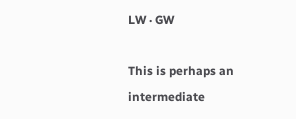LW · GW

This is perhaps an intermediate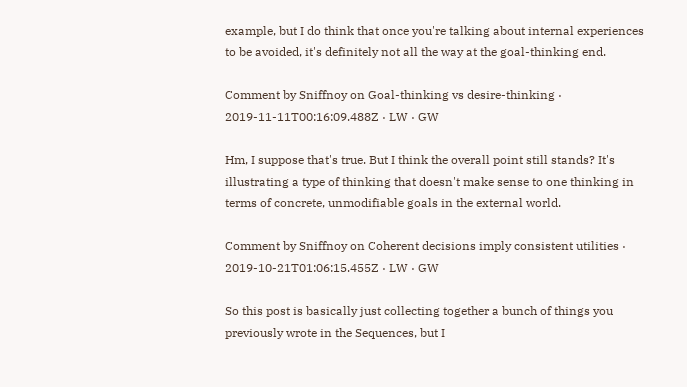example, but I do think that once you're talking about internal experiences to be avoided, it's definitely not all the way at the goal-thinking end.

Comment by Sniffnoy on Goal-thinking vs desire-thinking · 2019-11-11T00:16:09.488Z · LW · GW

Hm, I suppose that's true. But I think the overall point still stands? It's illustrating a type of thinking that doesn't make sense to one thinking in terms of concrete, unmodifiable goals in the external world.

Comment by Sniffnoy on Coherent decisions imply consistent utilities · 2019-10-21T01:06:15.455Z · LW · GW

So this post is basically just collecting together a bunch of things you previously wrote in the Sequences, but I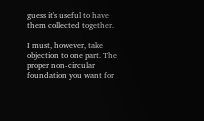guess it's useful to have them collected together.

I must, however, take objection to one part. The proper non-circular foundation you want for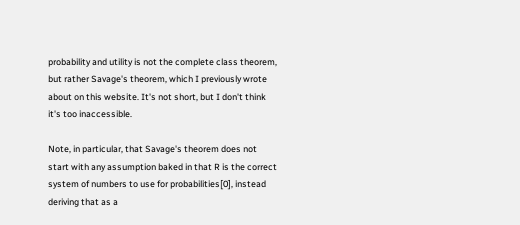probability and utility is not the complete class theorem, but rather Savage's theorem, which I previously wrote about on this website. It's not short, but I don't think it's too inaccessible.

Note, in particular, that Savage's theorem does not start with any assumption baked in that R is the correct system of numbers to use for probabilities[0], instead deriving that as a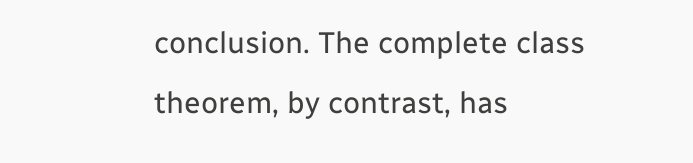conclusion. The complete class theorem, by contrast, has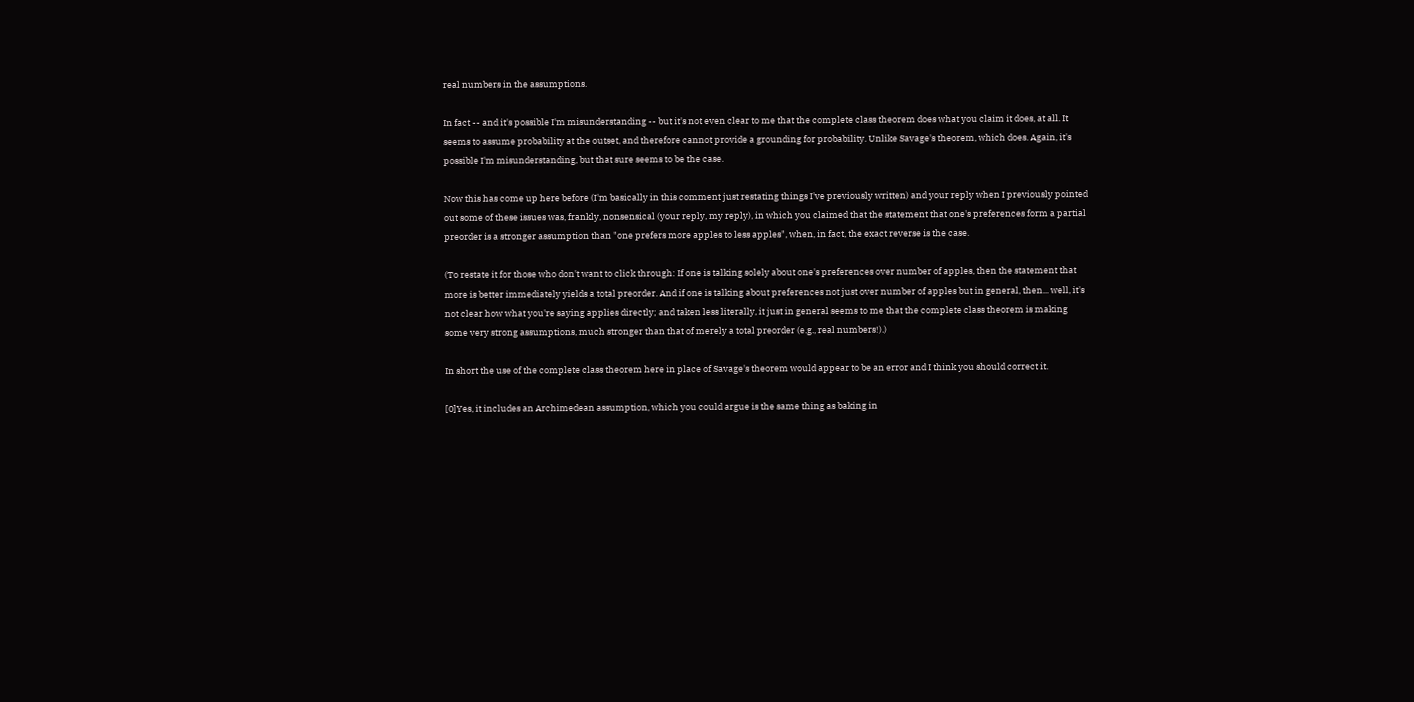real numbers in the assumptions.

In fact -- and it's possible I'm misunderstanding -- but it's not even clear to me that the complete class theorem does what you claim it does, at all. It seems to assume probability at the outset, and therefore cannot provide a grounding for probability. Unlike Savage's theorem, which does. Again, it's possible I'm misunderstanding, but that sure seems to be the case.

Now this has come up here before (I'm basically in this comment just restating things I've previously written) and your reply when I previously pointed out some of these issues was, frankly, nonsensical (your reply, my reply), in which you claimed that the statement that one's preferences form a partial preorder is a stronger assumption than "one prefers more apples to less apples", when, in fact, the exact reverse is the case.

(To restate it for those who don't want to click through: If one is talking solely about one's preferences over number of apples, then the statement that more is better immediately yields a total preorder. And if one is talking about preferences not just over number of apples but in general, then... well, it's not clear how what you're saying applies directly; and taken less literally, it just in general seems to me that the complete class theorem is making some very strong assumptions, much stronger than that of merely a total preorder (e.g., real numbers!).)

In short the use of the complete class theorem here in place of Savage's theorem would appear to be an error and I think you should correct it.

[0]Yes, it includes an Archimedean assumption, which you could argue is the same thing as baking in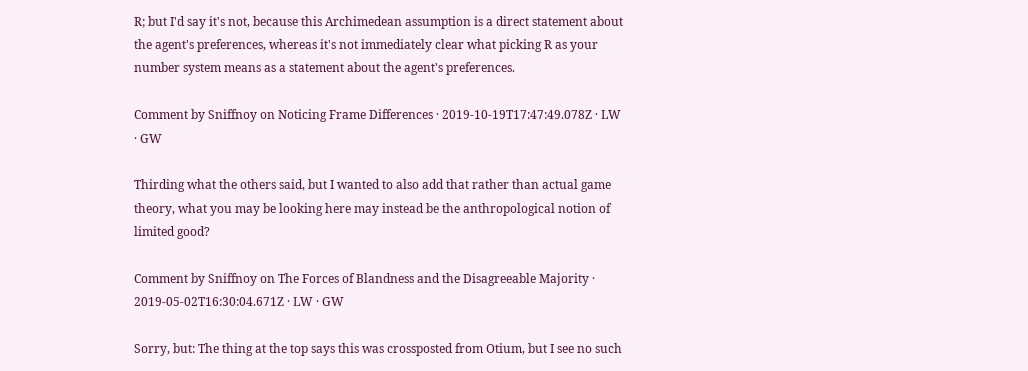R; but I'd say it's not, because this Archimedean assumption is a direct statement about the agent's preferences, whereas it's not immediately clear what picking R as your number system means as a statement about the agent's preferences.

Comment by Sniffnoy on Noticing Frame Differences · 2019-10-19T17:47:49.078Z · LW · GW

Thirding what the others said, but I wanted to also add that rather than actual game theory, what you may be looking here may instead be the anthropological notion of limited good?

Comment by Sniffnoy on The Forces of Blandness and the Disagreeable Majority · 2019-05-02T16:30:04.671Z · LW · GW

Sorry, but: The thing at the top says this was crossposted from Otium, but I see no such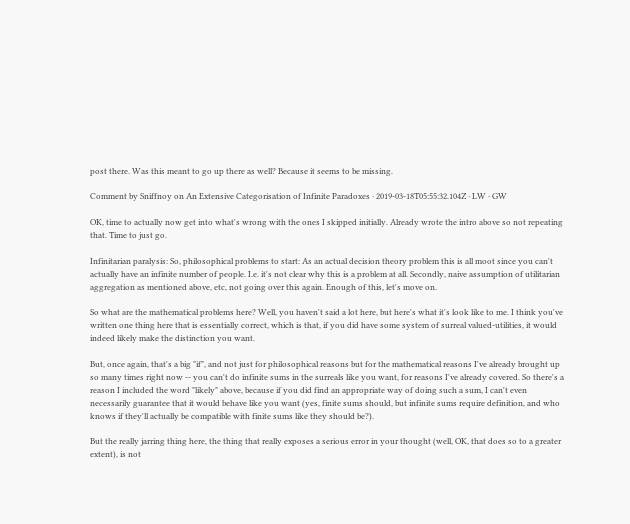post there. Was this meant to go up there as well? Because it seems to be missing.

Comment by Sniffnoy on An Extensive Categorisation of Infinite Paradoxes · 2019-03-18T05:55:32.104Z · LW · GW

OK, time to actually now get into what's wrong with the ones I skipped initially. Already wrote the intro above so not repeating that. Time to just go.

Infinitarian paralysis: So, philosophical problems to start: As an actual decision theory problem this is all moot since you can't actually have an infinite number of people. I.e. it's not clear why this is a problem at all. Secondly, naive assumption of utilitarian aggregation as mentioned above, etc, not going over this again. Enough of this, let's move on.

So what are the mathematical problems here? Well, you haven't said a lot here, but here's what it's look like to me. I think you've written one thing here that is essentially correct, which is that, if you did have some system of surreal valued-utilities, it would indeed likely make the distinction you want.

But, once again, that's a big "if", and not just for philosophical reasons but for the mathematical reasons I've already brought up so many times right now -- you can't do infinite sums in the surreals like you want, for reasons I've already covered. So there's a reason I included the word "likely" above, because if you did find an appropriate way of doing such a sum, I can't even necessarily guarantee that it would behave like you want (yes, finite sums should, but infinite sums require definition, and who knows if they'll actually be compatible with finite sums like they should be?).

But the really jarring thing here, the thing that really exposes a serious error in your thought (well, OK, that does so to a greater extent), is not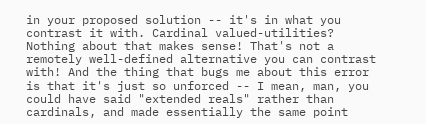in your proposed solution -- it's in what you contrast it with. Cardinal valued-utilities? Nothing about that makes sense! That's not a remotely well-defined alternative you can contrast with! And the thing that bugs me about this error is that it's just so unforced -- I mean, man, you could have said "extended reals" rather than cardinals, and made essentially the same point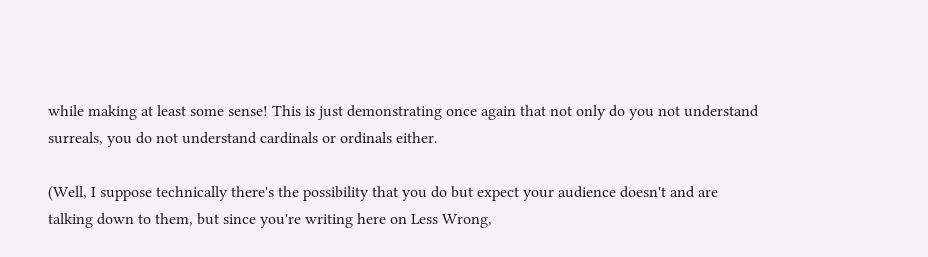while making at least some sense! This is just demonstrating once again that not only do you not understand surreals, you do not understand cardinals or ordinals either.

(Well, I suppose technically there's the possibility that you do but expect your audience doesn't and are talking down to them, but since you're writing here on Less Wrong,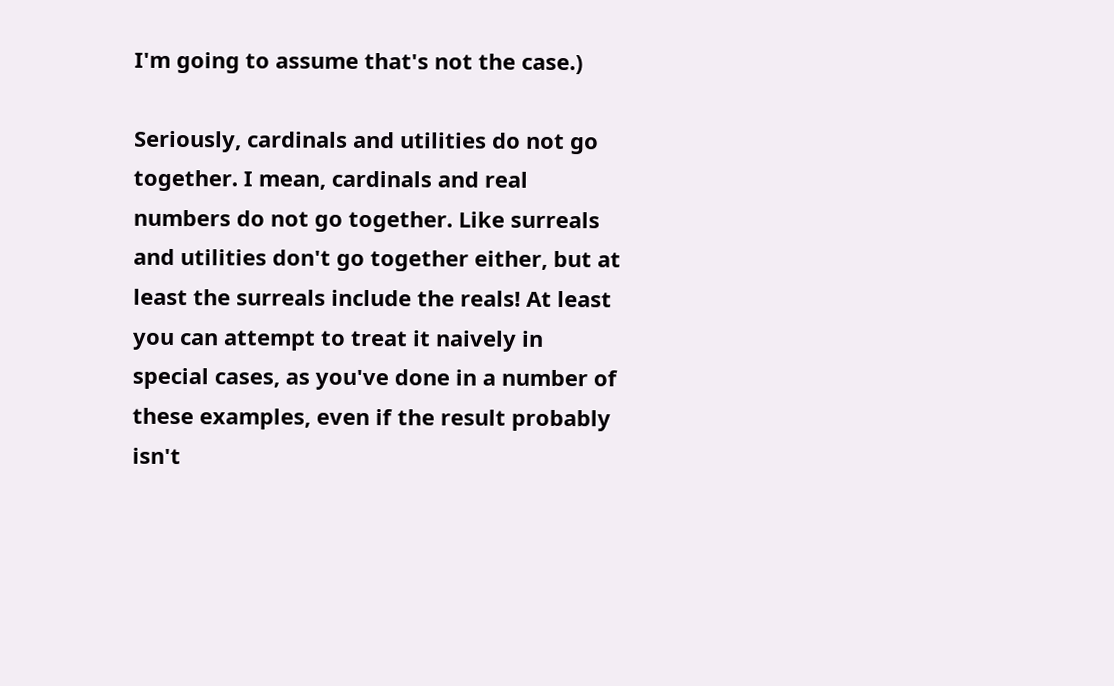I'm going to assume that's not the case.)

Seriously, cardinals and utilities do not go together. I mean, cardinals and real numbers do not go together. Like surreals and utilities don't go together either, but at least the surreals include the reals! At least you can attempt to treat it naively in special cases, as you've done in a number of these examples, even if the result probably isn't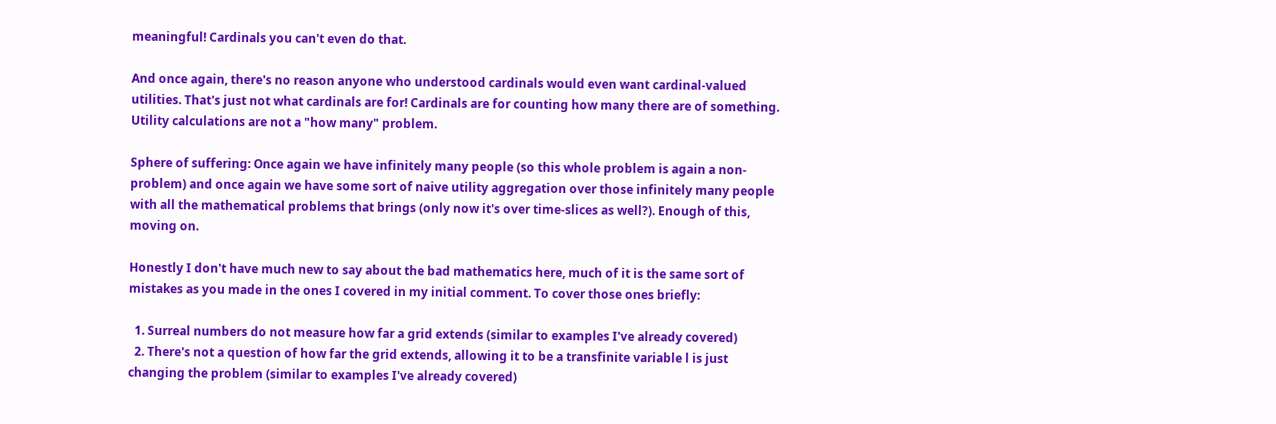meaningful! Cardinals you can't even do that.

And once again, there's no reason anyone who understood cardinals would even want cardinal-valued utilities. That's just not what cardinals are for! Cardinals are for counting how many there are of something. Utility calculations are not a "how many" problem.

Sphere of suffering: Once again we have infinitely many people (so this whole problem is again a non-problem) and once again we have some sort of naive utility aggregation over those infinitely many people with all the mathematical problems that brings (only now it's over time-slices as well?). Enough of this, moving on.

Honestly I don't have much new to say about the bad mathematics here, much of it is the same sort of mistakes as you made in the ones I covered in my initial comment. To cover those ones briefly:

  1. Surreal numbers do not measure how far a grid extends (similar to examples I've already covered)
  2. There's not a question of how far the grid extends, allowing it to be a transfinite variable l is just changing the problem (similar to examples I've already covered)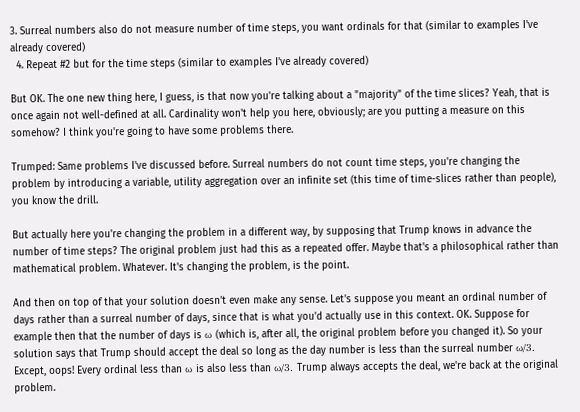3. Surreal numbers also do not measure number of time steps, you want ordinals for that (similar to examples I've already covered)
  4. Repeat #2 but for the time steps (similar to examples I've already covered)

But OK. The one new thing here, I guess, is that now you're talking about a "majority" of the time slices? Yeah, that is once again not well-defined at all. Cardinality won't help you here, obviously; are you putting a measure on this somehow? I think you're going to have some problems there.

Trumped: Same problems I've discussed before. Surreal numbers do not count time steps, you're changing the problem by introducing a variable, utility aggregation over an infinite set (this time of time-slices rather than people), you know the drill.

But actually here you're changing the problem in a different way, by supposing that Trump knows in advance the number of time steps? The original problem just had this as a repeated offer. Maybe that's a philosophical rather than mathematical problem. Whatever. It's changing the problem, is the point.

And then on top of that your solution doesn't even make any sense. Let's suppose you meant an ordinal number of days rather than a surreal number of days, since that is what you'd actually use in this context. OK. Suppose for example then that the number of days is ω (which is, after all, the original problem before you changed it). So your solution says that Trump should accept the deal so long as the day number is less than the surreal number ω/3. Except, oops! Every ordinal less than ω is also less than ω/3. Trump always accepts the deal, we're back at the original problem.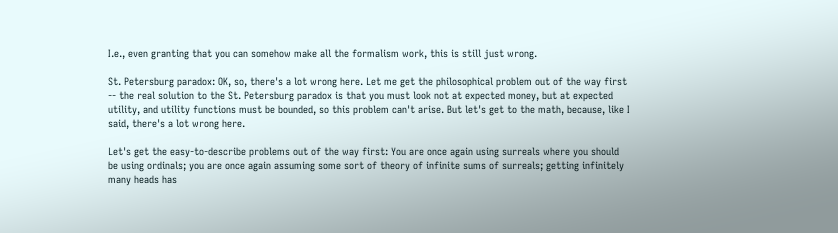I.e., even granting that you can somehow make all the formalism work, this is still just wrong.

St. Petersburg paradox: OK, so, there's a lot wrong here. Let me get the philosophical problem out of the way first -- the real solution to the St. Petersburg paradox is that you must look not at expected money, but at expected utility, and utility functions must be bounded, so this problem can't arise. But let's get to the math, because, like I said, there's a lot wrong here.

Let's get the easy-to-describe problems out of the way first: You are once again using surreals where you should be using ordinals; you are once again assuming some sort of theory of infinite sums of surreals; getting infinitely many heads has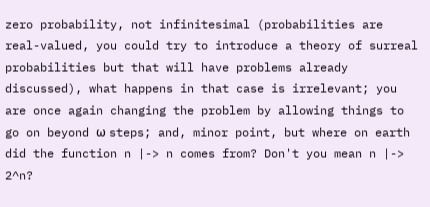zero probability, not infinitesimal (probabilities are real-valued, you could try to introduce a theory of surreal probabilities but that will have problems already discussed), what happens in that case is irrelevant; you are once again changing the problem by allowing things to go on beyond ω steps; and, minor point, but where on earth did the function n |-> n comes from? Don't you mean n |-> 2^n?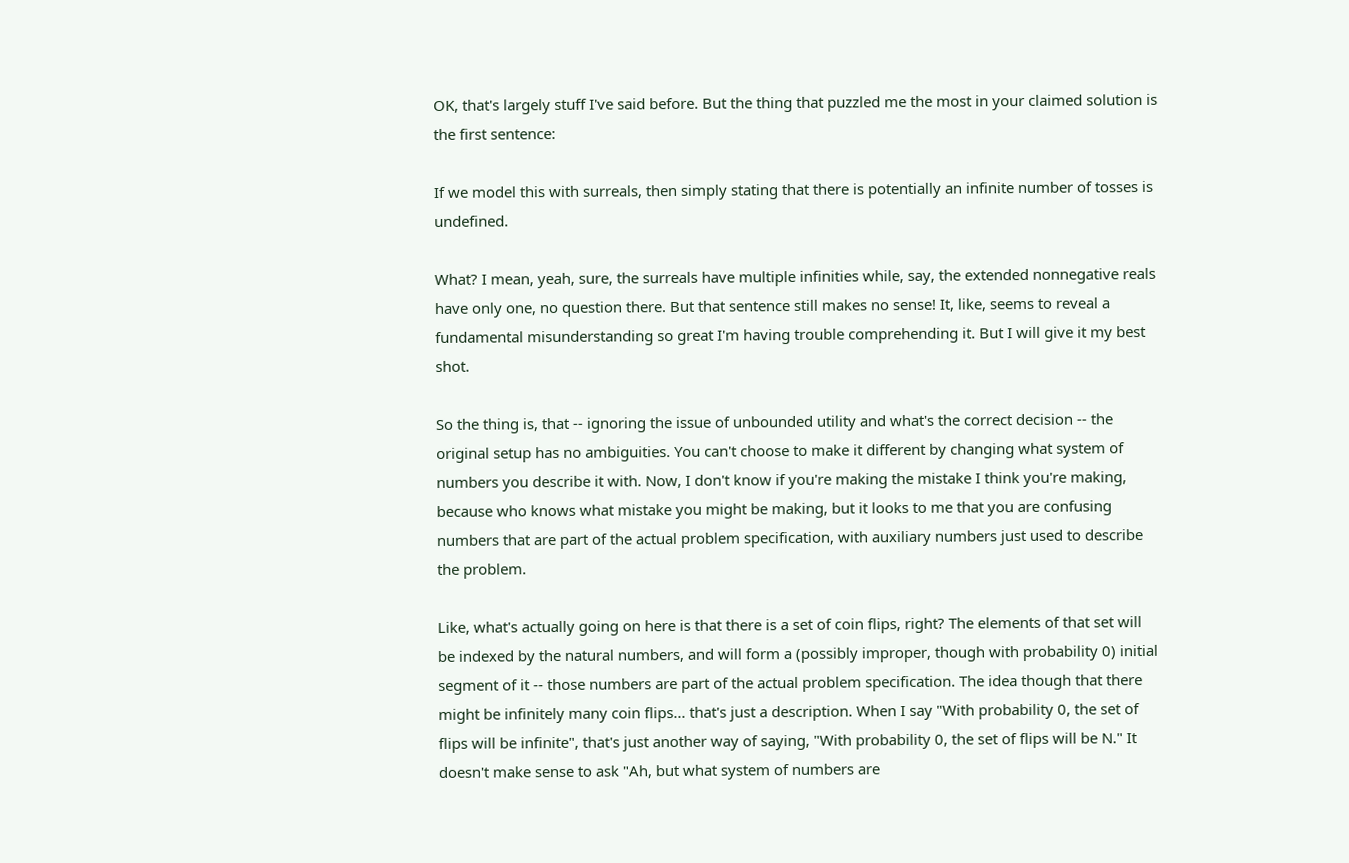OK, that's largely stuff I've said before. But the thing that puzzled me the most in your claimed solution is the first sentence:

If we model this with surreals, then simply stating that there is potentially an infinite number of tosses is undefined.

What? I mean, yeah, sure, the surreals have multiple infinities while, say, the extended nonnegative reals have only one, no question there. But that sentence still makes no sense! It, like, seems to reveal a fundamental misunderstanding so great I'm having trouble comprehending it. But I will give it my best shot.

So the thing is, that -- ignoring the issue of unbounded utility and what's the correct decision -- the original setup has no ambiguities. You can't choose to make it different by changing what system of numbers you describe it with. Now, I don't know if you're making the mistake I think you're making, because who knows what mistake you might be making, but it looks to me that you are confusing numbers that are part of the actual problem specification, with auxiliary numbers just used to describe the problem.

Like, what's actually going on here is that there is a set of coin flips, right? The elements of that set will be indexed by the natural numbers, and will form a (possibly improper, though with probability 0) initial segment of it -- those numbers are part of the actual problem specification. The idea though that there might be infinitely many coin flips... that's just a description. When I say "With probability 0, the set of flips will be infinite", that's just another way of saying, "With probability 0, the set of flips will be N." It doesn't make sense to ask "Ah, but what system of numbers are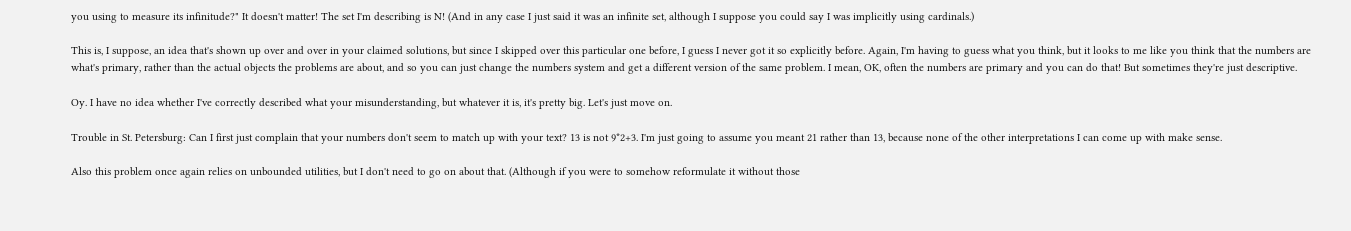you using to measure its infinitude?" It doesn't matter! The set I'm describing is N! (And in any case I just said it was an infinite set, although I suppose you could say I was implicitly using cardinals.)

This is, I suppose, an idea that's shown up over and over in your claimed solutions, but since I skipped over this particular one before, I guess I never got it so explicitly before. Again, I'm having to guess what you think, but it looks to me like you think that the numbers are what's primary, rather than the actual objects the problems are about, and so you can just change the numbers system and get a different version of the same problem. I mean, OK, often the numbers are primary and you can do that! But sometimes they're just descriptive.

Oy. I have no idea whether I've correctly described what your misunderstanding, but whatever it is, it's pretty big. Let's just move on.

Trouble in St. Petersburg: Can I first just complain that your numbers don't seem to match up with your text? 13 is not 9*2+3. I'm just going to assume you meant 21 rather than 13, because none of the other interpretations I can come up with make sense.

Also this problem once again relies on unbounded utilities, but I don't need to go on about that. (Although if you were to somehow reformulate it without those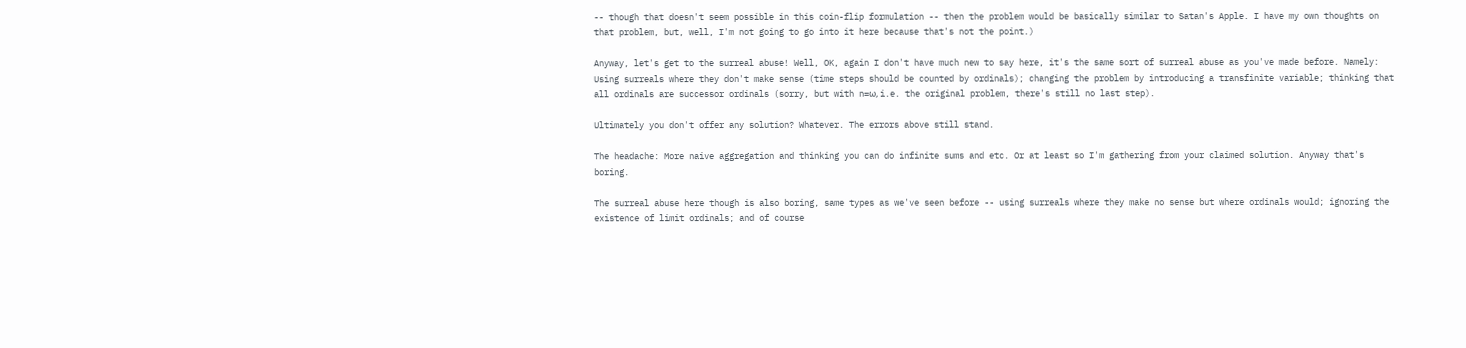-- though that doesn't seem possible in this coin-flip formulation -- then the problem would be basically similar to Satan's Apple. I have my own thoughts on that problem, but, well, I'm not going to go into it here because that's not the point.)

Anyway, let's get to the surreal abuse! Well, OK, again I don't have much new to say here, it's the same sort of surreal abuse as you've made before. Namely: Using surreals where they don't make sense (time steps should be counted by ordinals); changing the problem by introducing a transfinite variable; thinking that all ordinals are successor ordinals (sorry, but with n=ω, i.e. the original problem, there's still no last step).

Ultimately you don't offer any solution? Whatever. The errors above still stand.

The headache: More naive aggregation and thinking you can do infinite sums and etc. Or at least so I'm gathering from your claimed solution. Anyway that's boring.

The surreal abuse here though is also boring, same types as we've seen before -- using surreals where they make no sense but where ordinals would; ignoring the existence of limit ordinals; and of course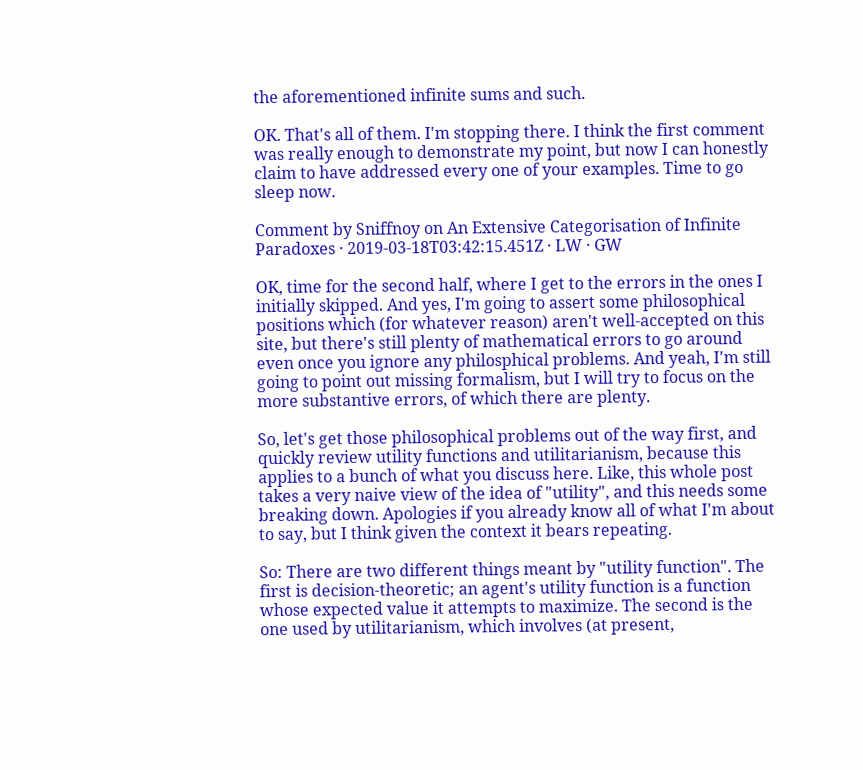the aforementioned infinite sums and such.

OK. That's all of them. I'm stopping there. I think the first comment was really enough to demonstrate my point, but now I can honestly claim to have addressed every one of your examples. Time to go sleep now.

Comment by Sniffnoy on An Extensive Categorisation of Infinite Paradoxes · 2019-03-18T03:42:15.451Z · LW · GW

OK, time for the second half, where I get to the errors in the ones I initially skipped. And yes, I'm going to assert some philosophical positions which (for whatever reason) aren't well-accepted on this site, but there's still plenty of mathematical errors to go around even once you ignore any philosphical problems. And yeah, I'm still going to point out missing formalism, but I will try to focus on the more substantive errors, of which there are plenty.

So, let's get those philosophical problems out of the way first, and quickly review utility functions and utilitarianism, because this applies to a bunch of what you discuss here. Like, this whole post takes a very naive view of the idea of "utility", and this needs some breaking down. Apologies if you already know all of what I'm about to say, but I think given the context it bears repeating.

So: There are two different things meant by "utility function". The first is decision-theoretic; an agent's utility function is a function whose expected value it attempts to maximize. The second is the one used by utilitarianism, which involves (at present,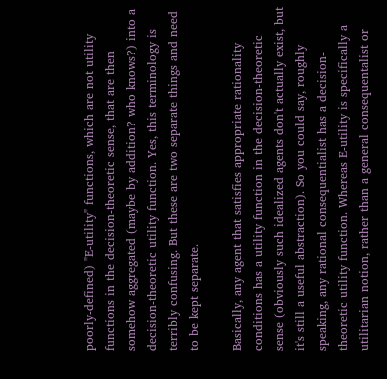poorly-defined) "E-utility" functions, which are not utility functions in the decision-theoretic sense, that are then somehow aggregated (maybe by addition? who knows?) into a decision-theoretic utility function. Yes, this terminology is terribly confusing. But these are two separate things and need to be kept separate.

Basically, any agent that satisfies appropriate rationality conditions has a utility function in the decision-theoretic sense (obviously such idealized agents don't actually exist, but it's still a useful abstraction). So you could say, roughly speaking, any rational consequentialist has a decision-theoretic utility function. Whereas E-utility is specifically a utilitarian notion, rather than a general consequentalist or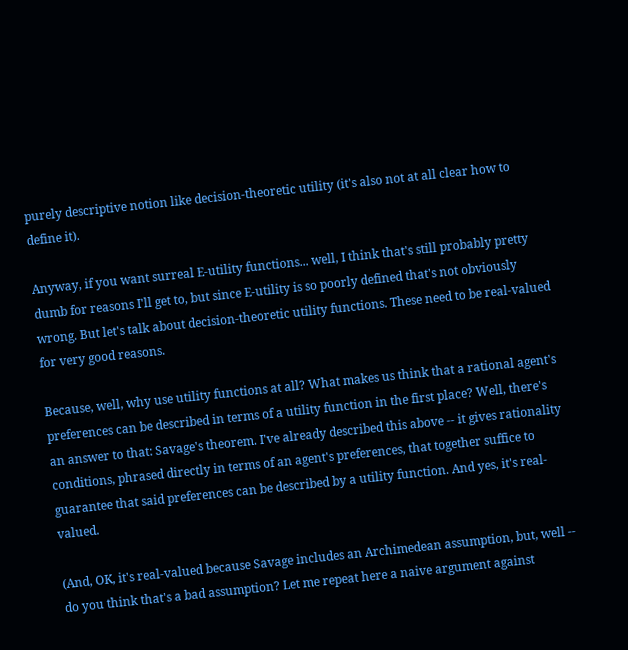purely descriptive notion like decision-theoretic utility (it's also not at all clear how to define it).

Anyway, if you want surreal E-utility functions... well, I think that's still probably pretty dumb for reasons I'll get to, but since E-utility is so poorly defined that's not obviously wrong. But let's talk about decision-theoretic utility functions. These need to be real-valued for very good reasons.

Because, well, why use utility functions at all? What makes us think that a rational agent's preferences can be described in terms of a utility function in the first place? Well, there's an answer to that: Savage's theorem. I've already described this above -- it gives rationality conditions, phrased directly in terms of an agent's preferences, that together suffice to guarantee that said preferences can be described by a utility function. And yes, it's real-valued.

(And, OK, it's real-valued because Savage includes an Archimedean assumption, but, well -- do you think that's a bad assumption? Let me repeat here a naive argument against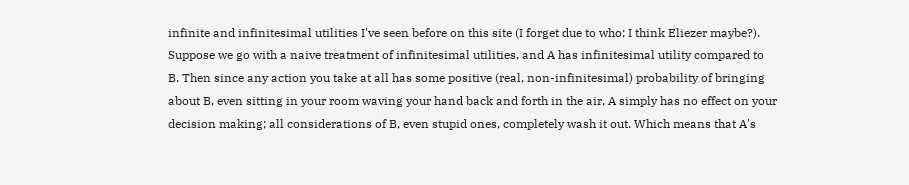infinite and infinitesimal utilities I've seen before on this site (I forget due to who; I think Eliezer maybe?). Suppose we go with a naive treatment of infinitesimal utilities, and A has infinitesimal utility compared to B. Then since any action you take at all has some positive (real, non-infinitesimal) probability of bringing about B, even sitting in your room waving your hand back and forth in the air, A simply has no effect on your decision making; all considerations of B, even stupid ones, completely wash it out. Which means that A's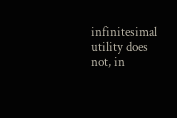infinitesimal utility does not, in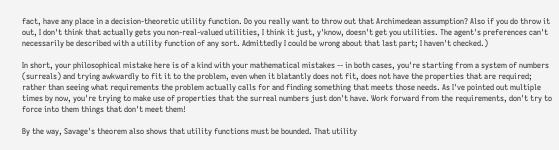fact, have any place in a decision-theoretic utility function. Do you really want to throw out that Archimedean assumption? Also if you do throw it out, I don't think that actually gets you non-real-valued utilities, I think it just, y'know, doesn't get you utilities. The agent's preferences can't necessarily be described with a utility function of any sort. Admittedly I could be wrong about that last part; I haven't checked.)

In short, your philosophical mistake here is of a kind with your mathematical mistakes -- in both cases, you're starting from a system of numbers (surreals) and trying awkwardly to fit it to the problem, even when it blatantly does not fit, does not have the properties that are required; rather than seeing what requirements the problem actually calls for and finding something that meets those needs. As I've pointed out multiple times by now, you're trying to make use of properties that the surreal numbers just don't have. Work forward from the requirements, don't try to force into them things that don't meet them!

By the way, Savage's theorem also shows that utility functions must be bounded. That utility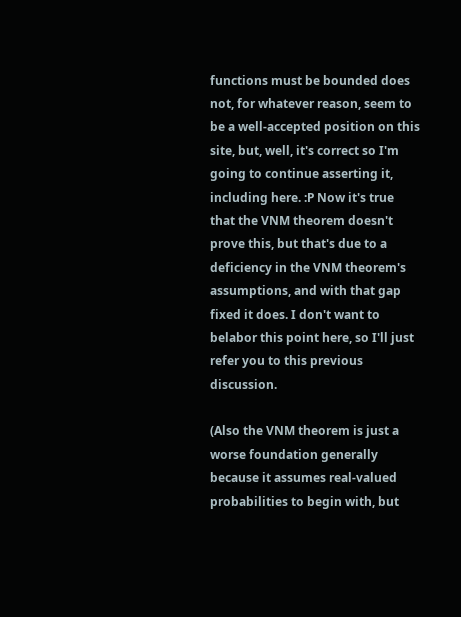functions must be bounded does not, for whatever reason, seem to be a well-accepted position on this site, but, well, it's correct so I'm going to continue asserting it, including here. :P Now it's true that the VNM theorem doesn't prove this, but that's due to a deficiency in the VNM theorem's assumptions, and with that gap fixed it does. I don't want to belabor this point here, so I'll just refer you to this previous discussion.

(Also the VNM theorem is just a worse foundation generally because it assumes real-valued probabilities to begin with, but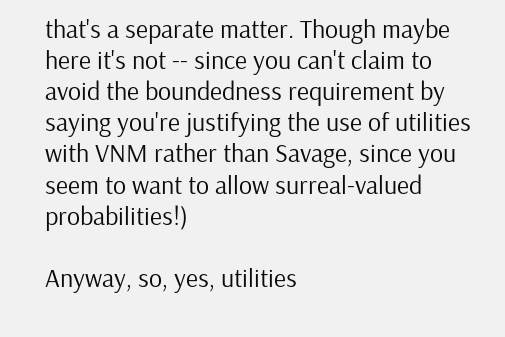that's a separate matter. Though maybe here it's not -- since you can't claim to avoid the boundedness requirement by saying you're justifying the use of utilities with VNM rather than Savage, since you seem to want to allow surreal-valued probabilities!)

Anyway, so, yes, utilities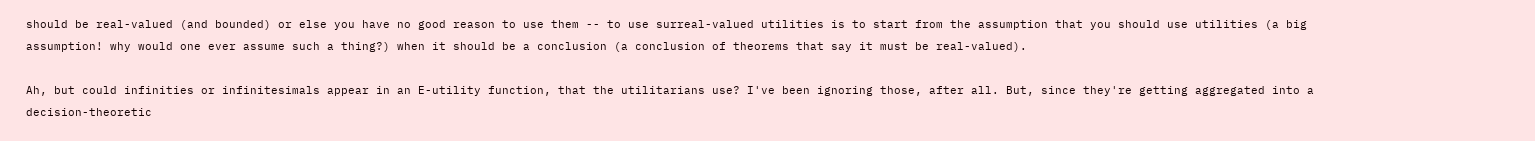should be real-valued (and bounded) or else you have no good reason to use them -- to use surreal-valued utilities is to start from the assumption that you should use utilities (a big assumption! why would one ever assume such a thing?) when it should be a conclusion (a conclusion of theorems that say it must be real-valued).

Ah, but could infinities or infinitesimals appear in an E-utility function, that the utilitarians use? I've been ignoring those, after all. But, since they're getting aggregated into a decision-theoretic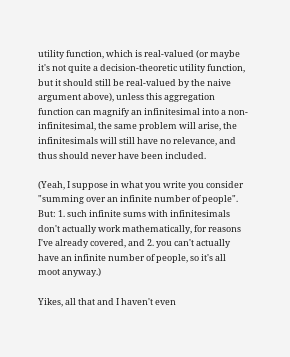utility function, which is real-valued (or maybe it's not quite a decision-theoretic utility function, but it should still be real-valued by the naive argument above), unless this aggregation function can magnify an infinitesimal into a non-infinitesimal, the same problem will arise, the infinitesimals will still have no relevance, and thus should never have been included.

(Yeah, I suppose in what you write you consider "summing over an infinite number of people". But: 1. such infinite sums with infinitesimals don't actually work mathematically, for reasons I've already covered, and 2. you can't actually have an infinite number of people, so it's all moot anyway.)

Yikes, all that and I haven't even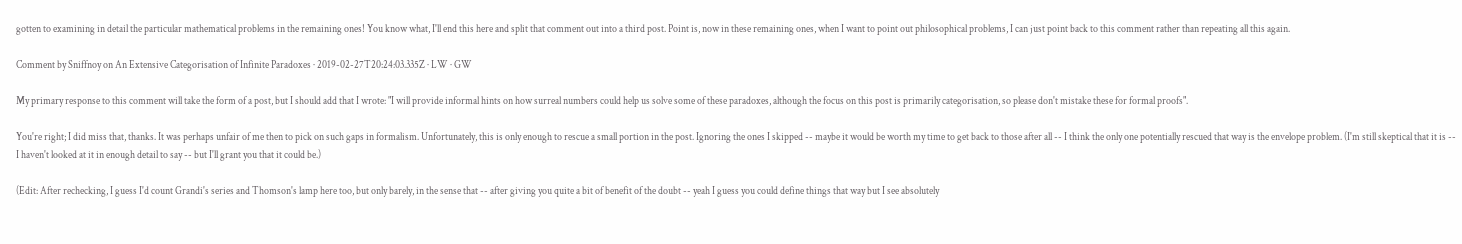gotten to examining in detail the particular mathematical problems in the remaining ones! You know what, I'll end this here and split that comment out into a third post. Point is, now in these remaining ones, when I want to point out philosophical problems, I can just point back to this comment rather than repeating all this again.

Comment by Sniffnoy on An Extensive Categorisation of Infinite Paradoxes · 2019-02-27T20:24:03.335Z · LW · GW

My primary response to this comment will take the form of a post, but I should add that I wrote: "I will provide informal hints on how surreal numbers could help us solve some of these paradoxes, although the focus on this post is primarily categorisation, so please don't mistake these for formal proofs".

You're right; I did miss that, thanks. It was perhaps unfair of me then to pick on such gaps in formalism. Unfortunately, this is only enough to rescue a small portion in the post. Ignoring the ones I skipped -- maybe it would be worth my time to get back to those after all -- I think the only one potentially rescued that way is the envelope problem. (I'm still skeptical that it is -- I haven't looked at it in enough detail to say -- but I'll grant you that it could be.)

(Edit: After rechecking, I guess I'd count Grandi's series and Thomson's lamp here too, but only barely, in the sense that -- after giving you quite a bit of benefit of the doubt -- yeah I guess you could define things that way but I see absolutely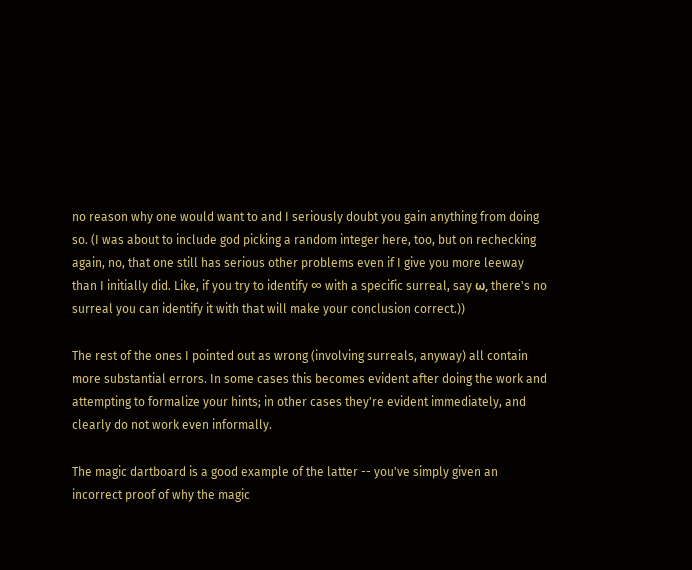no reason why one would want to and I seriously doubt you gain anything from doing so. (I was about to include god picking a random integer here, too, but on rechecking again, no, that one still has serious other problems even if I give you more leeway than I initially did. Like, if you try to identify ∞ with a specific surreal, say ω, there's no surreal you can identify it with that will make your conclusion correct.))

The rest of the ones I pointed out as wrong (involving surreals, anyway) all contain more substantial errors. In some cases this becomes evident after doing the work and attempting to formalize your hints; in other cases they're evident immediately, and clearly do not work even informally.

The magic dartboard is a good example of the latter -- you've simply given an incorrect proof of why the magic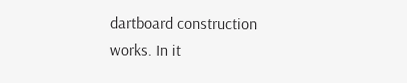dartboard construction works. In it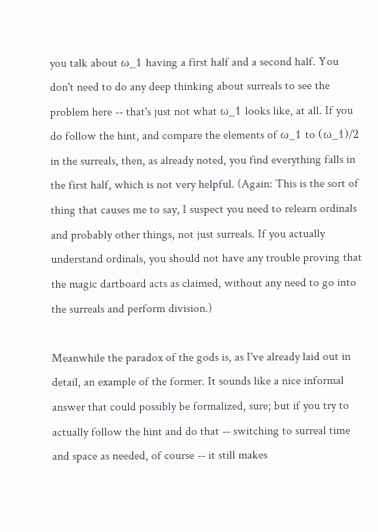you talk about ω_1 having a first half and a second half. You don't need to do any deep thinking about surreals to see the problem here -- that's just not what ω_1 looks like, at all. If you do follow the hint, and compare the elements of ω_1 to (ω_1)/2 in the surreals, then, as already noted, you find everything falls in the first half, which is not very helpful. (Again: This is the sort of thing that causes me to say, I suspect you need to relearn ordinals and probably other things, not just surreals. If you actually understand ordinals, you should not have any trouble proving that the magic dartboard acts as claimed, without any need to go into the surreals and perform division.)

Meanwhile the paradox of the gods is, as I've already laid out in detail, an example of the former. It sounds like a nice informal answer that could possibly be formalized, sure; but if you try to actually follow the hint and do that -- switching to surreal time and space as needed, of course -- it still makes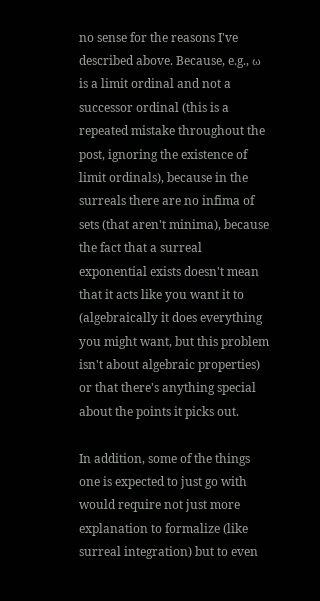no sense for the reasons I've described above. Because, e.g., ω is a limit ordinal and not a successor ordinal (this is a repeated mistake throughout the post, ignoring the existence of limit ordinals), because in the surreals there are no infima of sets (that aren't minima), because the fact that a surreal exponential exists doesn't mean that it acts like you want it to (algebraically it does everything you might want, but this problem isn't about algebraic properties) or that there's anything special about the points it picks out.

In addition, some of the things one is expected to just go with would require not just more explanation to formalize (like surreal integration) but to even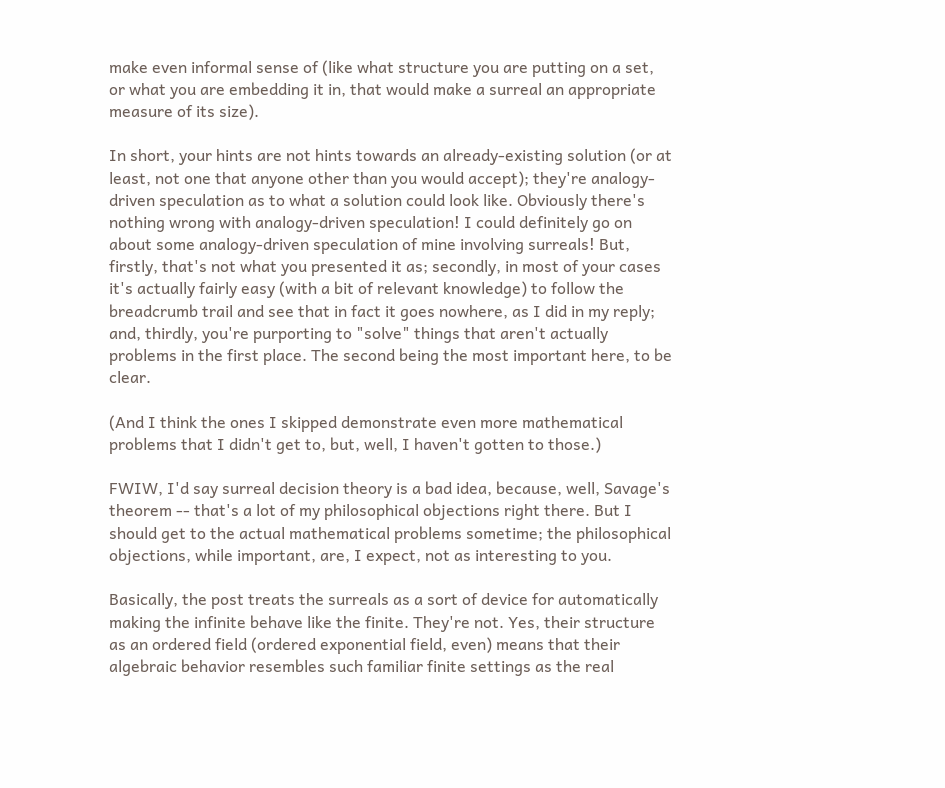make even informal sense of (like what structure you are putting on a set, or what you are embedding it in, that would make a surreal an appropriate measure of its size).

In short, your hints are not hints towards an already-existing solution (or at least, not one that anyone other than you would accept); they're analogy-driven speculation as to what a solution could look like. Obviously there's nothing wrong with analogy-driven speculation! I could definitely go on about some analogy-driven speculation of mine involving surreals! But, firstly, that's not what you presented it as; secondly, in most of your cases it's actually fairly easy (with a bit of relevant knowledge) to follow the breadcrumb trail and see that in fact it goes nowhere, as I did in my reply; and, thirdly, you're purporting to "solve" things that aren't actually problems in the first place. The second being the most important here, to be clear.

(And I think the ones I skipped demonstrate even more mathematical problems that I didn't get to, but, well, I haven't gotten to those.)

FWIW, I'd say surreal decision theory is a bad idea, because, well, Savage's theorem -- that's a lot of my philosophical objections right there. But I should get to the actual mathematical problems sometime; the philosophical objections, while important, are, I expect, not as interesting to you.

Basically, the post treats the surreals as a sort of device for automatically making the infinite behave like the finite. They're not. Yes, their structure as an ordered field (ordered exponential field, even) means that their algebraic behavior resembles such familiar finite settings as the real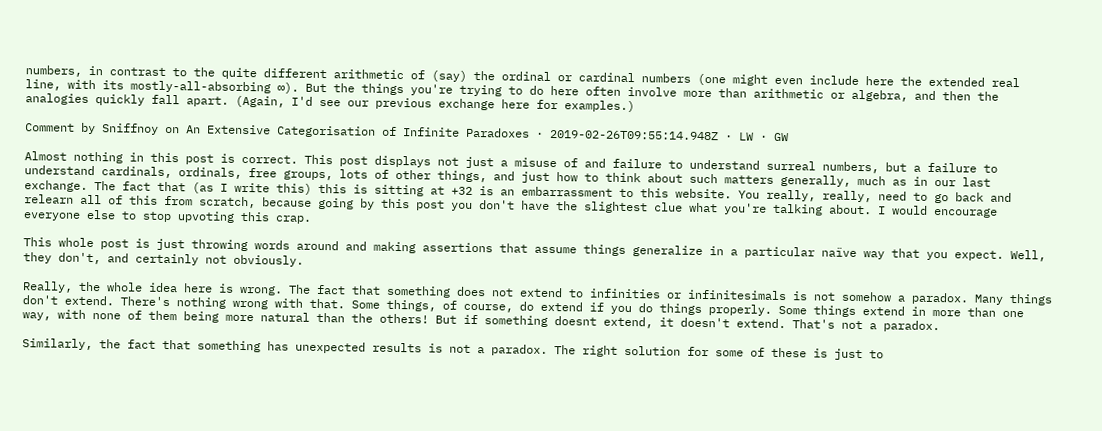numbers, in contrast to the quite different arithmetic of (say) the ordinal or cardinal numbers (one might even include here the extended real line, with its mostly-all-absorbing ∞). But the things you're trying to do here often involve more than arithmetic or algebra, and then the analogies quickly fall apart. (Again, I'd see our previous exchange here for examples.)

Comment by Sniffnoy on An Extensive Categorisation of Infinite Paradoxes · 2019-02-26T09:55:14.948Z · LW · GW

Almost nothing in this post is correct. This post displays not just a misuse of and failure to understand surreal numbers, but a failure to understand cardinals, ordinals, free groups, lots of other things, and just how to think about such matters generally, much as in our last exchange. The fact that (as I write this) this is sitting at +32 is an embarrassment to this website. You really, really, need to go back and relearn all of this from scratch, because going by this post you don't have the slightest clue what you're talking about. I would encourage everyone else to stop upvoting this crap.

This whole post is just throwing words around and making assertions that assume things generalize in a particular naïve way that you expect. Well, they don't, and certainly not obviously.

Really, the whole idea here is wrong. The fact that something does not extend to infinities or infinitesimals is not somehow a paradox. Many things don't extend. There's nothing wrong with that. Some things, of course, do extend if you do things properly. Some things extend in more than one way, with none of them being more natural than the others! But if something doesnt extend, it doesn't extend. That's not a paradox.

Similarly, the fact that something has unexpected results is not a paradox. The right solution for some of these is just to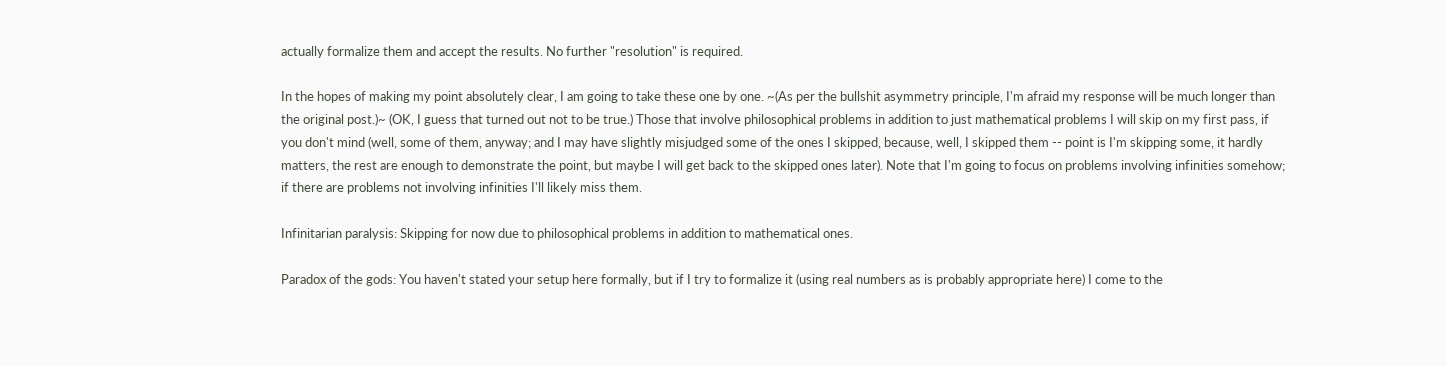actually formalize them and accept the results. No further "resolution" is required.

In the hopes of making my point absolutely clear, I am going to take these one by one. ~(As per the bullshit asymmetry principle, I'm afraid my response will be much longer than the original post.)~ (OK, I guess that turned out not to be true.) Those that involve philosophical problems in addition to just mathematical problems I will skip on my first pass, if you don't mind (well, some of them, anyway; and I may have slightly misjudged some of the ones I skipped, because, well, I skipped them -- point is I'm skipping some, it hardly matters, the rest are enough to demonstrate the point, but maybe I will get back to the skipped ones later). Note that I'm going to focus on problems involving infinities somehow; if there are problems not involving infinities I'll likely miss them.

Infinitarian paralysis: Skipping for now due to philosophical problems in addition to mathematical ones.

Paradox of the gods: You haven't stated your setup here formally, but if I try to formalize it (using real numbers as is probably appropriate here) I come to the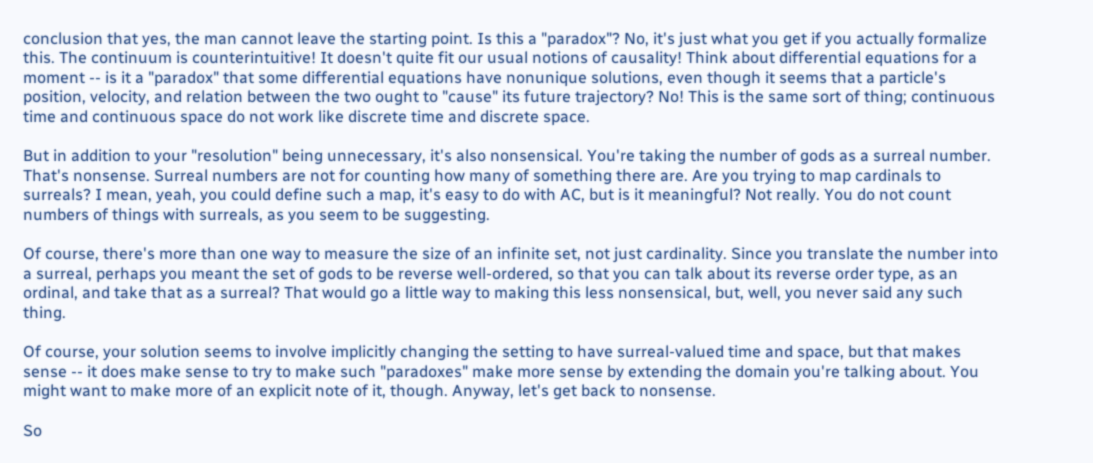conclusion that yes, the man cannot leave the starting point. Is this a "paradox"? No, it's just what you get if you actually formalize this. The continuum is counterintuitive! It doesn't quite fit our usual notions of causality! Think about differential equations for a moment -- is it a "paradox" that some differential equations have nonunique solutions, even though it seems that a particle's position, velocity, and relation between the two ought to "cause" its future trajectory? No! This is the same sort of thing; continuous time and continuous space do not work like discrete time and discrete space.

But in addition to your "resolution" being unnecessary, it's also nonsensical. You're taking the number of gods as a surreal number. That's nonsense. Surreal numbers are not for counting how many of something there are. Are you trying to map cardinals to surreals? I mean, yeah, you could define such a map, it's easy to do with AC, but is it meaningful? Not really. You do not count numbers of things with surreals, as you seem to be suggesting.

Of course, there's more than one way to measure the size of an infinite set, not just cardinality. Since you translate the number into a surreal, perhaps you meant the set of gods to be reverse well-ordered, so that you can talk about its reverse order type, as an ordinal, and take that as a surreal? That would go a little way to making this less nonsensical, but, well, you never said any such thing.

Of course, your solution seems to involve implicitly changing the setting to have surreal-valued time and space, but that makes sense -- it does make sense to try to make such "paradoxes" make more sense by extending the domain you're talking about. You might want to make more of an explicit note of it, though. Anyway, let's get back to nonsense.

So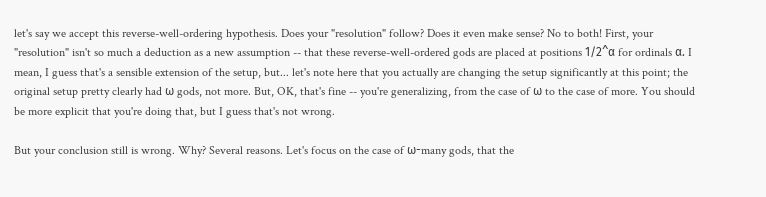let's say we accept this reverse-well-ordering hypothesis. Does your "resolution" follow? Does it even make sense? No to both! First, your "resolution" isn't so much a deduction as a new assumption -- that these reverse-well-ordered gods are placed at positions 1/2^α for ordinals α. I mean, I guess that's a sensible extension of the setup, but... let's note here that you actually are changing the setup significantly at this point; the original setup pretty clearly had ω gods, not more. But, OK, that's fine -- you're generalizing, from the case of ω to the case of more. You should be more explicit that you're doing that, but I guess that's not wrong.

But your conclusion still is wrong. Why? Several reasons. Let's focus on the case of ω-many gods, that the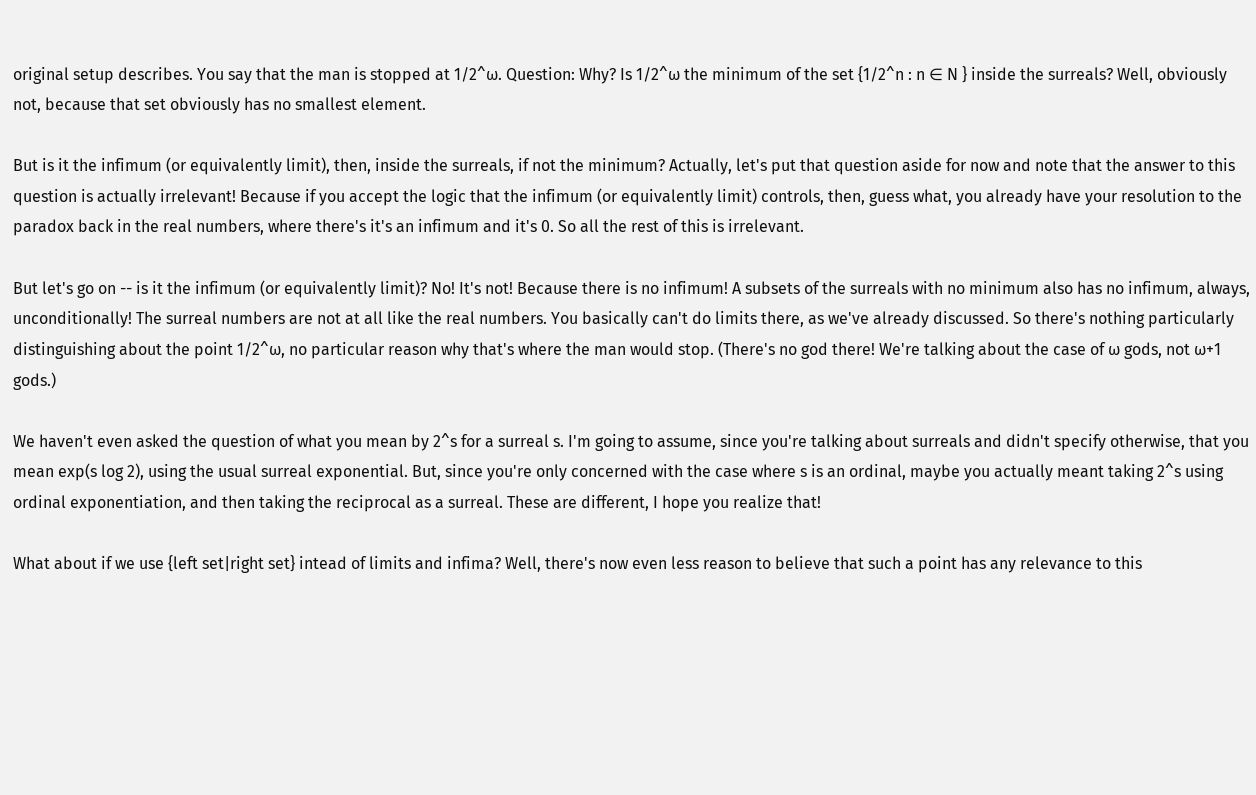original setup describes. You say that the man is stopped at 1/2^ω. Question: Why? Is 1/2^ω the minimum of the set {1/2^n : n ∈ N } inside the surreals? Well, obviously not, because that set obviously has no smallest element.

But is it the infimum (or equivalently limit), then, inside the surreals, if not the minimum? Actually, let's put that question aside for now and note that the answer to this question is actually irrelevant! Because if you accept the logic that the infimum (or equivalently limit) controls, then, guess what, you already have your resolution to the paradox back in the real numbers, where there's it's an infimum and it's 0. So all the rest of this is irrelevant.

But let's go on -- is it the infimum (or equivalently limit)? No! It's not! Because there is no infimum! A subsets of the surreals with no minimum also has no infimum, always, unconditionally! The surreal numbers are not at all like the real numbers. You basically can't do limits there, as we've already discussed. So there's nothing particularly distinguishing about the point 1/2^ω, no particular reason why that's where the man would stop. (There's no god there! We're talking about the case of ω gods, not ω+1 gods.)

We haven't even asked the question of what you mean by 2^s for a surreal s. I'm going to assume, since you're talking about surreals and didn't specify otherwise, that you mean exp(s log 2), using the usual surreal exponential. But, since you're only concerned with the case where s is an ordinal, maybe you actually meant taking 2^s using ordinal exponentiation, and then taking the reciprocal as a surreal. These are different, I hope you realize that!

What about if we use {left set|right set} intead of limits and infima? Well, there's now even less reason to believe that such a point has any relevance to this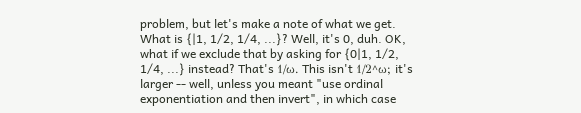problem, but let's make a note of what we get. What is {|1, 1/2, 1/4, ...}? Well, it's 0, duh. OK, what if we exclude that by asking for {0|1, 1/2, 1/4, ...} instead? That's 1/ω. This isn't 1/2^ω; it's larger -- well, unless you meant "use ordinal exponentiation and then invert", in which case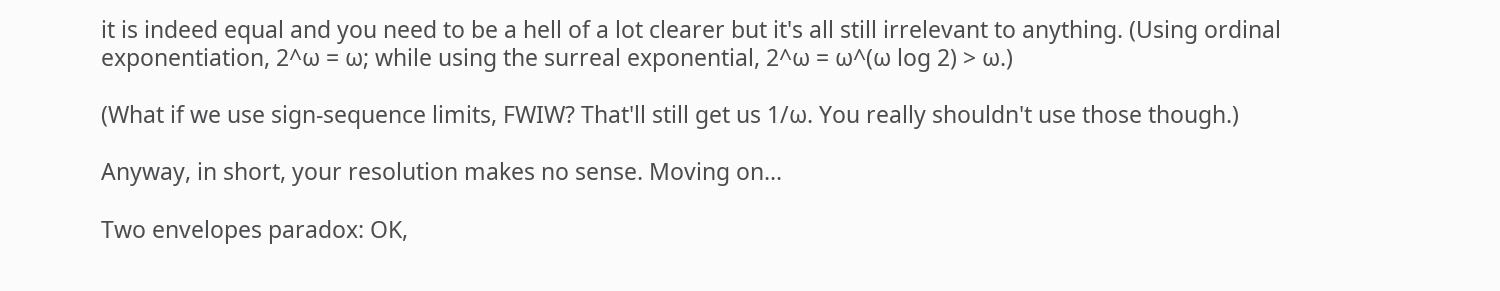it is indeed equal and you need to be a hell of a lot clearer but it's all still irrelevant to anything. (Using ordinal exponentiation, 2^ω = ω; while using the surreal exponential, 2^ω = ω^(ω log 2) > ω.)

(What if we use sign-sequence limits, FWIW? That'll still get us 1/ω. You really shouldn't use those though.)

Anyway, in short, your resolution makes no sense. Moving on...

Two envelopes paradox: OK,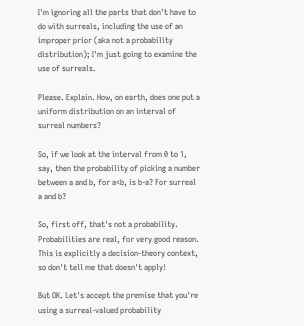I'm ignoring all the parts that don't have to do with surreals, including the use of an improper prior (aka not a probability distribution); I'm just going to examine the use of surreals.

Please. Explain. How, on earth, does one put a uniform distribution on an interval of surreal numbers?

So, if we look at the interval from 0 to 1, say, then the probability of picking a number between a and b, for a<b, is b-a? For surreal a and b?

So, first off, that's not a probability. Probabilities are real, for very good reason. This is explicitly a decision-theory context, so don't tell me that doesn't apply!

But OK. Let's accept the premise that you're using a surreal-valued probability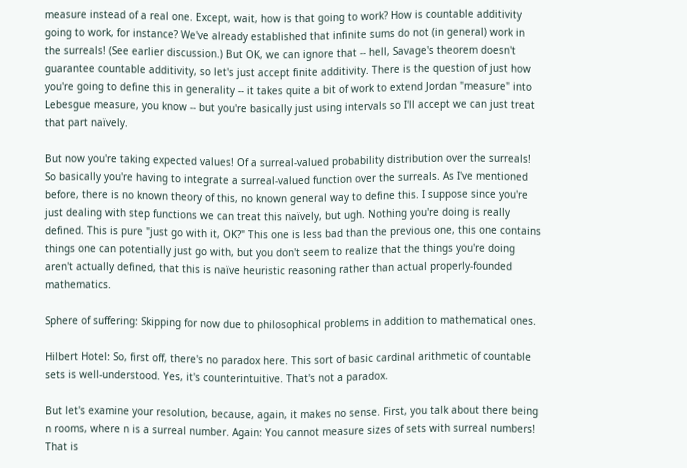measure instead of a real one. Except, wait, how is that going to work? How is countable additivity going to work, for instance? We've already established that infinite sums do not (in general) work in the surreals! (See earlier discussion.) But OK, we can ignore that -- hell, Savage's theorem doesn't guarantee countable additivity, so let's just accept finite additivity. There is the question of just how you're going to define this in generality -- it takes quite a bit of work to extend Jordan "measure" into Lebesgue measure, you know -- but you're basically just using intervals so I'll accept we can just treat that part naïvely.

But now you're taking expected values! Of a surreal-valued probability distribution over the surreals! So basically you're having to integrate a surreal-valued function over the surreals. As I've mentioned before, there is no known theory of this, no known general way to define this. I suppose since you're just dealing with step functions we can treat this naïvely, but ugh. Nothing you're doing is really defined. This is pure "just go with it, OK?" This one is less bad than the previous one, this one contains things one can potentially just go with, but you don't seem to realize that the things you're doing aren't actually defined, that this is naïve heuristic reasoning rather than actual properly-founded mathematics.

Sphere of suffering: Skipping for now due to philosophical problems in addition to mathematical ones.

Hilbert Hotel: So, first off, there's no paradox here. This sort of basic cardinal arithmetic of countable sets is well-understood. Yes, it's counterintuitive. That's not a paradox.

But let's examine your resolution, because, again, it makes no sense. First, you talk about there being n rooms, where n is a surreal number. Again: You cannot measure sizes of sets with surreal numbers! That is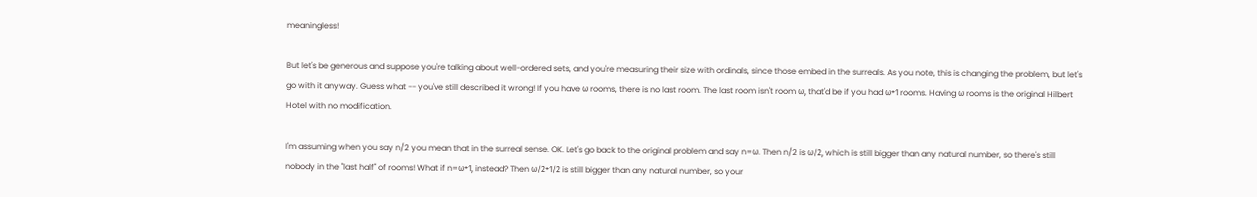meaningless!

But let's be generous and suppose you're talking about well-ordered sets, and you're measuring their size with ordinals, since those embed in the surreals. As you note, this is changing the problem, but let's go with it anyway. Guess what -- you've still described it wrong! If you have ω rooms, there is no last room. The last room isn't room ω, that'd be if you had ω+1 rooms. Having ω rooms is the original Hilbert Hotel with no modification.

I'm assuming when you say n/2 you mean that in the surreal sense. OK. Let's go back to the original problem and say n=ω. Then n/2 is ω/2, which is still bigger than any natural number, so there's still nobody in the "last half" of rooms! What if n=ω+1, instead? Then ω/2+1/2 is still bigger than any natural number, so your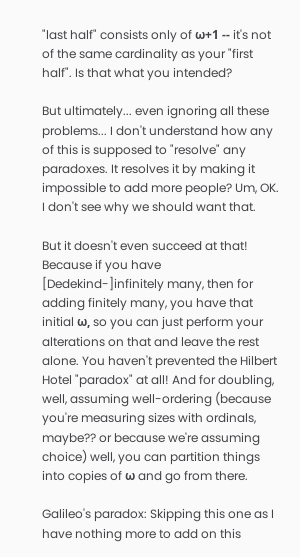"last half" consists only of ω+1 -- it's not of the same cardinality as your "first half". Is that what you intended?

But ultimately... even ignoring all these problems... I don't understand how any of this is supposed to "resolve" any paradoxes. It resolves it by making it impossible to add more people? Um, OK. I don't see why we should want that.

But it doesn't even succeed at that! Because if you have [Dedekind-]infinitely many, then for adding finitely many, you have that initial ω, so you can just perform your alterations on that and leave the rest alone. You haven't prevented the Hilbert Hotel "paradox" at all! And for doubling, well, assuming well-ordering (because you're measuring sizes with ordinals, maybe?? or because we're assuming choice) well, you can partition things into copies of ω and go from there.

Galileo's paradox: Skipping this one as I have nothing more to add on this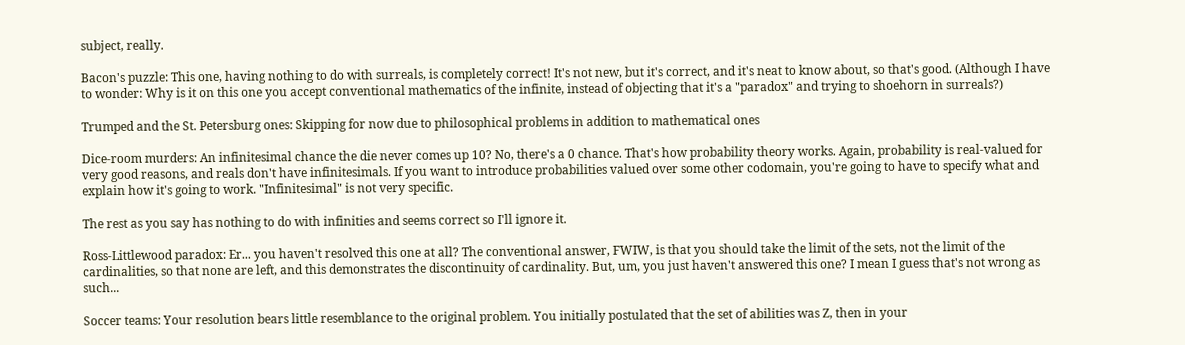subject, really.

Bacon's puzzle: This one, having nothing to do with surreals, is completely correct! It's not new, but it's correct, and it's neat to know about, so that's good. (Although I have to wonder: Why is it on this one you accept conventional mathematics of the infinite, instead of objecting that it's a "paradox" and trying to shoehorn in surreals?)

Trumped and the St. Petersburg ones: Skipping for now due to philosophical problems in addition to mathematical ones

Dice-room murders: An infinitesimal chance the die never comes up 10? No, there's a 0 chance. That's how probability theory works. Again, probability is real-valued for very good reasons, and reals don't have infinitesimals. If you want to introduce probabilities valued over some other codomain, you're going to have to specify what and explain how it's going to work. "Infinitesimal" is not very specific.

The rest as you say has nothing to do with infinities and seems correct so I'll ignore it.

Ross-Littlewood paradox: Er... you haven't resolved this one at all? The conventional answer, FWIW, is that you should take the limit of the sets, not the limit of the cardinalities, so that none are left, and this demonstrates the discontinuity of cardinality. But, um, you just haven't answered this one? I mean I guess that's not wrong as such...

Soccer teams: Your resolution bears little resemblance to the original problem. You initially postulated that the set of abilities was Z, then in your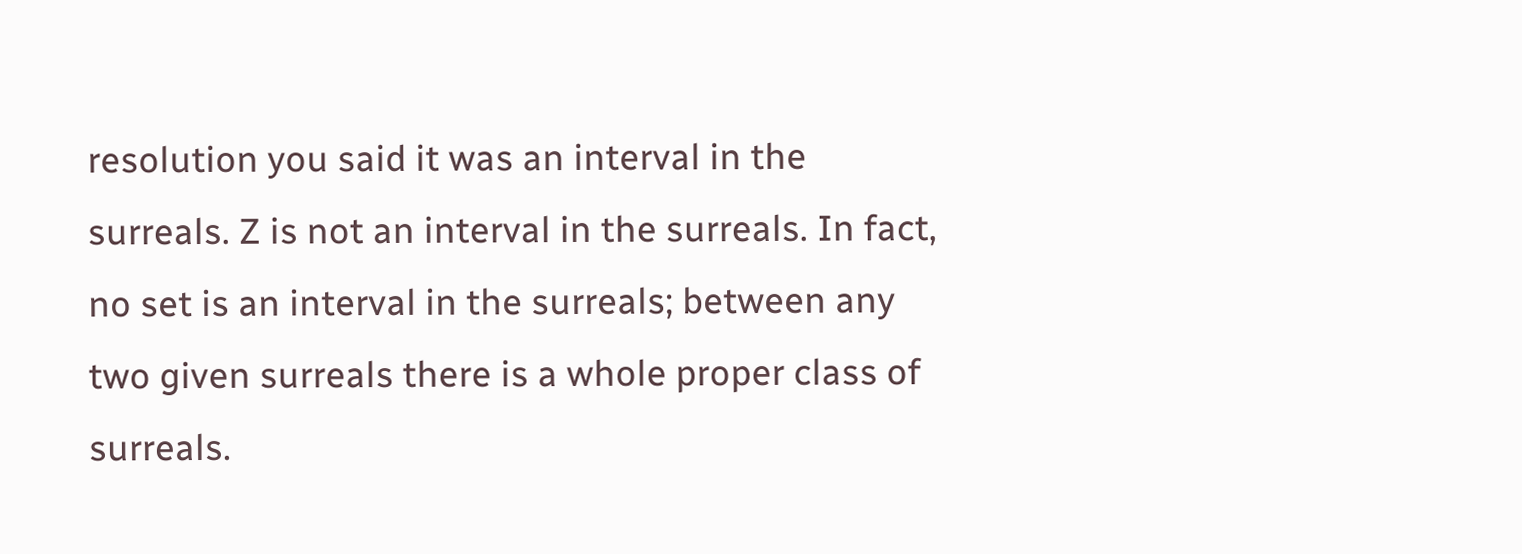resolution you said it was an interval in the surreals. Z is not an interval in the surreals. In fact, no set is an interval in the surreals; between any two given surreals there is a whole proper class of surreals.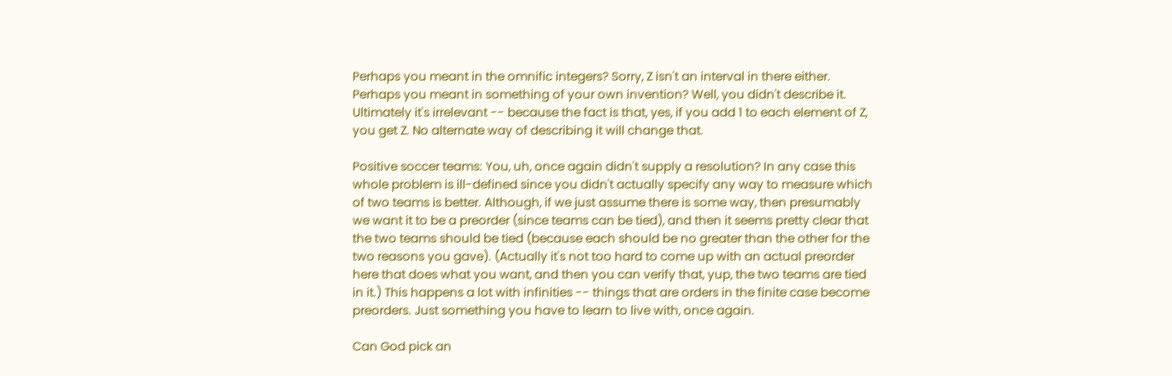Perhaps you meant in the omnific integers? Sorry, Z isn't an interval in there either. Perhaps you meant in something of your own invention? Well, you didn't describe it. Ultimately it's irrelevant -- because the fact is that, yes, if you add 1 to each element of Z, you get Z. No alternate way of describing it will change that.

Positive soccer teams: You, uh, once again didn't supply a resolution? In any case this whole problem is ill-defined since you didn't actually specify any way to measure which of two teams is better. Although, if we just assume there is some way, then presumably we want it to be a preorder (since teams can be tied), and then it seems pretty clear that the two teams should be tied (because each should be no greater than the other for the two reasons you gave). (Actually it's not too hard to come up with an actual preorder here that does what you want, and then you can verify that, yup, the two teams are tied in it.) This happens a lot with infinities -- things that are orders in the finite case become preorders. Just something you have to learn to live with, once again.

Can God pick an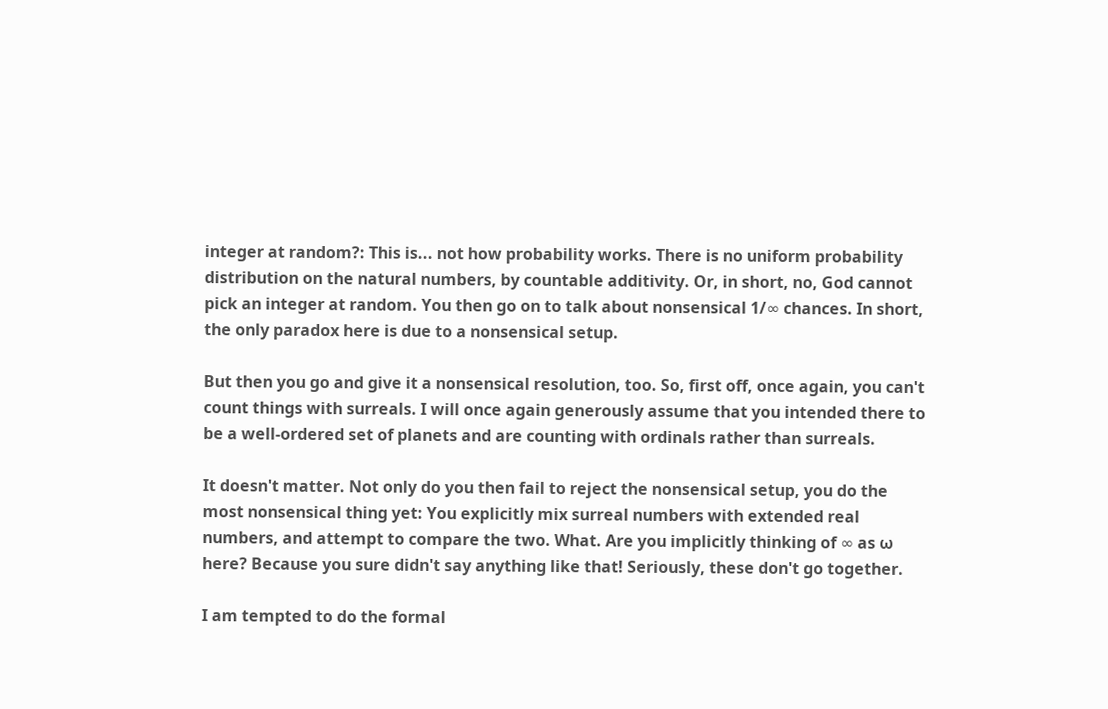integer at random?: This is... not how probability works. There is no uniform probability distribution on the natural numbers, by countable additivity. Or, in short, no, God cannot pick an integer at random. You then go on to talk about nonsensical 1/∞ chances. In short, the only paradox here is due to a nonsensical setup.

But then you go and give it a nonsensical resolution, too. So, first off, once again, you can't count things with surreals. I will once again generously assume that you intended there to be a well-ordered set of planets and are counting with ordinals rather than surreals.

It doesn't matter. Not only do you then fail to reject the nonsensical setup, you do the most nonsensical thing yet: You explicitly mix surreal numbers with extended real numbers, and attempt to compare the two. What. Are you implicitly thinking of ∞ as ω here? Because you sure didn't say anything like that! Seriously, these don't go together.

I am tempted to do the formal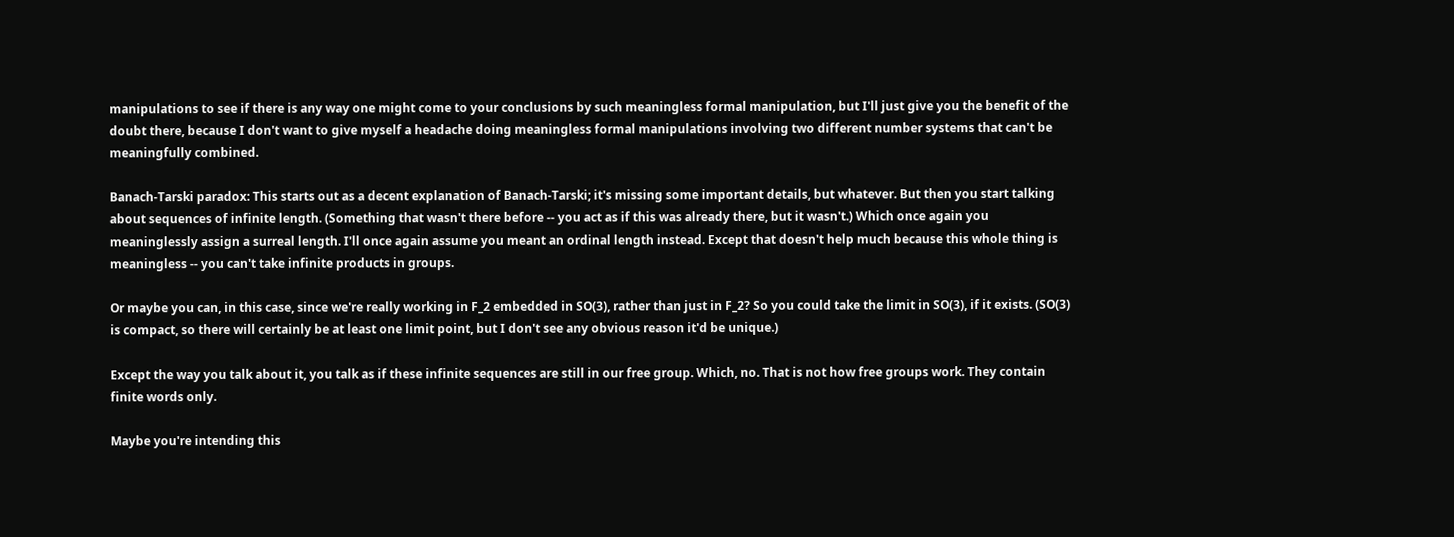manipulations to see if there is any way one might come to your conclusions by such meaningless formal manipulation, but I'll just give you the benefit of the doubt there, because I don't want to give myself a headache doing meaningless formal manipulations involving two different number systems that can't be meaningfully combined.

Banach-Tarski paradox: This starts out as a decent explanation of Banach-Tarski; it's missing some important details, but whatever. But then you start talking about sequences of infinite length. (Something that wasn't there before -- you act as if this was already there, but it wasn't.) Which once again you meaninglessly assign a surreal length. I'll once again assume you meant an ordinal length instead. Except that doesn't help much because this whole thing is meaningless -- you can't take infinite products in groups.

Or maybe you can, in this case, since we're really working in F_2 embedded in SO(3), rather than just in F_2? So you could take the limit in SO(3), if it exists. (SO(3) is compact, so there will certainly be at least one limit point, but I don't see any obvious reason it'd be unique.)

Except the way you talk about it, you talk as if these infinite sequences are still in our free group. Which, no. That is not how free groups work. They contain finite words only.

Maybe you're intending this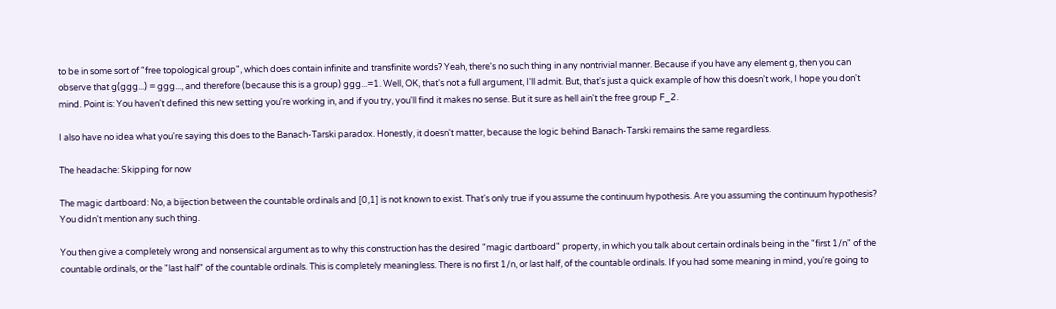to be in some sort of "free topological group", which does contain infinite and transfinite words? Yeah, there's no such thing in any nontrivial manner. Because if you have any element g, then you can observe that g(ggg...) = ggg..., and therefore (because this is a group) ggg...=1. Well, OK, that's not a full argument, I'll admit. But, that's just a quick example of how this doesn't work, I hope you don't mind. Point is: You haven't defined this new setting you're working in, and if you try, you'll find it makes no sense. But it sure as hell ain't the free group F_2.

I also have no idea what you're saying this does to the Banach-Tarski paradox. Honestly, it doesn't matter, because the logic behind Banach-Tarski remains the same regardless.

The headache: Skipping for now

The magic dartboard: No, a bijection between the countable ordinals and [0,1] is not known to exist. That's only true if you assume the continuum hypothesis. Are you assuming the continuum hypothesis? You didn't mention any such thing.

You then give a completely wrong and nonsensical argument as to why this construction has the desired "magic dartboard" property, in which you talk about certain ordinals being in the "first 1/n" of the countable ordinals, or the "last half" of the countable ordinals. This is completely meaningless. There is no first 1/n, or last half, of the countable ordinals. If you had some meaning in mind, you're going to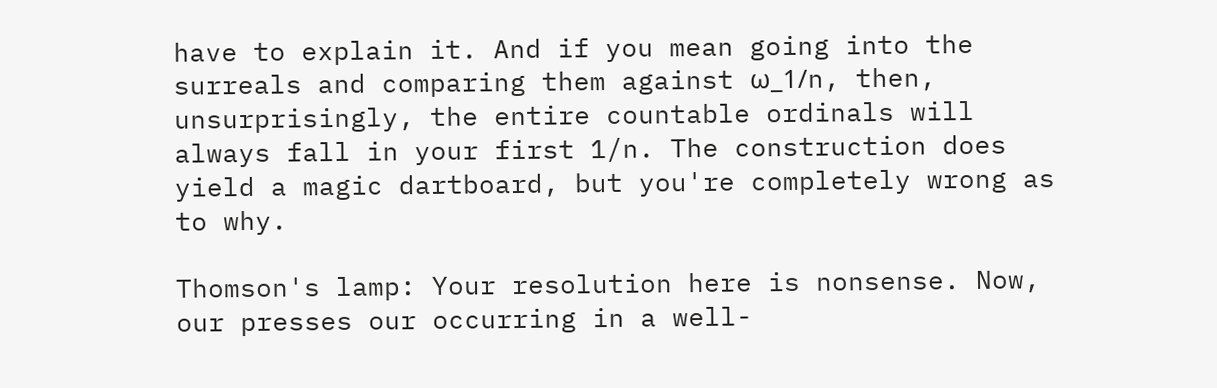have to explain it. And if you mean going into the surreals and comparing them against ω_1/n, then, unsurprisingly, the entire countable ordinals will always fall in your first 1/n. The construction does yield a magic dartboard, but you're completely wrong as to why.

Thomson's lamp: Your resolution here is nonsense. Now, our presses our occurring in a well-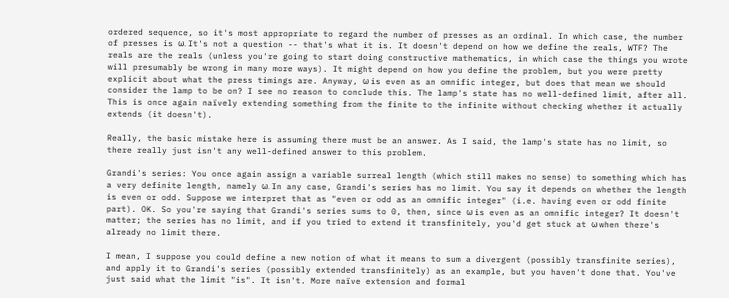ordered sequence, so it's most appropriate to regard the number of presses as an ordinal. In which case, the number of presses is ω. It's not a question -- that's what it is. It doesn't depend on how we define the reals, WTF? The reals are the reals (unless you're going to start doing constructive mathematics, in which case the things you wrote will presumably be wrong in many more ways). It might depend on how you define the problem, but you were pretty explicit about what the press timings are. Anyway, ω is even as an omnific integer, but does that mean we should consider the lamp to be on? I see no reason to conclude this. The lamp's state has no well-defined limit, after all. This is once again naïvely extending something from the finite to the infinite without checking whether it actually extends (it doesn't).

Really, the basic mistake here is assuming there must be an answer. As I said, the lamp's state has no limit, so there really just isn't any well-defined answer to this problem.

Grandi's series: You once again assign a variable surreal length (which still makes no sense) to something which has a very definite length, namely ω. In any case, Grandi's series has no limit. You say it depends on whether the length is even or odd. Suppose we interpret that as "even or odd as an omnific integer" (i.e. having even or odd finite part). OK. So you're saying that Grandi's series sums to 0, then, since ω is even as an omnific integer? It doesn't matter; the series has no limit, and if you tried to extend it transfinitely, you'd get stuck at ω when there's already no limit there.

I mean, I suppose you could define a new notion of what it means to sum a divergent (possibly transfinite series), and apply it to Grandi's series (possibly extended transfinitely) as an example, but you haven't done that. You've just said what the limit "is". It isn't. More naïve extension and formal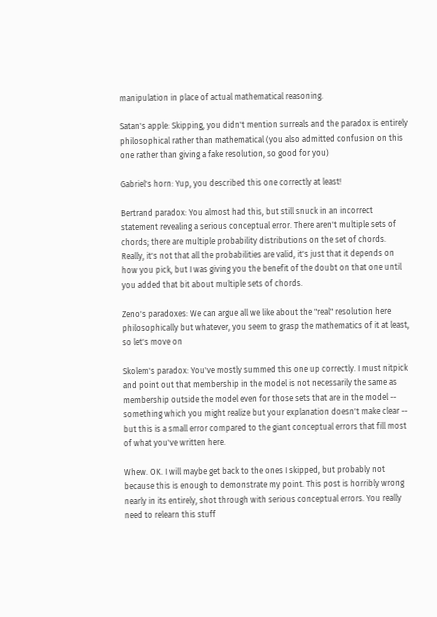manipulation in place of actual mathematical reasoning.

Satan's apple: Skipping, you didn't mention surreals and the paradox is entirely philosophical rather than mathematical (you also admitted confusion on this one rather than giving a fake resolution, so good for you)

Gabriel's horn: Yup, you described this one correctly at least!

Bertrand paradox: You almost had this, but still snuck in an incorrect statement revealing a serious conceptual error. There aren't multiple sets of chords; there are multiple probability distributions on the set of chords. Really, it's not that all the probabilities are valid, it's just that it depends on how you pick, but I was giving you the benefit of the doubt on that one until you added that bit about multiple sets of chords.

Zeno's paradoxes: We can argue all we like about the "real" resolution here philosophically but whatever, you seem to grasp the mathematics of it at least, so let's move on

Skolem's paradox: You've mostly summed this one up correctly. I must nitpick and point out that membership in the model is not necessarily the same as membership outside the model even for those sets that are in the model -- something which you might realize but your explanation doesn't make clear -- but this is a small error compared to the giant conceptual errors that fill most of what you've written here.

Whew. OK. I will maybe get back to the ones I skipped, but probably not because this is enough to demonstrate my point. This post is horribly wrong nearly in its entirely, shot through with serious conceptual errors. You really need to relearn this stuff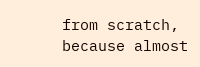from scratch, because almost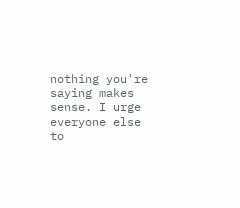nothing you're saying makes sense. I urge everyone else to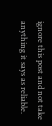ignore this post and not take anything it says as reliable.